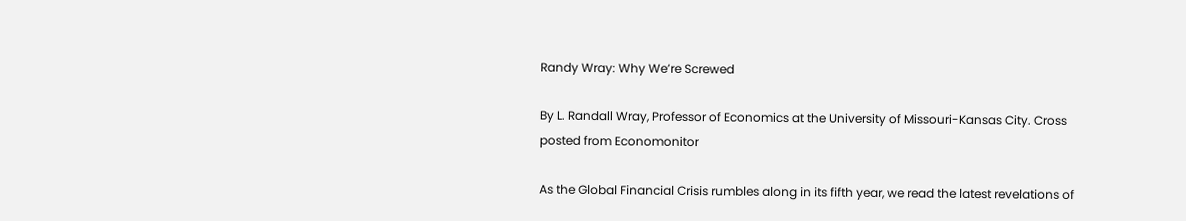Randy Wray: Why We’re Screwed

By L. Randall Wray, Professor of Economics at the University of Missouri-Kansas City. Cross posted from Economonitor

As the Global Financial Crisis rumbles along in its fifth year, we read the latest revelations of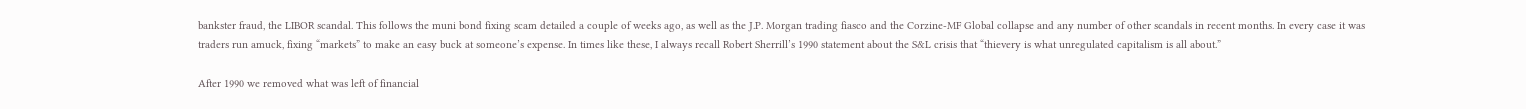bankster fraud, the LIBOR scandal. This follows the muni bond fixing scam detailed a couple of weeks ago, as well as the J.P. Morgan trading fiasco and the Corzine-MF Global collapse and any number of other scandals in recent months. In every case it was traders run amuck, fixing “markets” to make an easy buck at someone’s expense. In times like these, I always recall Robert Sherrill’s 1990 statement about the S&L crisis that “thievery is what unregulated capitalism is all about.”

After 1990 we removed what was left of financial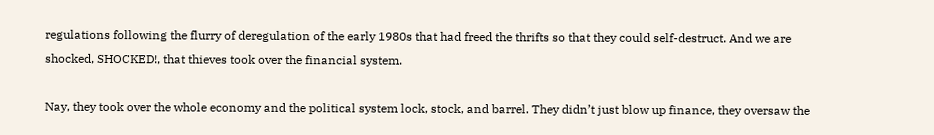regulations following the flurry of deregulation of the early 1980s that had freed the thrifts so that they could self-destruct. And we are shocked, SHOCKED!, that thieves took over the financial system.

Nay, they took over the whole economy and the political system lock, stock, and barrel. They didn’t just blow up finance, they oversaw the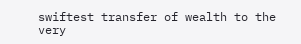swiftest transfer of wealth to the very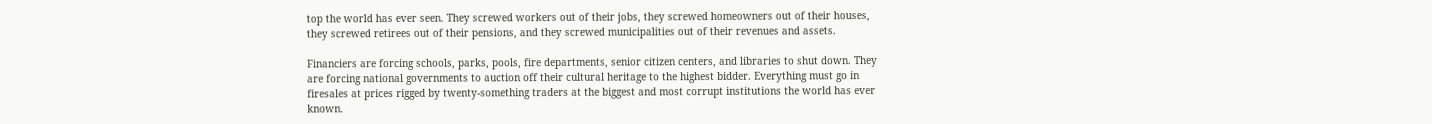top the world has ever seen. They screwed workers out of their jobs, they screwed homeowners out of their houses, they screwed retirees out of their pensions, and they screwed municipalities out of their revenues and assets.

Financiers are forcing schools, parks, pools, fire departments, senior citizen centers, and libraries to shut down. They are forcing national governments to auction off their cultural heritage to the highest bidder. Everything must go in firesales at prices rigged by twenty-something traders at the biggest and most corrupt institutions the world has ever known.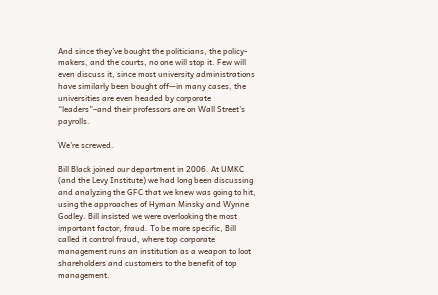And since they’ve bought the politicians, the policy-makers, and the courts, no one will stop it. Few will even discuss it, since most university administrations have similarly been bought off—in many cases, the universities are even headed by corporate “leaders”–and their professors are on Wall Street’s payrolls.

We’re screwed.

Bill Black joined our department in 2006. At UMKC (and the Levy Institute) we had long been discussing and analyzing the GFC that we knew was going to hit, using the approaches of Hyman Minsky and Wynne Godley. Bill insisted we were overlooking the most important factor, fraud. To be more specific, Bill called it control fraud, where top corporate management runs an institution as a weapon to loot shareholders and customers to the benefit of top management.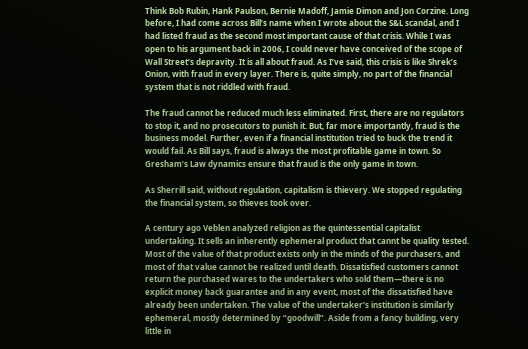Think Bob Rubin, Hank Paulson, Bernie Madoff, Jamie Dimon and Jon Corzine. Long before, I had come across Bill’s name when I wrote about the S&L scandal, and I had listed fraud as the second most important cause of that crisis. While I was open to his argument back in 2006, I could never have conceived of the scope of Wall Street’s depravity. It is all about fraud. As I’ve said, this crisis is like Shrek’s Onion, with fraud in every layer. There is, quite simply, no part of the financial system that is not riddled with fraud.

The fraud cannot be reduced much less eliminated. First, there are no regulators to stop it, and no prosecutors to punish it. But, far more importantly, fraud is the business model. Further, even if a financial institution tried to buck the trend it would fail. As Bill says, fraud is always the most profitable game in town. So Gresham’s Law dynamics ensure that fraud is the only game in town.

As Sherrill said, without regulation, capitalism is thievery. We stopped regulating the financial system, so thieves took over.

A century ago Veblen analyzed religion as the quintessential capitalist undertaking. It sells an inherently ephemeral product that cannt be quality tested. Most of the value of that product exists only in the minds of the purchasers, and most of that value cannot be realized until death. Dissatisfied customers cannot return the purchased wares to the undertakers who sold them—there is no explicit money back guarantee and in any event, most of the dissatisfied have already been undertaken. The value of the undertaker’s institution is similarly ephemeral, mostly determined by “goodwill”. Aside from a fancy building, very little in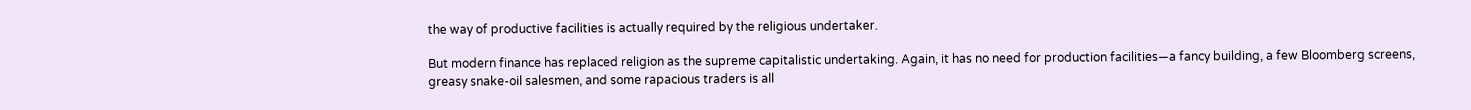the way of productive facilities is actually required by the religious undertaker.

But modern finance has replaced religion as the supreme capitalistic undertaking. Again, it has no need for production facilities—a fancy building, a few Bloomberg screens, greasy snake-oil salesmen, and some rapacious traders is all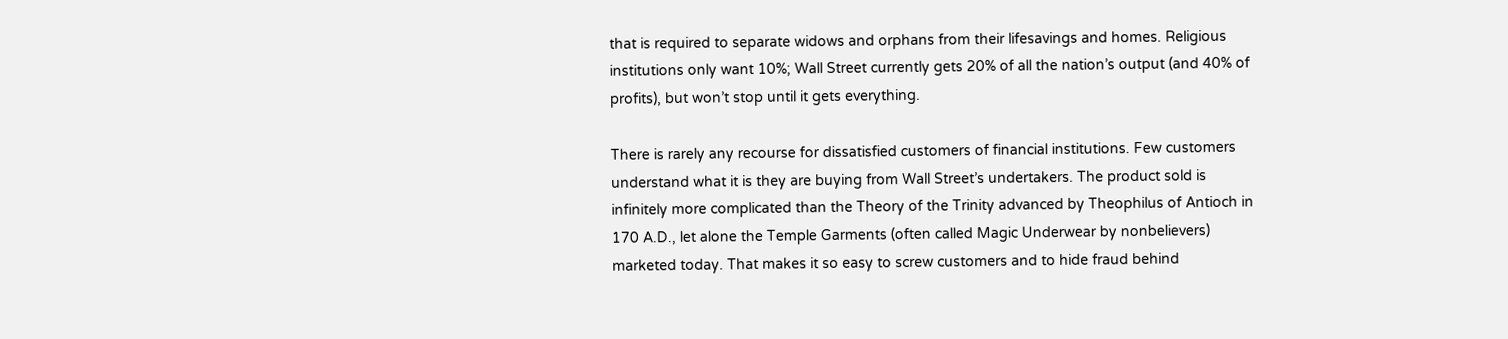that is required to separate widows and orphans from their lifesavings and homes. Religious institutions only want 10%; Wall Street currently gets 20% of all the nation’s output (and 40% of profits), but won’t stop until it gets everything.

There is rarely any recourse for dissatisfied customers of financial institutions. Few customers understand what it is they are buying from Wall Street’s undertakers. The product sold is infinitely more complicated than the Theory of the Trinity advanced by Theophilus of Antioch in 170 A.D., let alone the Temple Garments (often called Magic Underwear by nonbelievers) marketed today. That makes it so easy to screw customers and to hide fraud behind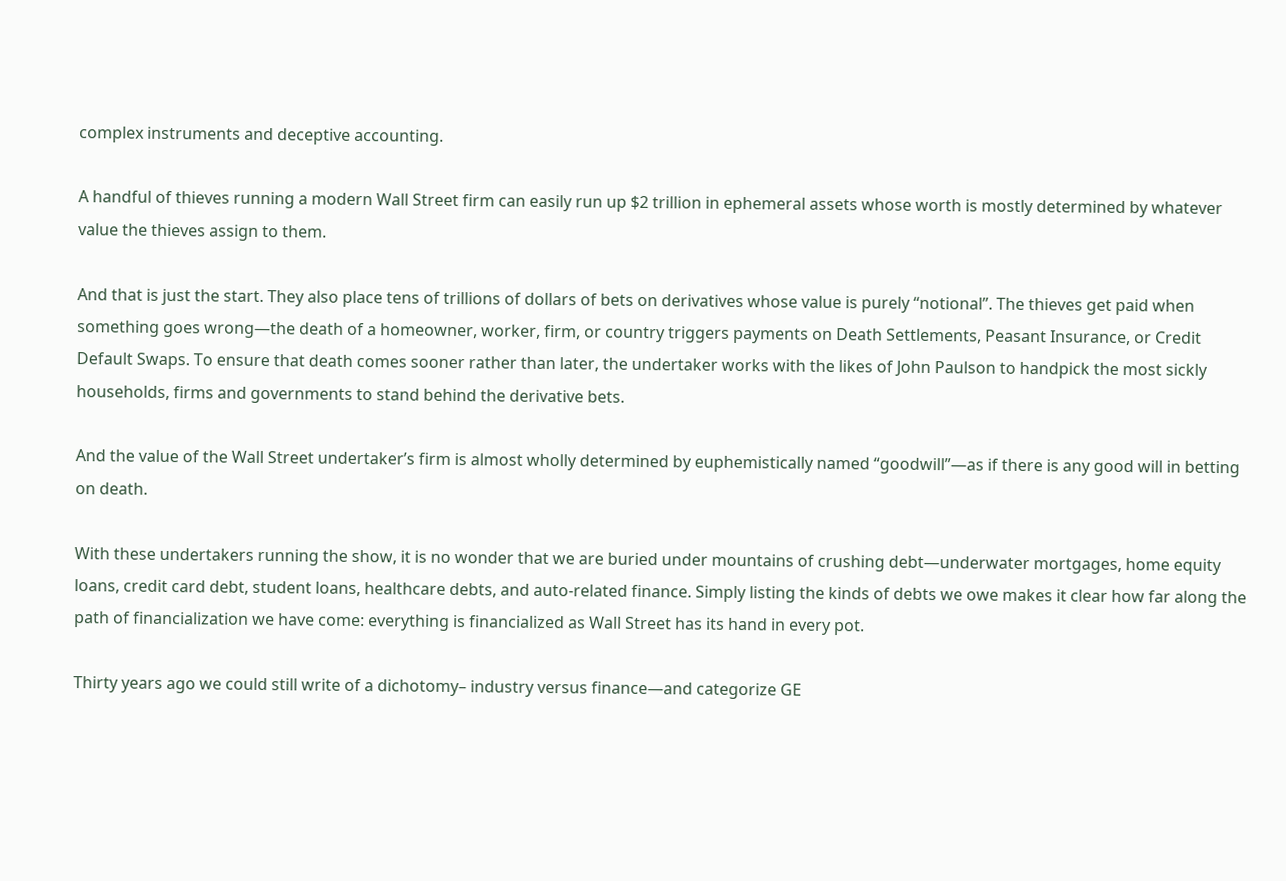complex instruments and deceptive accounting.

A handful of thieves running a modern Wall Street firm can easily run up $2 trillion in ephemeral assets whose worth is mostly determined by whatever value the thieves assign to them.

And that is just the start. They also place tens of trillions of dollars of bets on derivatives whose value is purely “notional”. The thieves get paid when something goes wrong—the death of a homeowner, worker, firm, or country triggers payments on Death Settlements, Peasant Insurance, or Credit Default Swaps. To ensure that death comes sooner rather than later, the undertaker works with the likes of John Paulson to handpick the most sickly households, firms and governments to stand behind the derivative bets.

And the value of the Wall Street undertaker’s firm is almost wholly determined by euphemistically named “goodwill”—as if there is any good will in betting on death.

With these undertakers running the show, it is no wonder that we are buried under mountains of crushing debt—underwater mortgages, home equity loans, credit card debt, student loans, healthcare debts, and auto-related finance. Simply listing the kinds of debts we owe makes it clear how far along the path of financialization we have come: everything is financialized as Wall Street has its hand in every pot.

Thirty years ago we could still write of a dichotomy– industry versus finance—and categorize GE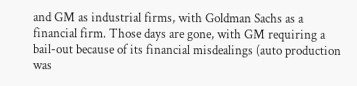and GM as industrial firms, with Goldman Sachs as a financial firm. Those days are gone, with GM requiring a bail-out because of its financial misdealings (auto production was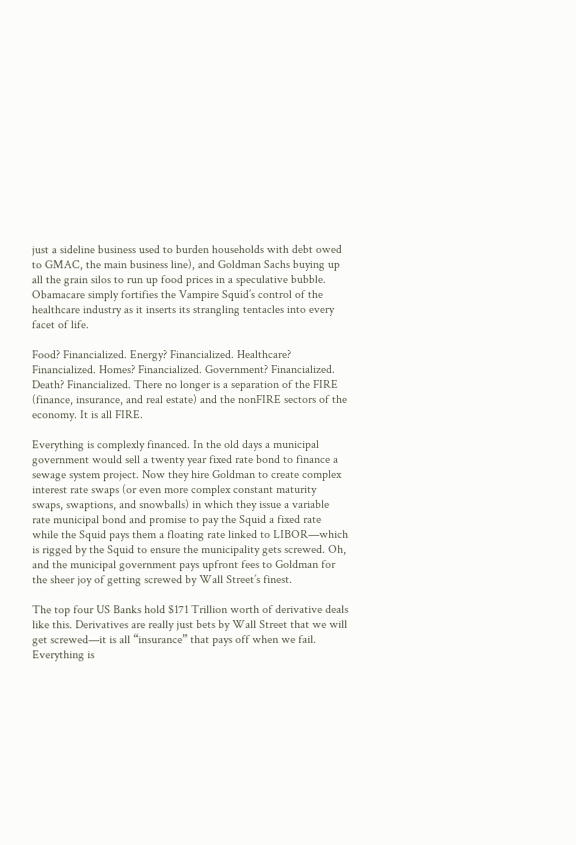just a sideline business used to burden households with debt owed to GMAC, the main business line), and Goldman Sachs buying up all the grain silos to run up food prices in a speculative bubble. Obamacare simply fortifies the Vampire Squid’s control of the healthcare industry as it inserts its strangling tentacles into every facet of life.

Food? Financialized. Energy? Financialized. Healthcare? Financialized. Homes? Financialized. Government? Financialized. Death? Financialized. There no longer is a separation of the FIRE (finance, insurance, and real estate) and the nonFIRE sectors of the economy. It is all FIRE.

Everything is complexly financed. In the old days a municipal government would sell a twenty year fixed rate bond to finance a sewage system project. Now they hire Goldman to create complex interest rate swaps (or even more complex constant maturity swaps, swaptions, and snowballs) in which they issue a variable rate municipal bond and promise to pay the Squid a fixed rate while the Squid pays them a floating rate linked to LIBOR—which is rigged by the Squid to ensure the municipality gets screwed. Oh, and the municipal government pays upfront fees to Goldman for the sheer joy of getting screwed by Wall Street’s finest.

The top four US Banks hold $171 Trillion worth of derivative deals like this. Derivatives are really just bets by Wall Street that we will get screwed—it is all “insurance” that pays off when we fail. Everything is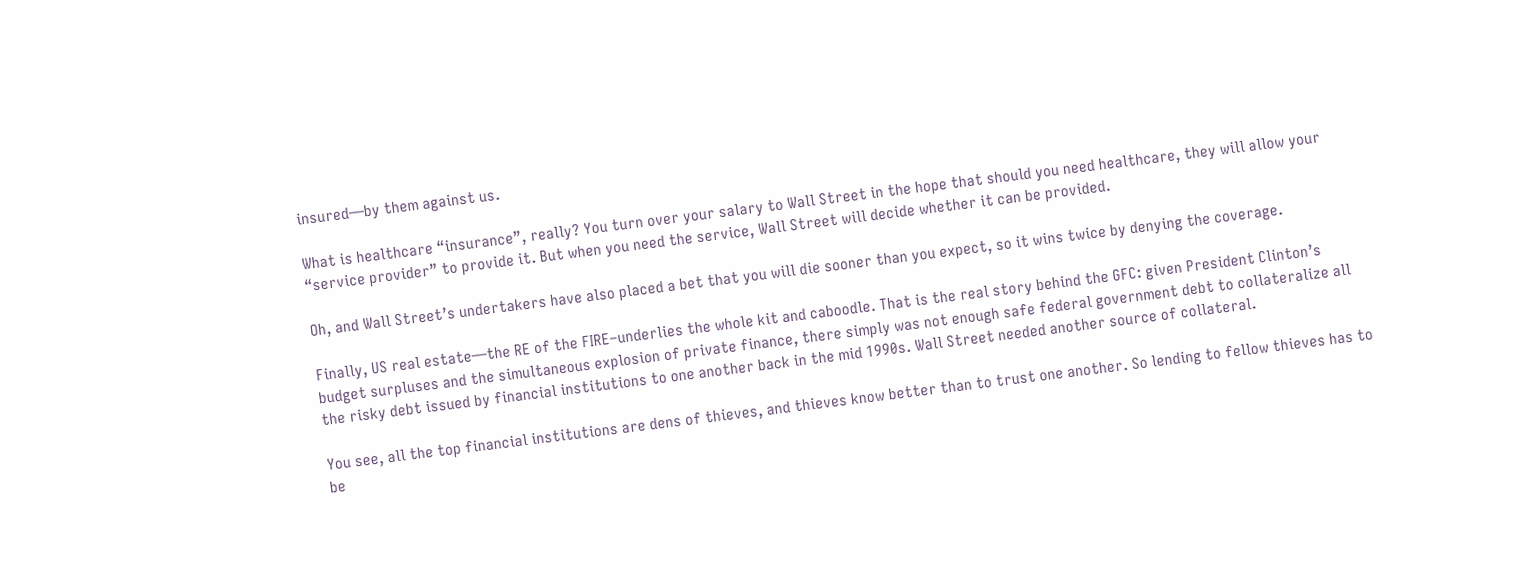insured—by them against us.

What is healthcare “insurance”, really? You turn over your salary to Wall Street in the hope that should you need healthcare, they will allow your “service provider” to provide it. But when you need the service, Wall Street will decide whether it can be provided.

Oh, and Wall Street’s undertakers have also placed a bet that you will die sooner than you expect, so it wins twice by denying the coverage.

Finally, US real estate—the RE of the FIRE–underlies the whole kit and caboodle. That is the real story behind the GFC: given President Clinton’s budget surpluses and the simultaneous explosion of private finance, there simply was not enough safe federal government debt to collateralize all the risky debt issued by financial institutions to one another back in the mid 1990s. Wall Street needed another source of collateral.

You see, all the top financial institutions are dens of thieves, and thieves know better than to trust one another. So lending to fellow thieves has to be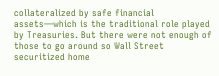collateralized by safe financial assets—which is the traditional role played by Treasuries. But there were not enough of those to go around so Wall Street securitized home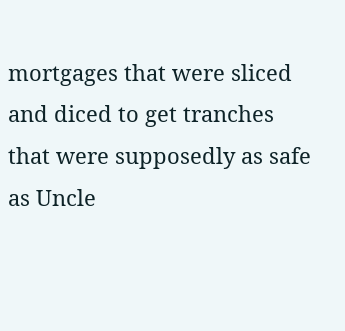mortgages that were sliced and diced to get tranches that were supposedly as safe as Uncle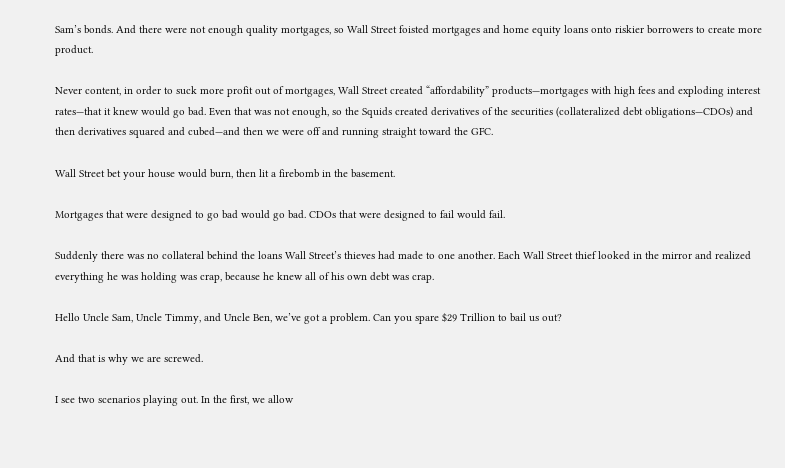Sam’s bonds. And there were not enough quality mortgages, so Wall Street foisted mortgages and home equity loans onto riskier borrowers to create more product.

Never content, in order to suck more profit out of mortgages, Wall Street created “affordability” products—mortgages with high fees and exploding interest rates—that it knew would go bad. Even that was not enough, so the Squids created derivatives of the securities (collateralized debt obligations—CDOs) and then derivatives squared and cubed—and then we were off and running straight toward the GFC.

Wall Street bet your house would burn, then lit a firebomb in the basement.

Mortgages that were designed to go bad would go bad. CDOs that were designed to fail would fail.

Suddenly there was no collateral behind the loans Wall Street’s thieves had made to one another. Each Wall Street thief looked in the mirror and realized everything he was holding was crap, because he knew all of his own debt was crap.

Hello Uncle Sam, Uncle Timmy, and Uncle Ben, we’ve got a problem. Can you spare $29 Trillion to bail us out?

And that is why we are screwed.

I see two scenarios playing out. In the first, we allow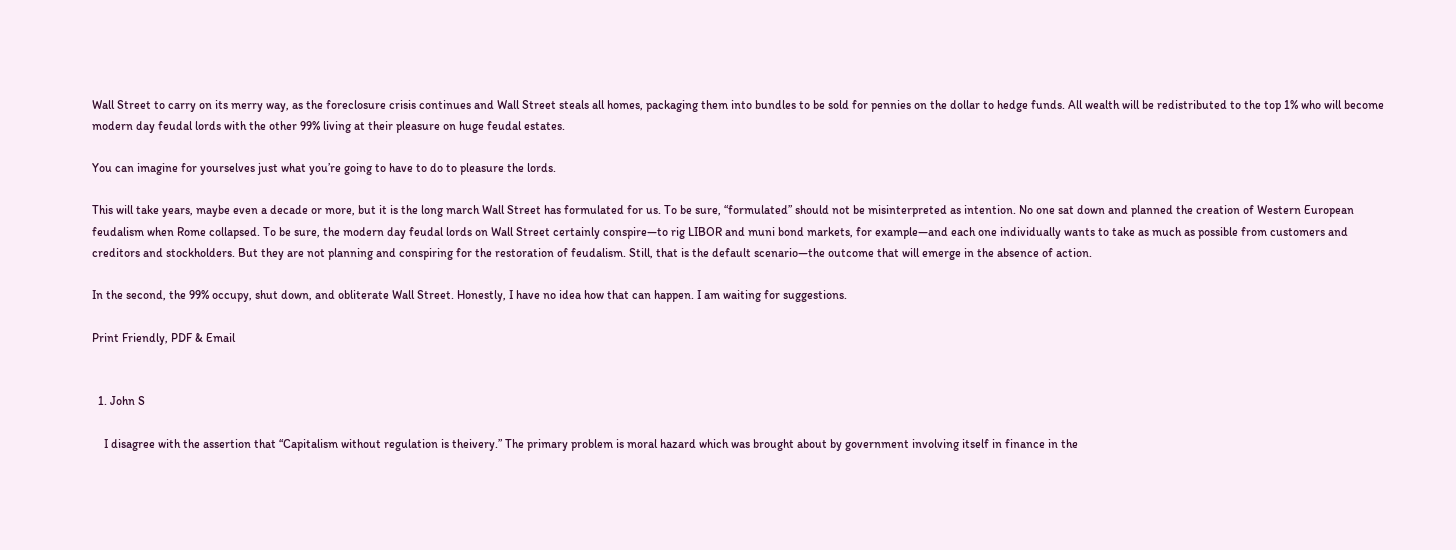Wall Street to carry on its merry way, as the foreclosure crisis continues and Wall Street steals all homes, packaging them into bundles to be sold for pennies on the dollar to hedge funds. All wealth will be redistributed to the top 1% who will become modern day feudal lords with the other 99% living at their pleasure on huge feudal estates.

You can imagine for yourselves just what you’re going to have to do to pleasure the lords.

This will take years, maybe even a decade or more, but it is the long march Wall Street has formulated for us. To be sure, “formulated” should not be misinterpreted as intention. No one sat down and planned the creation of Western European feudalism when Rome collapsed. To be sure, the modern day feudal lords on Wall Street certainly conspire—to rig LIBOR and muni bond markets, for example—and each one individually wants to take as much as possible from customers and creditors and stockholders. But they are not planning and conspiring for the restoration of feudalism. Still, that is the default scenario—the outcome that will emerge in the absence of action.

In the second, the 99% occupy, shut down, and obliterate Wall Street. Honestly, I have no idea how that can happen. I am waiting for suggestions.

Print Friendly, PDF & Email


  1. John S

    I disagree with the assertion that “Capitalism without regulation is theivery.” The primary problem is moral hazard which was brought about by government involving itself in finance in the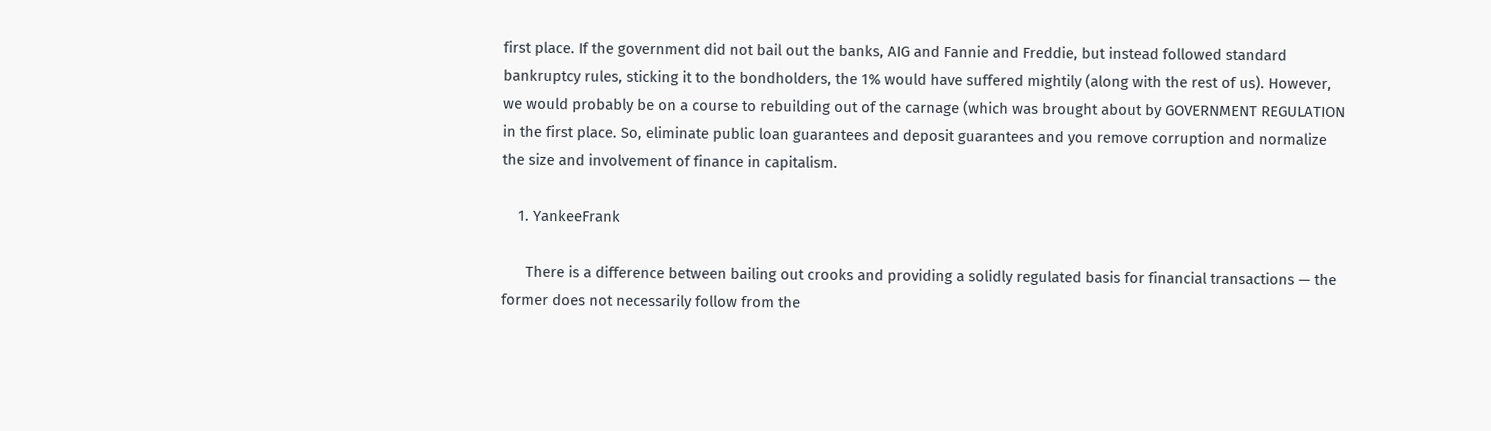first place. If the government did not bail out the banks, AIG and Fannie and Freddie, but instead followed standard bankruptcy rules, sticking it to the bondholders, the 1% would have suffered mightily (along with the rest of us). However, we would probably be on a course to rebuilding out of the carnage (which was brought about by GOVERNMENT REGULATION in the first place. So, eliminate public loan guarantees and deposit guarantees and you remove corruption and normalize the size and involvement of finance in capitalism.

    1. YankeeFrank

      There is a difference between bailing out crooks and providing a solidly regulated basis for financial transactions — the former does not necessarily follow from the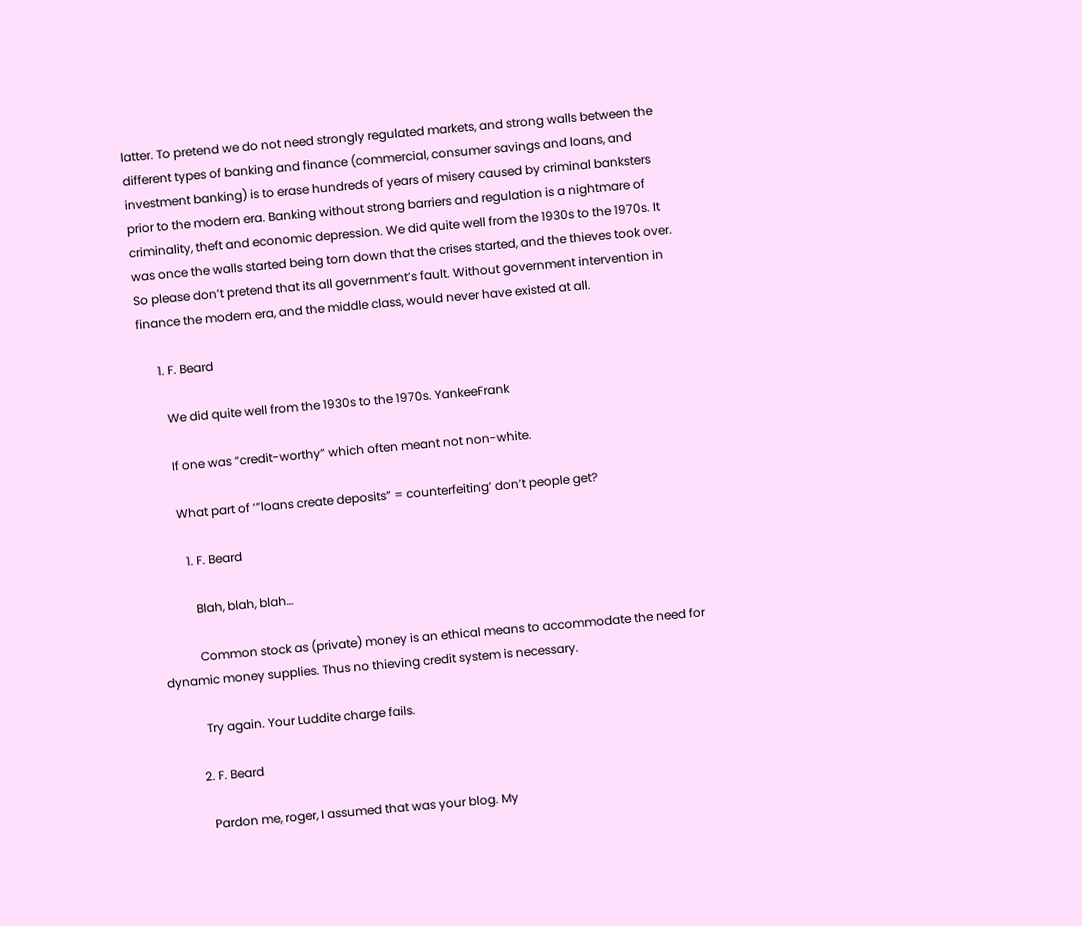latter. To pretend we do not need strongly regulated markets, and strong walls between the different types of banking and finance (commercial, consumer savings and loans, and investment banking) is to erase hundreds of years of misery caused by criminal banksters prior to the modern era. Banking without strong barriers and regulation is a nightmare of criminality, theft and economic depression. We did quite well from the 1930s to the 1970s. It was once the walls started being torn down that the crises started, and the thieves took over. So please don’t pretend that its all government’s fault. Without government intervention in finance the modern era, and the middle class, would never have existed at all.

      1. F. Beard

        We did quite well from the 1930s to the 1970s. YankeeFrank

        If one was “credit-worthy” which often meant not non-white.

        What part of ‘”loans create deposits” = counterfeiting’ don’t people get?

          1. F. Beard

            Blah, blah, blah…

            Common stock as (private) money is an ethical means to accommodate the need for dynamic money supplies. Thus no thieving credit system is necessary.

            Try again. Your Luddite charge fails.

          2. F. Beard

            Pardon me, roger, I assumed that was your blog. My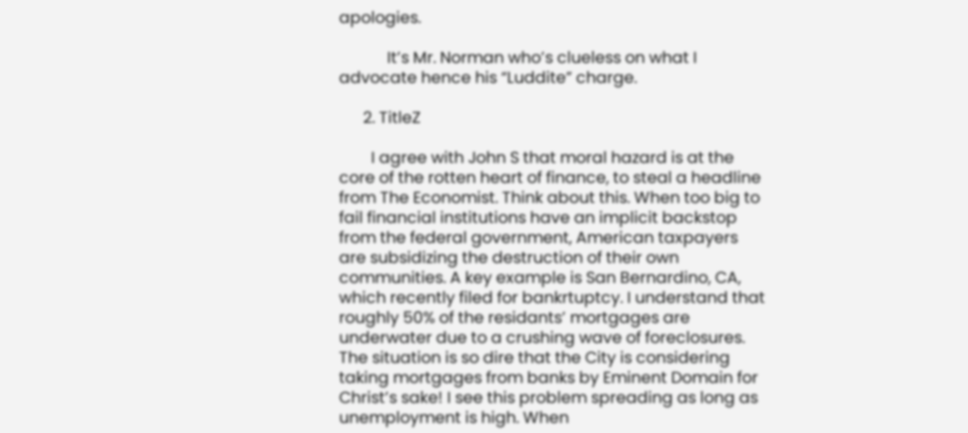apologies.

            It’s Mr. Norman who’s clueless on what I advocate hence his “Luddite” charge.

      2. TitleZ

        I agree with John S that moral hazard is at the core of the rotten heart of finance, to steal a headline from The Economist. Think about this. When too big to fail financial institutions have an implicit backstop from the federal government, American taxpayers are subsidizing the destruction of their own communities. A key example is San Bernardino, CA, which recently filed for bankrtuptcy. I understand that roughly 50% of the residants’ mortgages are underwater due to a crushing wave of foreclosures. The situation is so dire that the City is considering taking mortgages from banks by Eminent Domain for Christ’s sake! I see this problem spreading as long as unemployment is high. When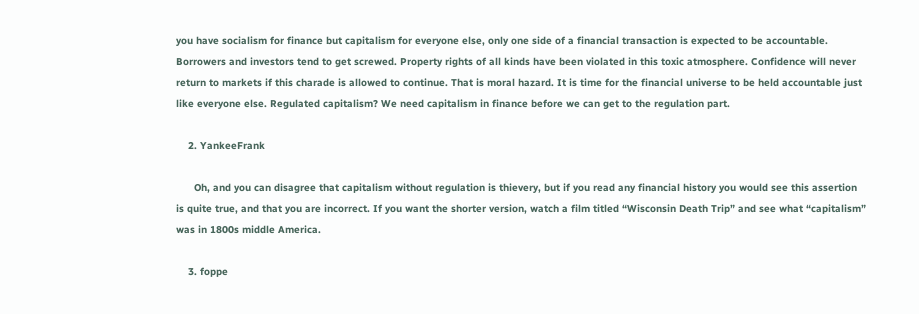you have socialism for finance but capitalism for everyone else, only one side of a financial transaction is expected to be accountable. Borrowers and investors tend to get screwed. Property rights of all kinds have been violated in this toxic atmosphere. Confidence will never return to markets if this charade is allowed to continue. That is moral hazard. It is time for the financial universe to be held accountable just like everyone else. Regulated capitalism? We need capitalism in finance before we can get to the regulation part.

    2. YankeeFrank

      Oh, and you can disagree that capitalism without regulation is thievery, but if you read any financial history you would see this assertion is quite true, and that you are incorrect. If you want the shorter version, watch a film titled “Wisconsin Death Trip” and see what “capitalism” was in 1800s middle America.

    3. foppe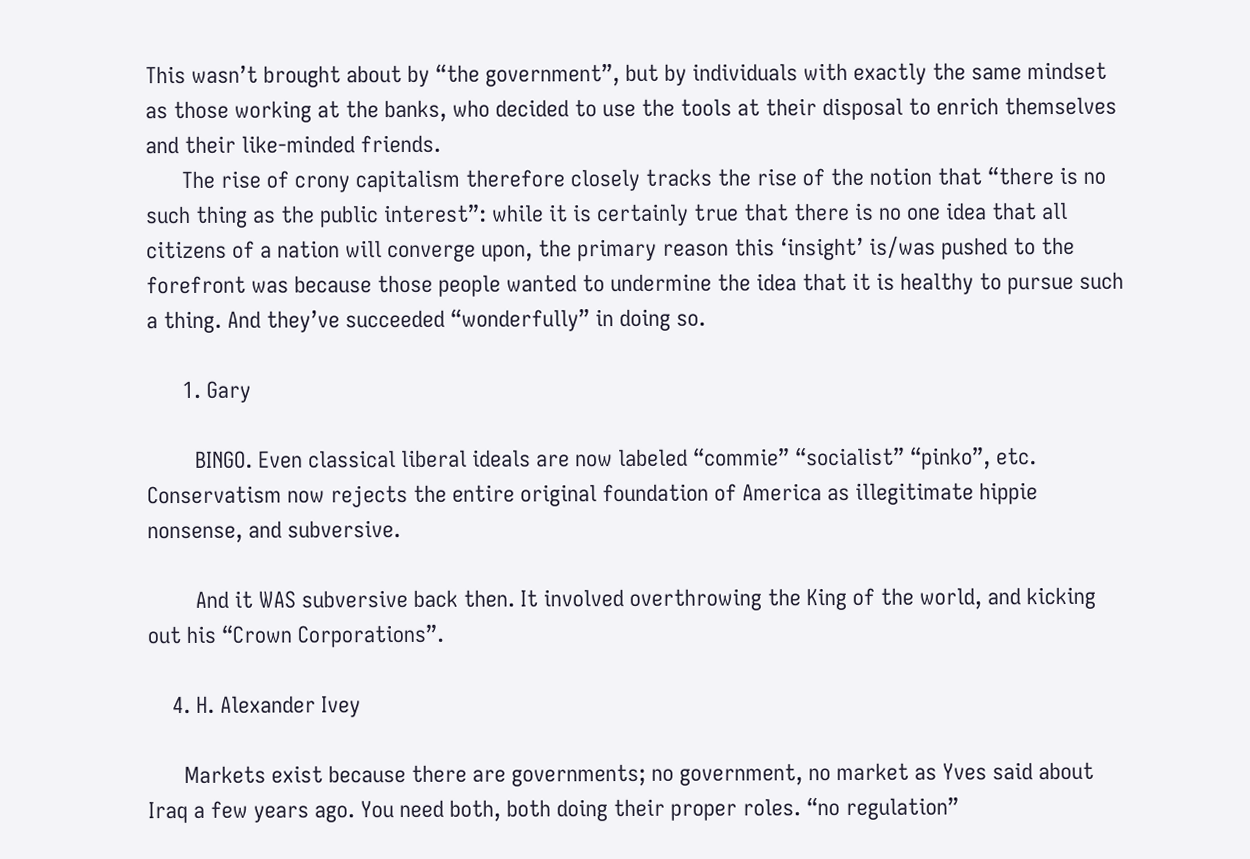This wasn’t brought about by “the government”, but by individuals with exactly the same mindset as those working at the banks, who decided to use the tools at their disposal to enrich themselves and their like-minded friends.
      The rise of crony capitalism therefore closely tracks the rise of the notion that “there is no such thing as the public interest”: while it is certainly true that there is no one idea that all citizens of a nation will converge upon, the primary reason this ‘insight’ is/was pushed to the forefront was because those people wanted to undermine the idea that it is healthy to pursue such a thing. And they’ve succeeded “wonderfully” in doing so.

      1. Gary

        BINGO. Even classical liberal ideals are now labeled “commie” “socialist” “pinko”, etc. Conservatism now rejects the entire original foundation of America as illegitimate hippie nonsense, and subversive.

        And it WAS subversive back then. It involved overthrowing the King of the world, and kicking out his “Crown Corporations”.

    4. H. Alexander Ivey

      Markets exist because there are governments; no government, no market as Yves said about Iraq a few years ago. You need both, both doing their proper roles. “no regulation”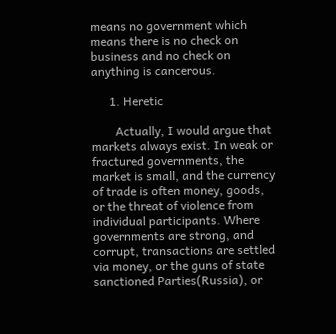means no government which means there is no check on business and no check on anything is cancerous.

      1. Heretic

        Actually, I would argue that markets always exist. In weak or fractured governments, the market is small, and the currency of trade is often money, goods, or the threat of violence from individual participants. Where governments are strong, and corrupt, transactions are settled via money, or the guns of state sanctioned Parties(Russia), or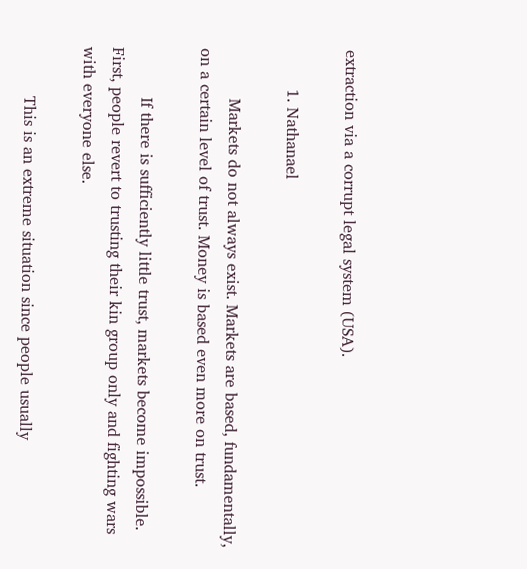extraction via a corrupt legal system (USA).

        1. Nathanael

          Markets do not always exist. Markets are based, fundamentally, on a certain level of trust. Money is based even more on trust.

          If there is sufficiently little trust, markets become impossible. First, people revert to trusting their kin group only and fighting wars with everyone else.

          This is an extreme situation since people usually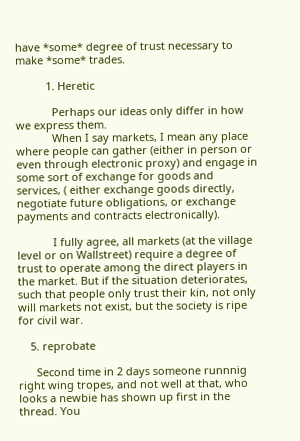have *some* degree of trust necessary to make *some* trades.

          1. Heretic

            Perhaps our ideas only differ in how we express them.
            When I say markets, I mean any place where people can gather (either in person or even through electronic proxy) and engage in some sort of exchange for goods and services, ( either exchange goods directly, negotiate future obligations, or exchange payments and contracts electronically).

            I fully agree, all markets (at the village level or on Wallstreet) require a degree of trust to operate among the direct players in the market. But if the situation deteriorates, such that people only trust their kin, not only will markets not exist, but the society is ripe for civil war.

    5. reprobate

      Second time in 2 days someone runnnig right wing tropes, and not well at that, who looks a newbie has shown up first in the thread. You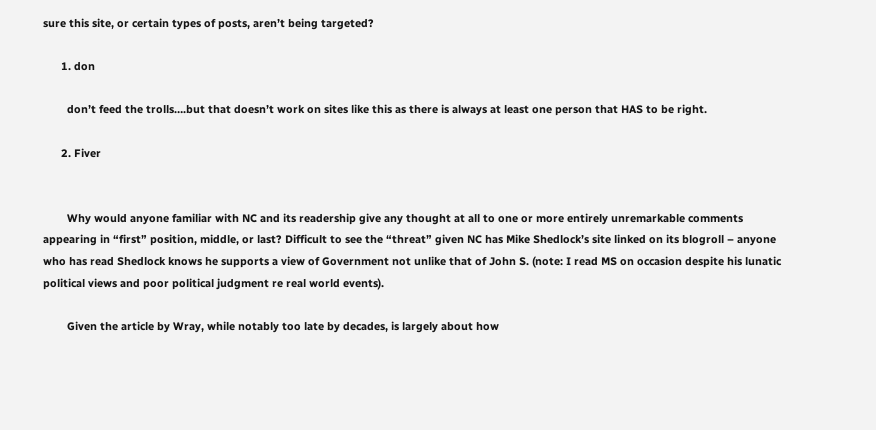sure this site, or certain types of posts, aren’t being targeted?

      1. don

        don’t feed the trolls….but that doesn’t work on sites like this as there is always at least one person that HAS to be right.

      2. Fiver


        Why would anyone familiar with NC and its readership give any thought at all to one or more entirely unremarkable comments appearing in “first” position, middle, or last? Difficult to see the “threat” given NC has Mike Shedlock’s site linked on its blogroll – anyone who has read Shedlock knows he supports a view of Government not unlike that of John S. (note: I read MS on occasion despite his lunatic political views and poor political judgment re real world events).

        Given the article by Wray, while notably too late by decades, is largely about how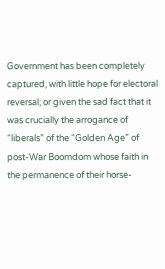Government has been completely captured, with little hope for electoral reversal; or given the sad fact that it was crucially the arrogance of “liberals” of the “Golden Age” of post-War Boomdom whose faith in the permanence of their horse-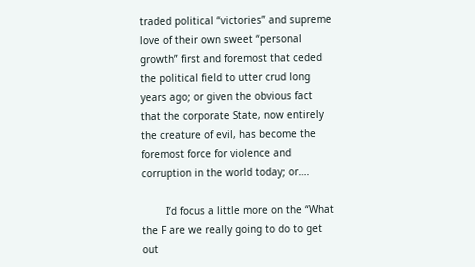traded political “victories” and supreme love of their own sweet “personal growth” first and foremost that ceded the political field to utter crud long years ago; or given the obvious fact that the corporate State, now entirely the creature of evil, has become the foremost force for violence and corruption in the world today; or….

        I’d focus a little more on the “What the F are we really going to do to get out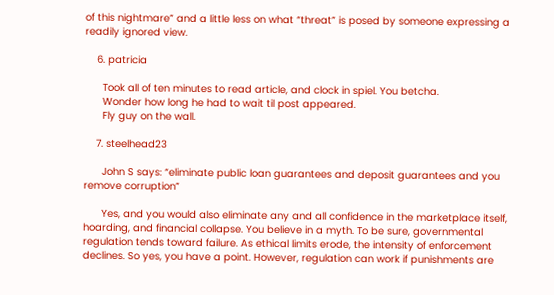of this nightmare” and a little less on what “threat” is posed by someone expressing a readily ignored view.

    6. patricia

      Took all of ten minutes to read article, and clock in spiel. You betcha.
      Wonder how long he had to wait til post appeared.
      Fly guy on the wall.

    7. steelhead23

      John S says: “eliminate public loan guarantees and deposit guarantees and you remove corruption”

      Yes, and you would also eliminate any and all confidence in the marketplace itself, hoarding, and financial collapse. You believe in a myth. To be sure, governmental regulation tends toward failure. As ethical limits erode, the intensity of enforcement declines. So yes, you have a point. However, regulation can work if punishments are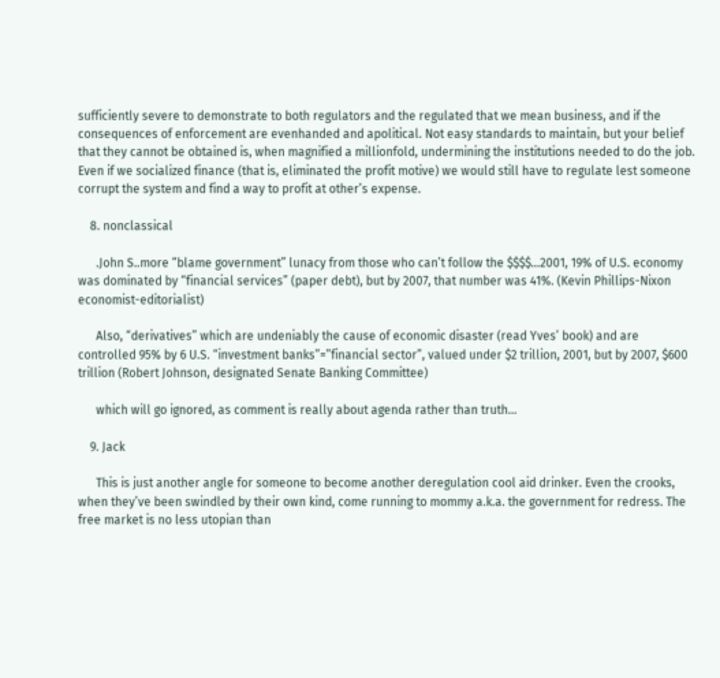sufficiently severe to demonstrate to both regulators and the regulated that we mean business, and if the consequences of enforcement are evenhanded and apolitical. Not easy standards to maintain, but your belief that they cannot be obtained is, when magnified a millionfold, undermining the institutions needed to do the job. Even if we socialized finance (that is, eliminated the profit motive) we would still have to regulate lest someone corrupt the system and find a way to profit at other’s expense.

    8. nonclassical

      .John S..more “blame government” lunacy from those who can’t follow the $$$$…2001, 19% of U.S. economy was dominated by “financial services” (paper debt), but by 2007, that number was 41%. (Kevin Phillips-Nixon economist-editorialist)

      Also, “derivatives” which are undeniably the cause of economic disaster (read Yves’ book) and are controlled 95% by 6 U.S. “investment banks”=”financial sector”, valued under $2 trillion, 2001, but by 2007, $600 trillion (Robert Johnson, designated Senate Banking Committee)

      which will go ignored, as comment is really about agenda rather than truth…

    9. Jack

      This is just another angle for someone to become another deregulation cool aid drinker. Even the crooks, when they’ve been swindled by their own kind, come running to mommy a.k.a. the government for redress. The free market is no less utopian than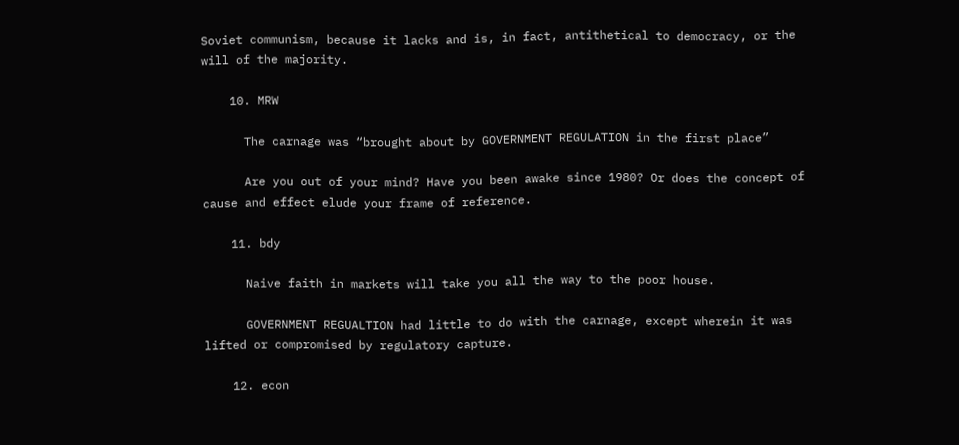Soviet communism, because it lacks and is, in fact, antithetical to democracy, or the will of the majority.

    10. MRW

      The carnage was “brought about by GOVERNMENT REGULATION in the first place”

      Are you out of your mind? Have you been awake since 1980? Or does the concept of cause and effect elude your frame of reference.

    11. bdy

      Naive faith in markets will take you all the way to the poor house.

      GOVERNMENT REGUALTION had little to do with the carnage, except wherein it was lifted or compromised by regulatory capture.

    12. econ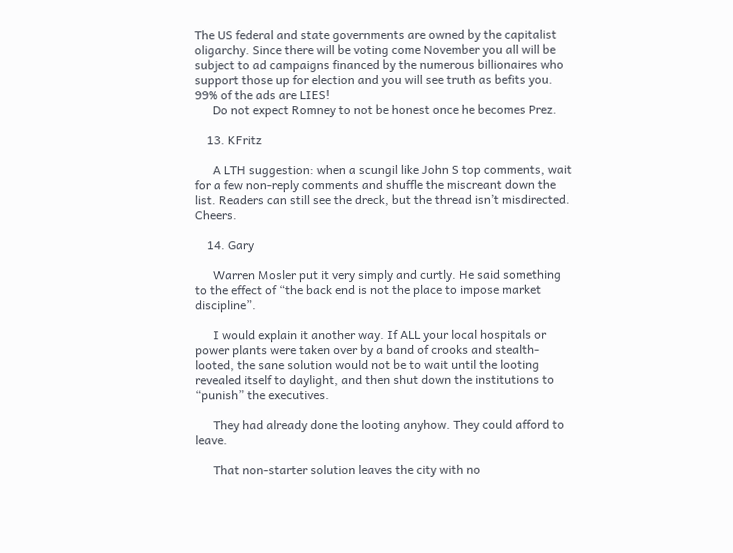The US federal and state governments are owned by the capitalist oligarchy. Since there will be voting come November you all will be subject to ad campaigns financed by the numerous billionaires who support those up for election and you will see truth as befits you. 99% of the ads are LIES!
      Do not expect Romney to not be honest once he becomes Prez.

    13. KFritz

      A LTH suggestion: when a scungil like John S top comments, wait for a few non-reply comments and shuffle the miscreant down the list. Readers can still see the dreck, but the thread isn’t misdirected. Cheers.

    14. Gary

      Warren Mosler put it very simply and curtly. He said something to the effect of “the back end is not the place to impose market discipline”.

      I would explain it another way. If ALL your local hospitals or power plants were taken over by a band of crooks and stealth-looted, the sane solution would not be to wait until the looting revealed itself to daylight, and then shut down the institutions to “punish” the executives.

      They had already done the looting anyhow. They could afford to leave.

      That non-starter solution leaves the city with no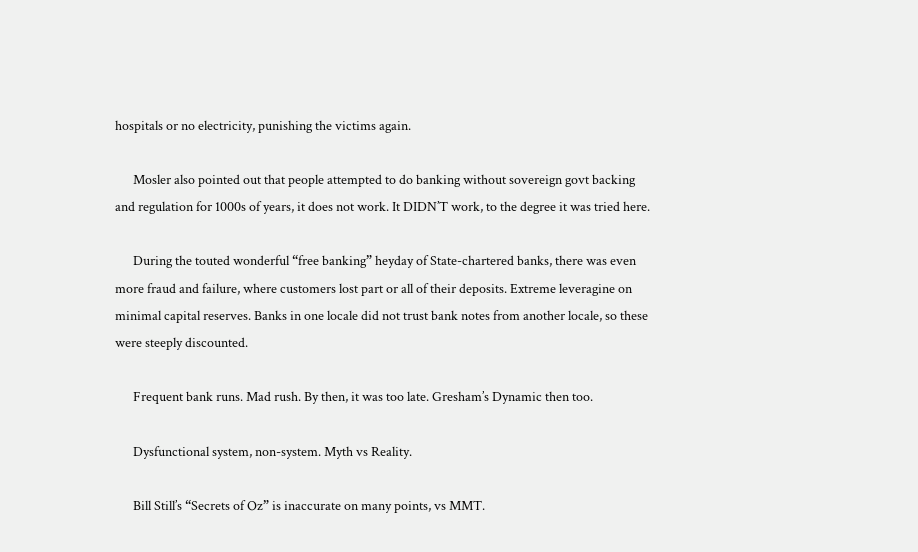hospitals or no electricity, punishing the victims again.

      Mosler also pointed out that people attempted to do banking without sovereign govt backing and regulation for 1000s of years, it does not work. It DIDN’T work, to the degree it was tried here.

      During the touted wonderful “free banking” heyday of State-chartered banks, there was even more fraud and failure, where customers lost part or all of their deposits. Extreme leveragine on minimal capital reserves. Banks in one locale did not trust bank notes from another locale, so these were steeply discounted.

      Frequent bank runs. Mad rush. By then, it was too late. Gresham’s Dynamic then too.

      Dysfunctional system, non-system. Myth vs Reality.

      Bill Still’s “Secrets of Oz” is inaccurate on many points, vs MMT.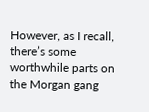However, as I recall, there’s some worthwhile parts on the Morgan gang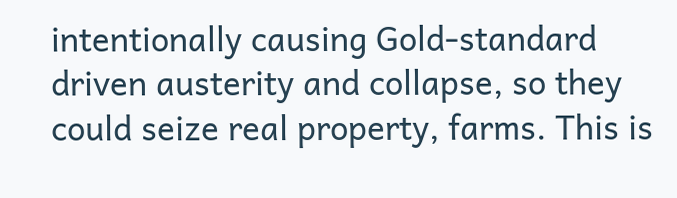intentionally causing Gold-standard driven austerity and collapse, so they could seize real property, farms. This is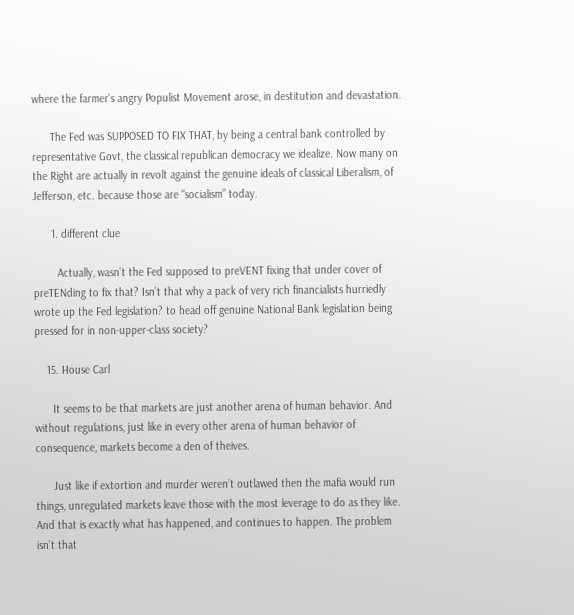where the farmer’s angry Populist Movement arose, in destitution and devastation.

      The Fed was SUPPOSED TO FIX THAT, by being a central bank controlled by representative Govt, the classical republican democracy we idealize. Now many on the Right are actually in revolt against the genuine ideals of classical Liberalism, of Jefferson, etc. because those are “socialism” today.

      1. different clue

        Actually, wasn’t the Fed supposed to preVENT fixing that under cover of preTENding to fix that? Isn’t that why a pack of very rich financialists hurriedly wrote up the Fed legislation? to head off genuine National Bank legislation being pressed for in non-upper-class society?

    15. House Carl

      It seems to be that markets are just another arena of human behavior. And without regulations, just like in every other arena of human behavior of consequence, markets become a den of theives.

      Just like if extortion and murder weren’t outlawed then the mafia would run things, unregulated markets leave those with the most leverage to do as they like. And that is exactly what has happened, and continues to happen. The problem isn’t that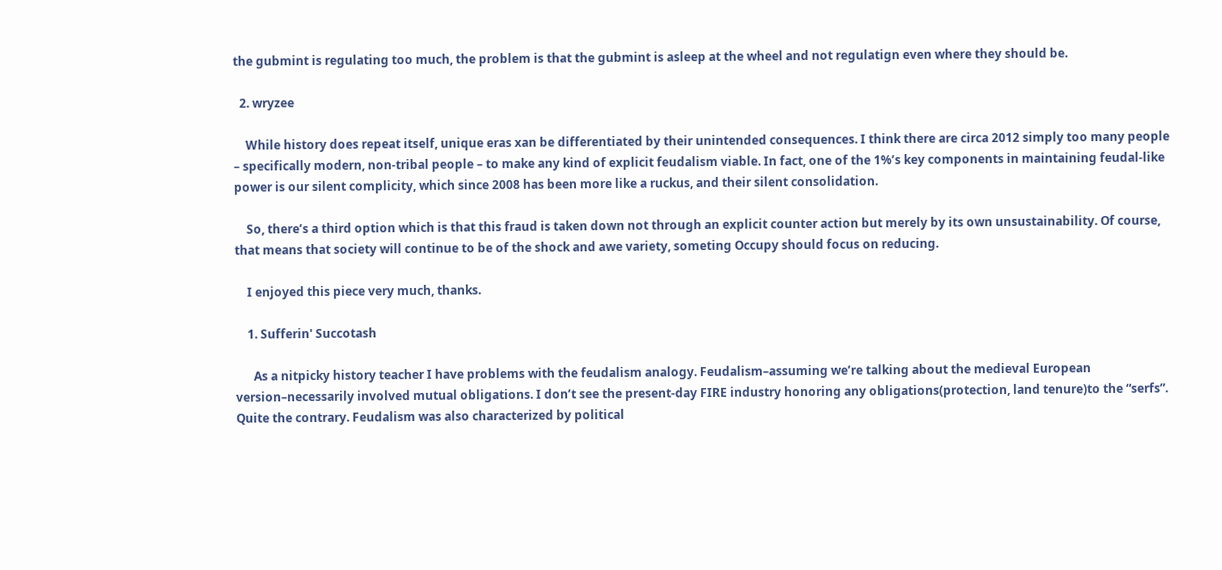the gubmint is regulating too much, the problem is that the gubmint is asleep at the wheel and not regulatign even where they should be.

  2. wryzee

    While history does repeat itself, unique eras xan be differentiated by their unintended consequences. I think there are circa 2012 simply too many people – specifically modern, non-tribal people – to make any kind of explicit feudalism viable. In fact, one of the 1%’s key components in maintaining feudal-like power is our silent complicity, which since 2008 has been more like a ruckus, and their silent consolidation.

    So, there’s a third option which is that this fraud is taken down not through an explicit counter action but merely by its own unsustainability. Of course, that means that society will continue to be of the shock and awe variety, someting Occupy should focus on reducing.

    I enjoyed this piece very much, thanks.

    1. Sufferin' Succotash

      As a nitpicky history teacher I have problems with the feudalism analogy. Feudalism–assuming we’re talking about the medieval European version–necessarily involved mutual obligations. I don’t see the present-day FIRE industry honoring any obligations(protection, land tenure)to the “serfs”. Quite the contrary. Feudalism was also characterized by political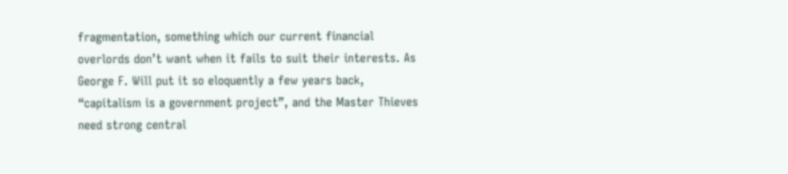fragmentation, something which our current financial overlords don’t want when it fails to suit their interests. As George F. Will put it so eloquently a few years back, “capitalism is a government project”, and the Master Thieves need strong central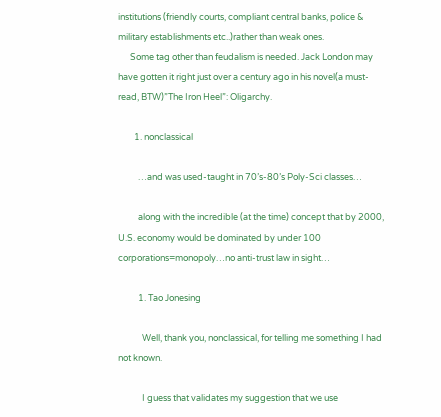institutions (friendly courts, compliant central banks, police & military establishments etc..)rather than weak ones.
      Some tag other than feudalism is needed. Jack London may have gotten it right just over a century ago in his novel(a must-read, BTW)”The Iron Heel”: Oligarchy.

        1. nonclassical

          …and was used-taught in 70’s-80’s Poly-Sci classes…

          along with the incredible (at the time) concept that by 2000, U.S. economy would be dominated by under 100 corporations=monopoly…no anti-trust law in sight…

          1. Tao Jonesing

            Well, thank you, nonclassical, for telling me something I had not known.

            I guess that validates my suggestion that we use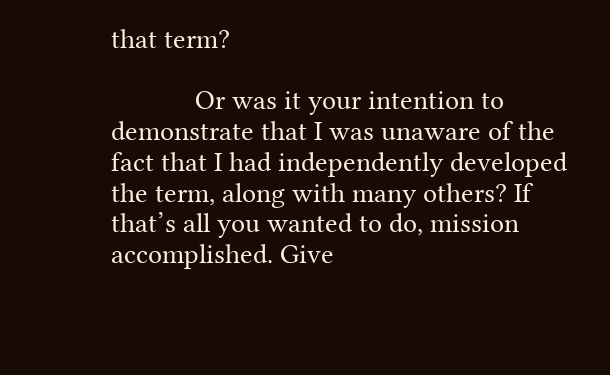that term?

            Or was it your intention to demonstrate that I was unaware of the fact that I had independently developed the term, along with many others? If that’s all you wanted to do, mission accomplished. Give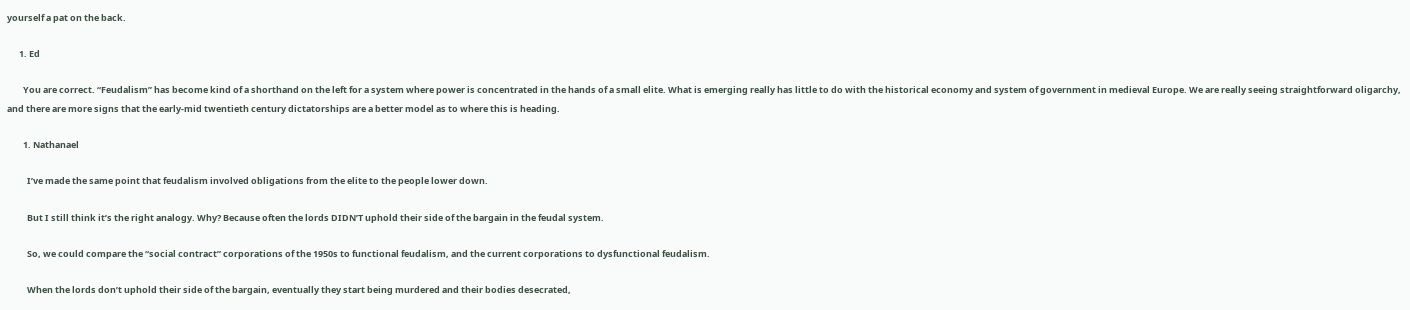yourself a pat on the back.

      1. Ed

        You are correct. “Feudalism” has become kind of a shorthand on the left for a system where power is concentrated in the hands of a small elite. What is emerging really has little to do with the historical economy and system of government in medieval Europe. We are really seeing straightforward oligarchy, and there are more signs that the early-mid twentieth century dictatorships are a better model as to where this is heading.

        1. Nathanael

          I’ve made the same point that feudalism involved obligations from the elite to the people lower down.

          But I still think it’s the right analogy. Why? Because often the lords DIDN’T uphold their side of the bargain in the feudal system.

          So, we could compare the “social contract” corporations of the 1950s to functional feudalism, and the current corporations to dysfunctional feudalism.

          When the lords don’t uphold their side of the bargain, eventually they start being murdered and their bodies desecrated,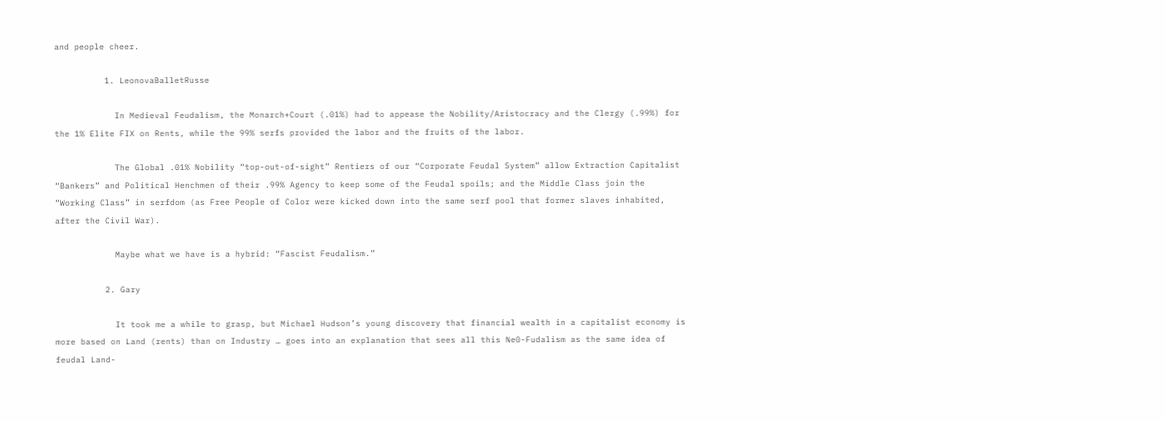and people cheer.

          1. LeonovaBalletRusse

            In Medieval Feudalism, the Monarch+Court (.01%) had to appease the Nobility/Aristocracy and the Clergy (.99%) for the 1% Elite FIX on Rents, while the 99% serfs provided the labor and the fruits of the labor.

            The Global .01% Nobility “top-out-of-sight” Rentiers of our “Corporate Feudal System” allow Extraction Capitalist “Bankers” and Political Henchmen of their .99% Agency to keep some of the Feudal spoils; and the Middle Class join the “Working Class” in serfdom (as Free People of Color were kicked down into the same serf pool that former slaves inhabited, after the Civil War).

            Maybe what we have is a hybrid: “Fascist Feudalism.”

          2. Gary

            It took me a while to grasp, but Michael Hudson’s young discovery that financial wealth in a capitalist economy is more based on Land (rents) than on Industry … goes into an explanation that sees all this Ne0-Fudalism as the same idea of feudal Land-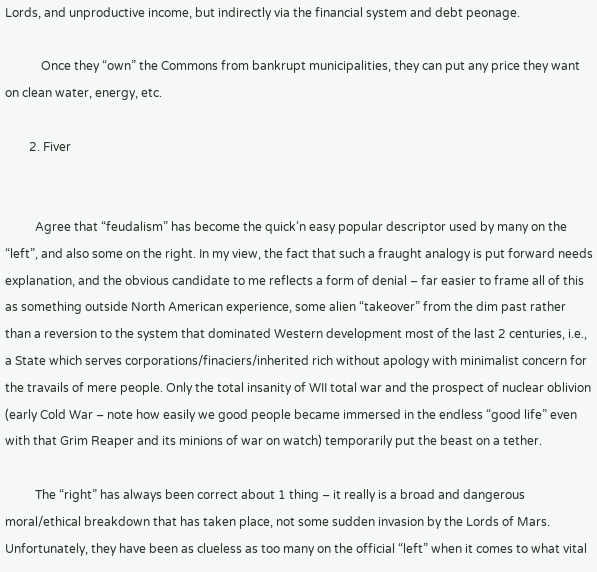Lords, and unproductive income, but indirectly via the financial system and debt peonage.

            Once they “own” the Commons from bankrupt municipalities, they can put any price they want on clean water, energy, etc.

        2. Fiver


          Agree that “feudalism” has become the quick’n easy popular descriptor used by many on the “left”, and also some on the right. In my view, the fact that such a fraught analogy is put forward needs explanation, and the obvious candidate to me reflects a form of denial – far easier to frame all of this as something outside North American experience, some alien “takeover” from the dim past rather than a reversion to the system that dominated Western development most of the last 2 centuries, i.e., a State which serves corporations/finaciers/inherited rich without apology with minimalist concern for the travails of mere people. Only the total insanity of WII total war and the prospect of nuclear oblivion (early Cold War – note how easily we good people became immersed in the endless “good life” even with that Grim Reaper and its minions of war on watch) temporarily put the beast on a tether.

          The “right” has always been correct about 1 thing – it really is a broad and dangerous moral/ethical breakdown that has taken place, not some sudden invasion by the Lords of Mars. Unfortunately, they have been as clueless as too many on the official “left” when it comes to what vital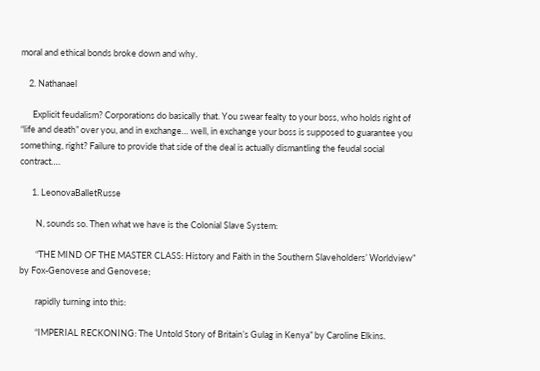moral and ethical bonds broke down and why.

    2. Nathanael

      Explicit feudalism? Corporations do basically that. You swear fealty to your boss, who holds right of “life and death” over you, and in exchange… well, in exchange your boss is supposed to guarantee you something, right? Failure to provide that side of the deal is actually dismantling the feudal social contract….

      1. LeonovaBalletRusse

        N, sounds so. Then what we have is the Colonial Slave System:

        “THE MIND OF THE MASTER CLASS: History and Faith in the Southern Slaveholders’ Worldview” by Fox-Genovese and Genovese;

        rapidly turning into this:

        “IMPERIAL RECKONING: The Untold Story of Britain’s Gulag in Kenya” by Caroline Elkins.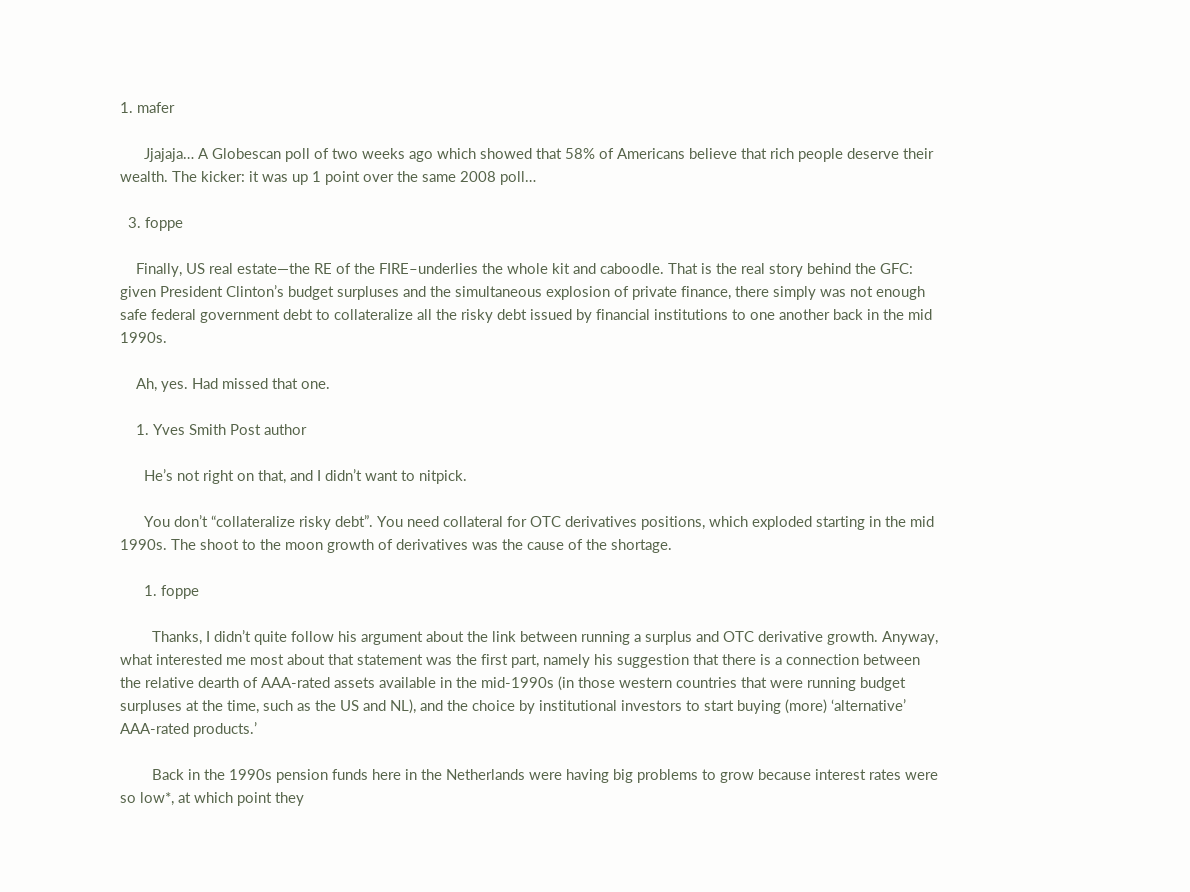1. mafer

      Jjajaja… A Globescan poll of two weeks ago which showed that 58% of Americans believe that rich people deserve their wealth. The kicker: it was up 1 point over the same 2008 poll…

  3. foppe

    Finally, US real estate—the RE of the FIRE–underlies the whole kit and caboodle. That is the real story behind the GFC: given President Clinton’s budget surpluses and the simultaneous explosion of private finance, there simply was not enough safe federal government debt to collateralize all the risky debt issued by financial institutions to one another back in the mid 1990s.

    Ah, yes. Had missed that one.

    1. Yves Smith Post author

      He’s not right on that, and I didn’t want to nitpick.

      You don’t “collateralize risky debt”. You need collateral for OTC derivatives positions, which exploded starting in the mid 1990s. The shoot to the moon growth of derivatives was the cause of the shortage.

      1. foppe

        Thanks, I didn’t quite follow his argument about the link between running a surplus and OTC derivative growth. Anyway, what interested me most about that statement was the first part, namely his suggestion that there is a connection between the relative dearth of AAA-rated assets available in the mid-1990s (in those western countries that were running budget surpluses at the time, such as the US and NL), and the choice by institutional investors to start buying (more) ‘alternative’ AAA-rated products.’

        Back in the 1990s pension funds here in the Netherlands were having big problems to grow because interest rates were so low*, at which point they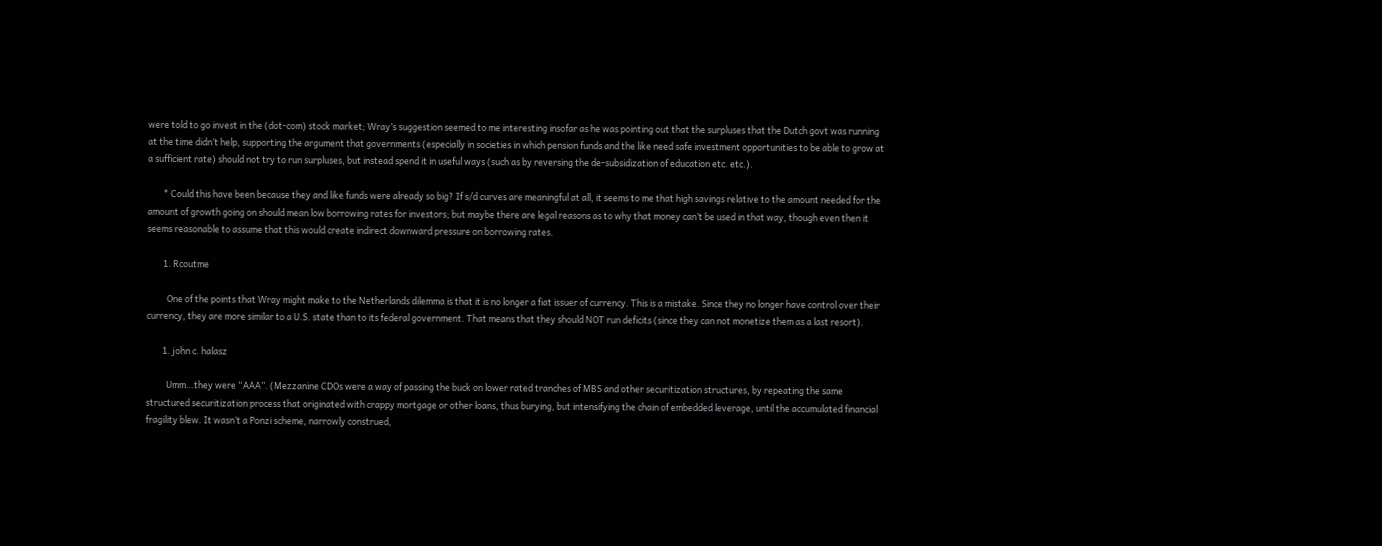were told to go invest in the (dot-com) stock market; Wray’s suggestion seemed to me interesting insofar as he was pointing out that the surpluses that the Dutch govt was running at the time didn’t help, supporting the argument that governments (especially in societies in which pension funds and the like need safe investment opportunities to be able to grow at a sufficient rate) should not try to run surpluses, but instead spend it in useful ways (such as by reversing the de-subsidization of education etc. etc.).

        * Could this have been because they and like funds were already so big? If s/d curves are meaningful at all, it seems to me that high savings relative to the amount needed for the amount of growth going on should mean low borrowing rates for investors; but maybe there are legal reasons as to why that money can’t be used in that way, though even then it seems reasonable to assume that this would create indirect downward pressure on borrowing rates.

        1. Rcoutme

          One of the points that Wray might make to the Netherlands dilemma is that it is no longer a fiat issuer of currency. This is a mistake. Since they no longer have control over their currency, they are more similar to a U.S. state than to its federal government. That means that they should NOT run deficits (since they can not monetize them as a last resort).

        1. john c. halasz

          Umm…they were “AAA”. (Mezzanine CDOs were a way of passing the buck on lower rated tranches of MBS and other securitization structures, by repeating the same structured securitization process that originated with crappy mortgage or other loans, thus burying, but intensifying the chain of embedded leverage, until the accumulated financial fragility blew. It wasn’t a Ponzi scheme, narrowly construed,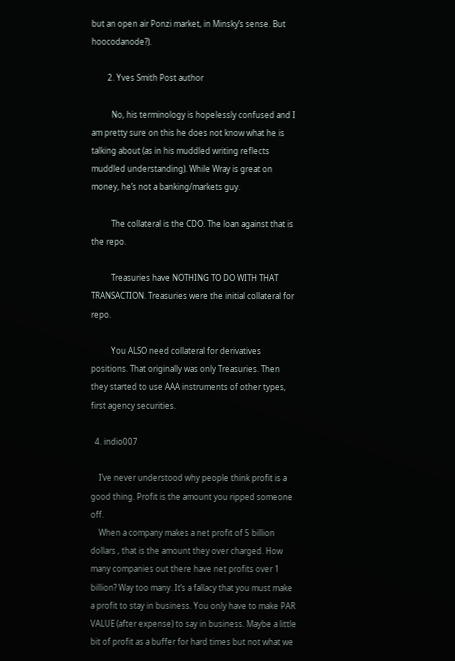but an open air Ponzi market, in Minsky’s sense. But hoocodanode?).

        2. Yves Smith Post author

          No, his terminology is hopelessly confused and I am pretty sure on this he does not know what he is talking about (as in his muddled writing reflects muddled understanding). While Wray is great on money, he’s not a banking/markets guy.

          The collateral is the CDO. The loan against that is the repo.

          Treasuries have NOTHING TO DO WITH THAT TRANSACTION. Treasuries were the initial collateral for repo.

          You ALSO need collateral for derivatives positions. That originally was only Treasuries. Then they started to use AAA instruments of other types, first agency securities.

  4. indio007

    I’ve never understood why people think profit is a good thing. Profit is the amount you ripped someone off.
    When a company makes a net profit of 5 billion dollars , that is the amount they over charged. How many companies out there have net profits over 1 billion? Way too many. It’s a fallacy that you must make a profit to stay in business. You only have to make PAR VALUE (after expense) to say in business. Maybe a little bit of profit as a buffer for hard times but not what we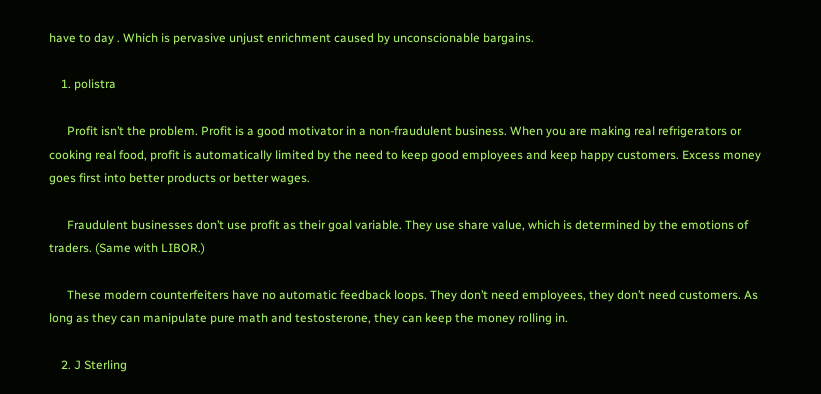have to day . Which is pervasive unjust enrichment caused by unconscionable bargains.

    1. polistra

      Profit isn’t the problem. Profit is a good motivator in a non-fraudulent business. When you are making real refrigerators or cooking real food, profit is automatically limited by the need to keep good employees and keep happy customers. Excess money goes first into better products or better wages.

      Fraudulent businesses don’t use profit as their goal variable. They use share value, which is determined by the emotions of traders. (Same with LIBOR.)

      These modern counterfeiters have no automatic feedback loops. They don’t need employees, they don’t need customers. As long as they can manipulate pure math and testosterone, they can keep the money rolling in.

    2. J Sterling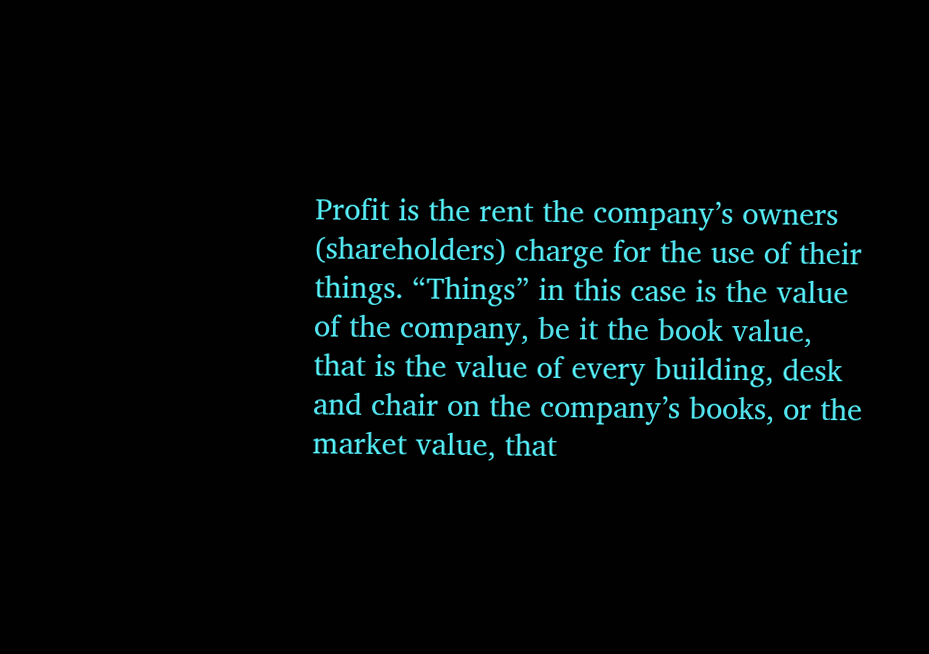Profit is the rent the company’s owners (shareholders) charge for the use of their things. “Things” in this case is the value of the company, be it the book value, that is the value of every building, desk and chair on the company’s books, or the market value, that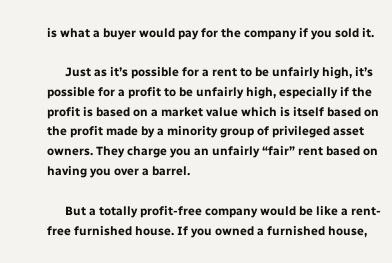is what a buyer would pay for the company if you sold it.

      Just as it’s possible for a rent to be unfairly high, it’s possible for a profit to be unfairly high, especially if the profit is based on a market value which is itself based on the profit made by a minority group of privileged asset owners. They charge you an unfairly “fair” rent based on having you over a barrel.

      But a totally profit-free company would be like a rent-free furnished house. If you owned a furnished house,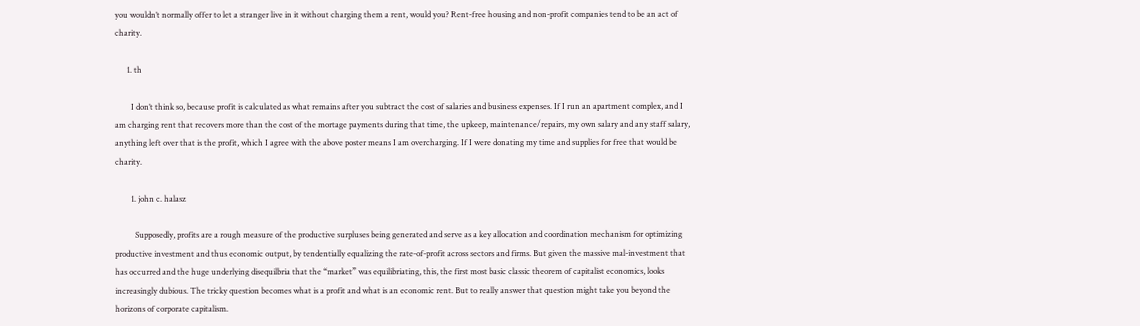you wouldn’t normally offer to let a stranger live in it without charging them a rent, would you? Rent-free housing and non-profit companies tend to be an act of charity.

      1. th

        I don’t think so, because profit is calculated as what remains after you subtract the cost of salaries and business expenses. If I run an apartment complex, and I am charging rent that recovers more than the cost of the mortage payments during that time, the upkeep, maintenance/repairs, my own salary and any staff salary, anything left over that is the profit, which I agree with the above poster means I am overcharging. If I were donating my time and supplies for free that would be charity.

        1. john c. halasz

          Supposedly, profits are a rough measure of the productive surpluses being generated and serve as a key allocation and coordination mechanism for optimizing productive investment and thus economic output, by tendentially equalizing the rate-of-profit across sectors and firms. But given the massive mal-investment that has occurred and the huge underlying disequilbria that the “market” was equilibriating, this, the first most basic classic theorem of capitalist economics, looks increasingly dubious. The tricky question becomes what is a profit and what is an economic rent. But to really answer that question might take you beyond the horizons of corporate capitalism.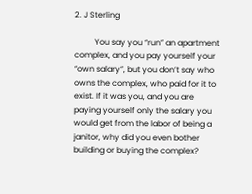2. J Sterling

          You say you “run” an apartment complex, and you pay yourself your “own salary”, but you don’t say who owns the complex, who paid for it to exist. If it was you, and you are paying yourself only the salary you would get from the labor of being a janitor, why did you even bother building or buying the complex?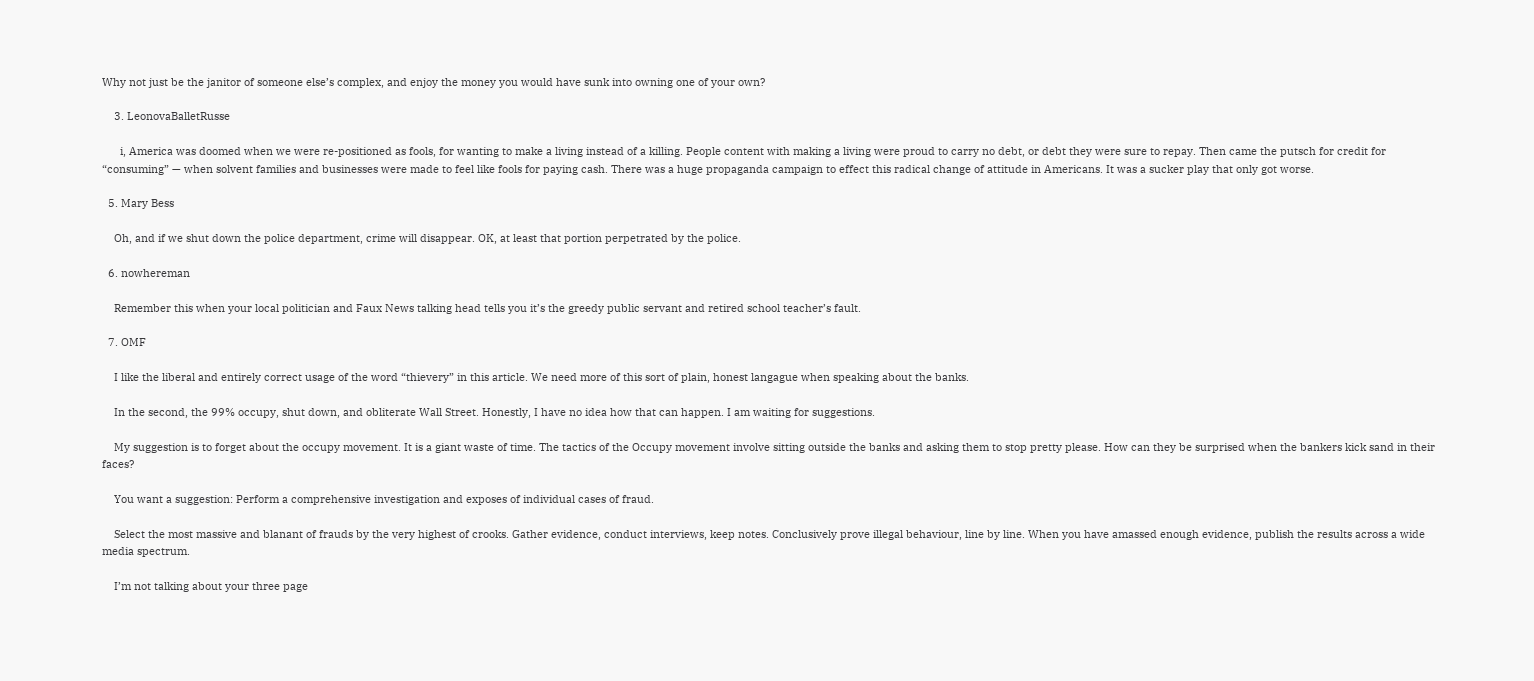Why not just be the janitor of someone else’s complex, and enjoy the money you would have sunk into owning one of your own?

    3. LeonovaBalletRusse

      i, America was doomed when we were re-positioned as fools, for wanting to make a living instead of a killing. People content with making a living were proud to carry no debt, or debt they were sure to repay. Then came the putsch for credit for “consuming” — when solvent families and businesses were made to feel like fools for paying cash. There was a huge propaganda campaign to effect this radical change of attitude in Americans. It was a sucker play that only got worse.

  5. Mary Bess

    Oh, and if we shut down the police department, crime will disappear. OK, at least that portion perpetrated by the police.

  6. nowhereman

    Remember this when your local politician and Faux News talking head tells you it’s the greedy public servant and retired school teacher’s fault.

  7. OMF

    I like the liberal and entirely correct usage of the word “thievery” in this article. We need more of this sort of plain, honest langague when speaking about the banks.

    In the second, the 99% occupy, shut down, and obliterate Wall Street. Honestly, I have no idea how that can happen. I am waiting for suggestions.

    My suggestion is to forget about the occupy movement. It is a giant waste of time. The tactics of the Occupy movement involve sitting outside the banks and asking them to stop pretty please. How can they be surprised when the bankers kick sand in their faces?

    You want a suggestion: Perform a comprehensive investigation and exposes of individual cases of fraud.

    Select the most massive and blanant of frauds by the very highest of crooks. Gather evidence, conduct interviews, keep notes. Conclusively prove illegal behaviour, line by line. When you have amassed enough evidence, publish the results across a wide media spectrum.

    I’m not talking about your three page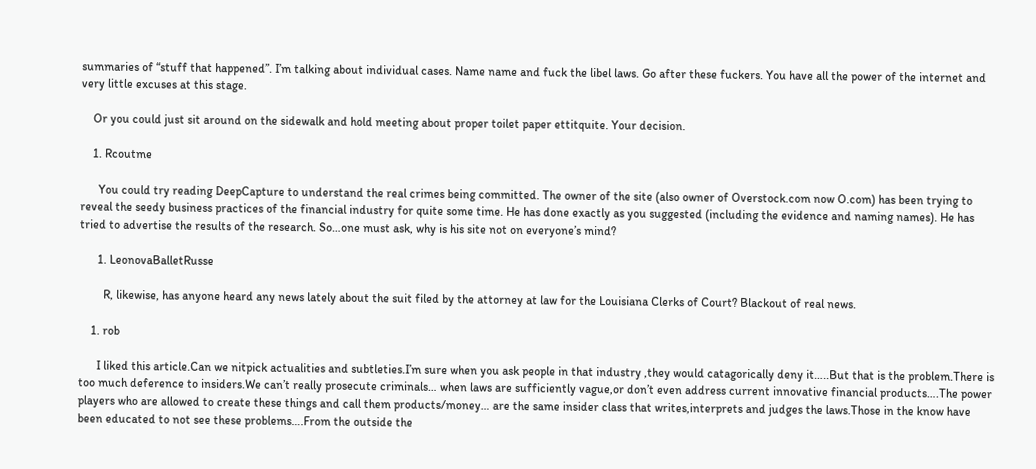summaries of “stuff that happened”. I’m talking about individual cases. Name name and fuck the libel laws. Go after these fuckers. You have all the power of the internet and very little excuses at this stage.

    Or you could just sit around on the sidewalk and hold meeting about proper toilet paper ettitquite. Your decision.

    1. Rcoutme

      You could try reading DeepCapture to understand the real crimes being committed. The owner of the site (also owner of Overstock.com now O.com) has been trying to reveal the seedy business practices of the financial industry for quite some time. He has done exactly as you suggested (including the evidence and naming names). He has tried to advertise the results of the research. So…one must ask, why is his site not on everyone’s mind?

      1. LeonovaBalletRusse

        R, likewise, has anyone heard any news lately about the suit filed by the attorney at law for the Louisiana Clerks of Court? Blackout of real news.

    1. rob

      I liked this article.Can we nitpick actualities and subtleties.I’m sure when you ask people in that industry ,they would catagorically deny it…..But that is the problem.There is too much deference to insiders.We can’t really prosecute criminals… when laws are sufficiently vague,or don’t even address current innovative financial products….The power players who are allowed to create these things and call them products/money… are the same insider class that writes,interprets and judges the laws.Those in the know have been educated to not see these problems….From the outside the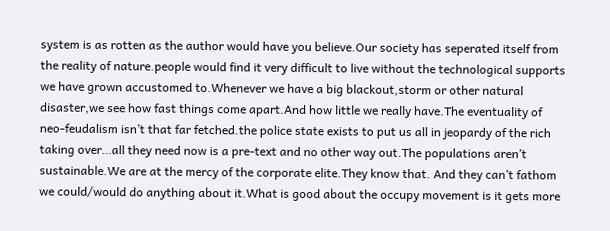system is as rotten as the author would have you believe.Our society has seperated itself from the reality of nature.people would find it very difficult to live without the technological supports we have grown accustomed to.Whenever we have a big blackout,storm or other natural disaster,we see how fast things come apart.And how little we really have.The eventuality of neo-feudalism isn’t that far fetched.the police state exists to put us all in jeopardy of the rich taking over…all they need now is a pre-text and no other way out.The populations aren’t sustainable.We are at the mercy of the corporate elite.They know that. And they can’t fathom we could/would do anything about it.What is good about the occupy movement is it gets more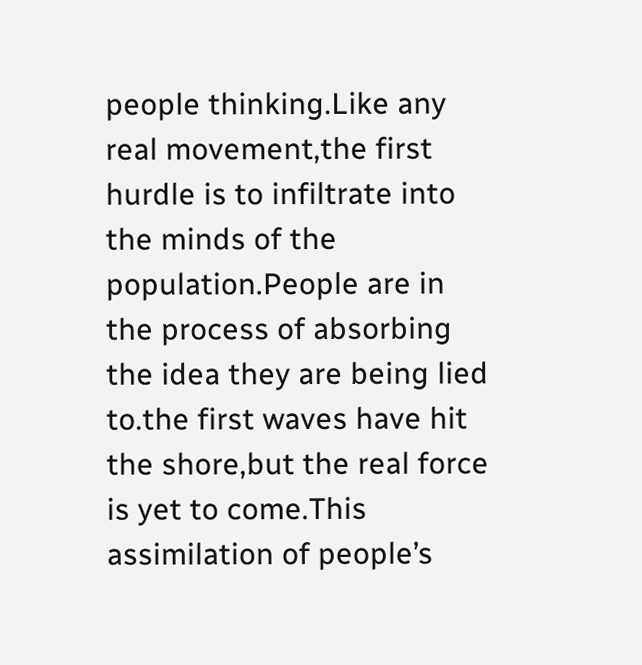people thinking.Like any real movement,the first hurdle is to infiltrate into the minds of the population.People are in the process of absorbing the idea they are being lied to.the first waves have hit the shore,but the real force is yet to come.This assimilation of people’s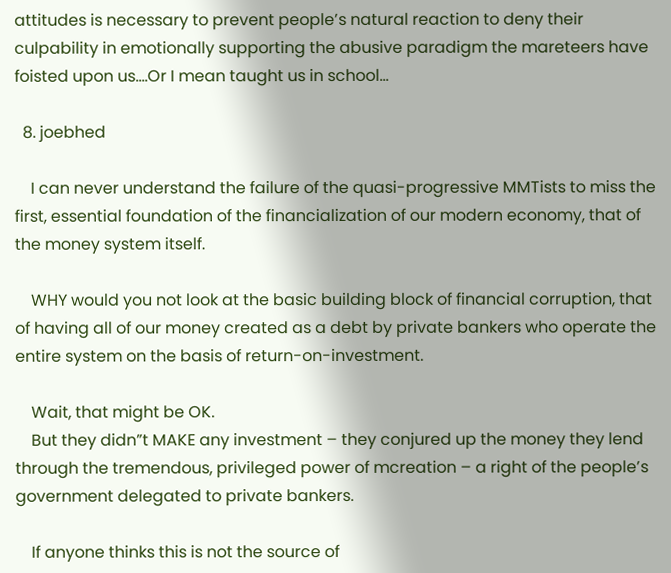attitudes is necessary to prevent people’s natural reaction to deny their culpability in emotionally supporting the abusive paradigm the mareteers have foisted upon us….Or I mean taught us in school…

  8. joebhed

    I can never understand the failure of the quasi-progressive MMTists to miss the first, essential foundation of the financialization of our modern economy, that of the money system itself.

    WHY would you not look at the basic building block of financial corruption, that of having all of our money created as a debt by private bankers who operate the entire system on the basis of return-on-investment.

    Wait, that might be OK.
    But they didn”t MAKE any investment – they conjured up the money they lend through the tremendous, privileged power of mcreation – a right of the people’s government delegated to private bankers.

    If anyone thinks this is not the source of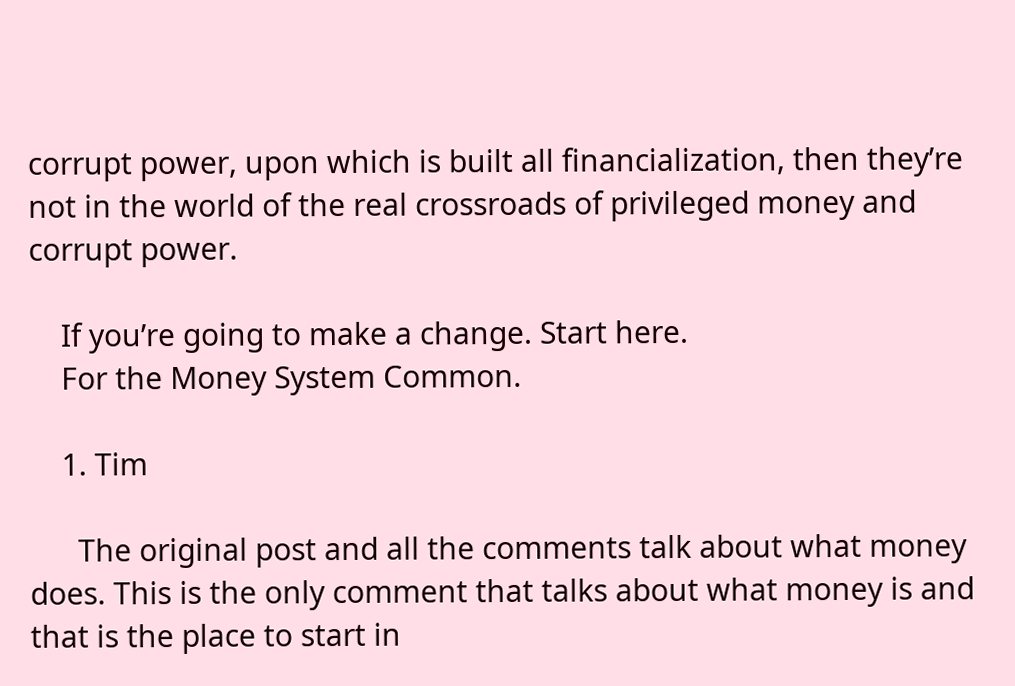corrupt power, upon which is built all financialization, then they’re not in the world of the real crossroads of privileged money and corrupt power.

    If you’re going to make a change. Start here.
    For the Money System Common.

    1. Tim

      The original post and all the comments talk about what money does. This is the only comment that talks about what money is and that is the place to start in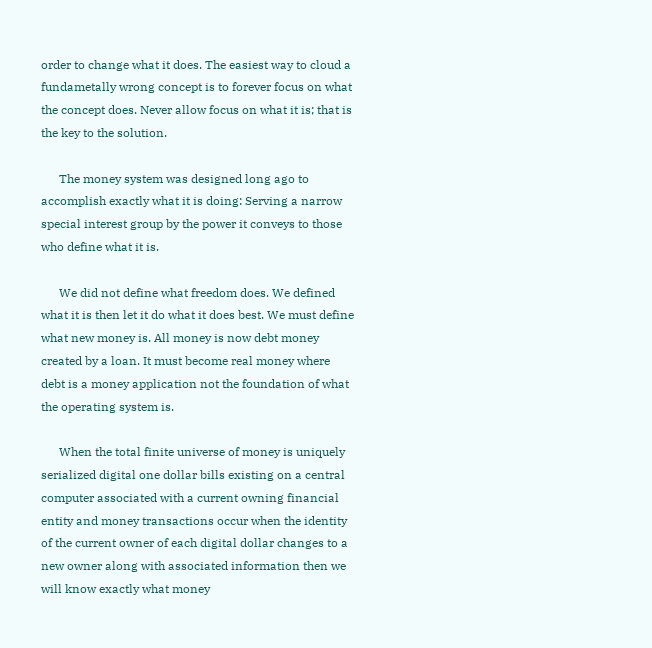order to change what it does. The easiest way to cloud a fundametally wrong concept is to forever focus on what the concept does. Never allow focus on what it is; that is the key to the solution.

      The money system was designed long ago to accomplish exactly what it is doing: Serving a narrow special interest group by the power it conveys to those who define what it is.

      We did not define what freedom does. We defined what it is then let it do what it does best. We must define what new money is. All money is now debt money created by a loan. It must become real money where debt is a money application not the foundation of what the operating system is.

      When the total finite universe of money is uniquely serialized digital one dollar bills existing on a central computer associated with a current owning financial entity and money transactions occur when the identity of the current owner of each digital dollar changes to a new owner along with associated information then we will know exactly what money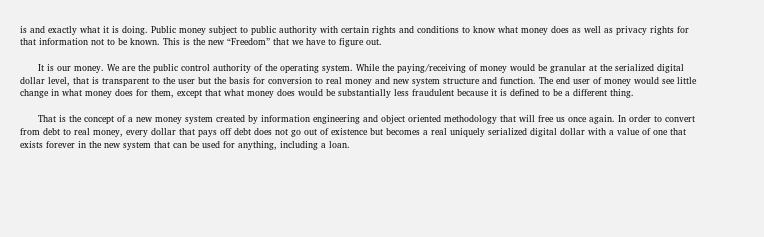is and exactly what it is doing. Public money subject to public authority with certain rights and conditions to know what money does as well as privacy rights for that information not to be known. This is the new “Freedom” that we have to figure out.

      It is our money. We are the public control authority of the operating system. While the paying/receiving of money would be granular at the serialized digital dollar level, that is transparent to the user but the basis for conversion to real money and new system structure and function. The end user of money would see little change in what money does for them, except that what money does would be substantially less fraudulent because it is defined to be a different thing.

      That is the concept of a new money system created by information engineering and object oriented methodology that will free us once again. In order to convert from debt to real money, every dollar that pays off debt does not go out of existence but becomes a real uniquely serialized digital dollar with a value of one that exists forever in the new system that can be used for anything, including a loan.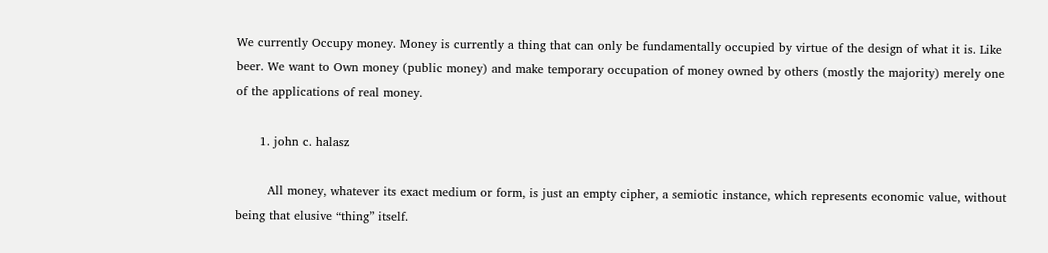We currently Occupy money. Money is currently a thing that can only be fundamentally occupied by virtue of the design of what it is. Like beer. We want to Own money (public money) and make temporary occupation of money owned by others (mostly the majority) merely one of the applications of real money.

      1. john c. halasz

        All money, whatever its exact medium or form, is just an empty cipher, a semiotic instance, which represents economic value, without being that elusive “thing” itself.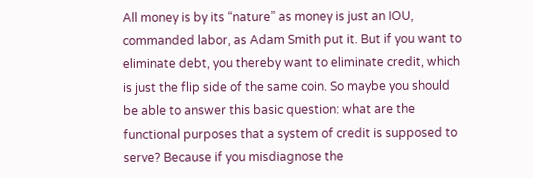All money is by its “nature” as money is just an IOU, commanded labor, as Adam Smith put it. But if you want to eliminate debt, you thereby want to eliminate credit, which is just the flip side of the same coin. So maybe you should be able to answer this basic question: what are the functional purposes that a system of credit is supposed to serve? Because if you misdiagnose the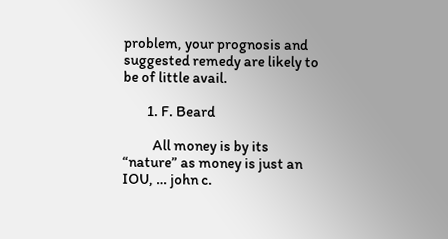problem, your prognosis and suggested remedy are likely to be of little avail.

        1. F. Beard

          All money is by its “nature” as money is just an IOU, … john c.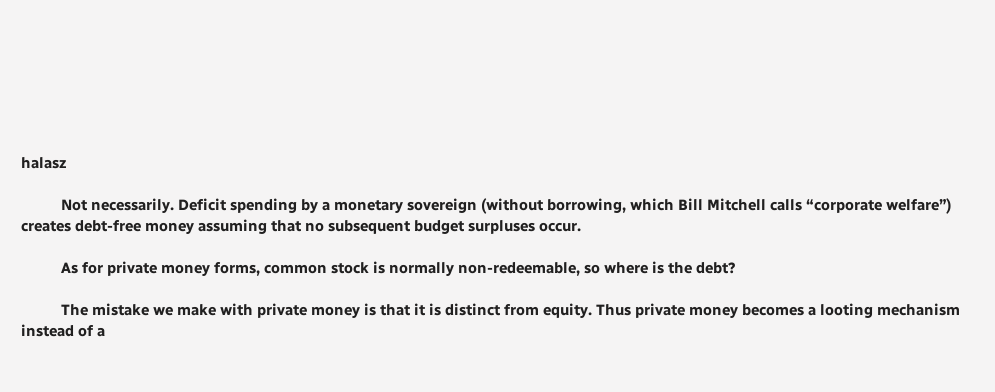halasz

          Not necessarily. Deficit spending by a monetary sovereign (without borrowing, which Bill Mitchell calls “corporate welfare”) creates debt-free money assuming that no subsequent budget surpluses occur.

          As for private money forms, common stock is normally non-redeemable, so where is the debt?

          The mistake we make with private money is that it is distinct from equity. Thus private money becomes a looting mechanism instead of a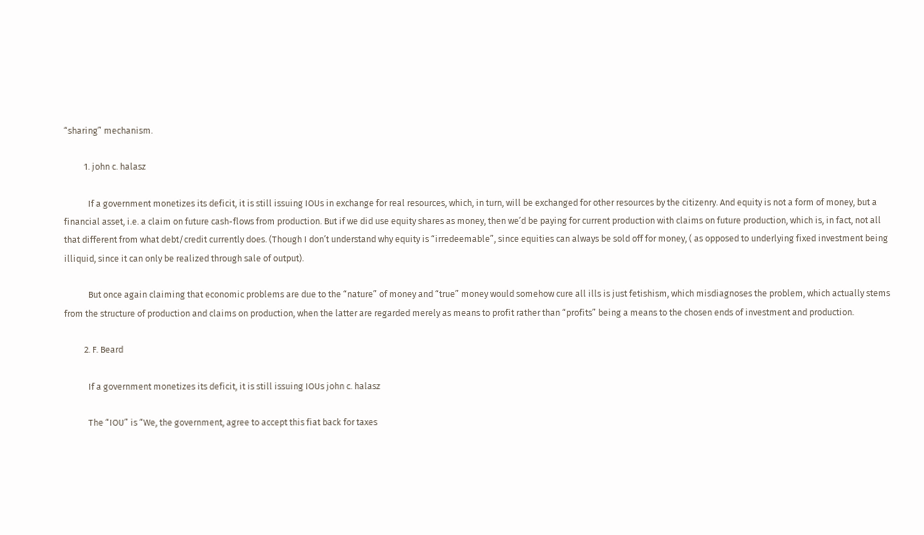“sharing” mechanism.

          1. john c. halasz

            If a government monetizes its deficit, it is still issuing IOUs in exchange for real resources, which, in turn, will be exchanged for other resources by the citizenry. And equity is not a form of money, but a financial asset, i.e. a claim on future cash-flows from production. But if we did use equity shares as money, then we’d be paying for current production with claims on future production, which is, in fact, not all that different from what debt/credit currently does. (Though I don’t understand why equity is “irredeemable”, since equities can always be sold off for money, ( as opposed to underlying fixed investment being illiquid, since it can only be realized through sale of output).

            But once again claiming that economic problems are due to the “nature” of money and “true” money would somehow cure all ills is just fetishism, which misdiagnoses the problem, which actually stems from the structure of production and claims on production, when the latter are regarded merely as means to profit rather than “profits” being a means to the chosen ends of investment and production.

          2. F. Beard

            If a government monetizes its deficit, it is still issuing IOUs john c. halasz

            The “IOU” is “We, the government, agree to accept this fiat back for taxes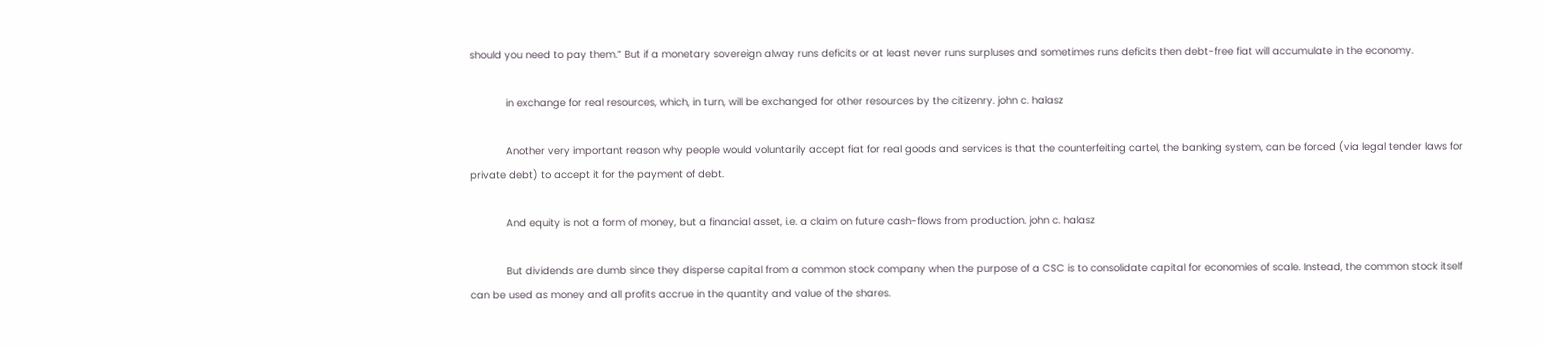should you need to pay them.” But if a monetary sovereign alway runs deficits or at least never runs surpluses and sometimes runs deficits then debt-free fiat will accumulate in the economy.

            in exchange for real resources, which, in turn, will be exchanged for other resources by the citizenry. john c. halasz

            Another very important reason why people would voluntarily accept fiat for real goods and services is that the counterfeiting cartel, the banking system, can be forced (via legal tender laws for private debt) to accept it for the payment of debt.

            And equity is not a form of money, but a financial asset, i.e. a claim on future cash-flows from production. john c. halasz

            But dividends are dumb since they disperse capital from a common stock company when the purpose of a CSC is to consolidate capital for economies of scale. Instead, the common stock itself can be used as money and all profits accrue in the quantity and value of the shares.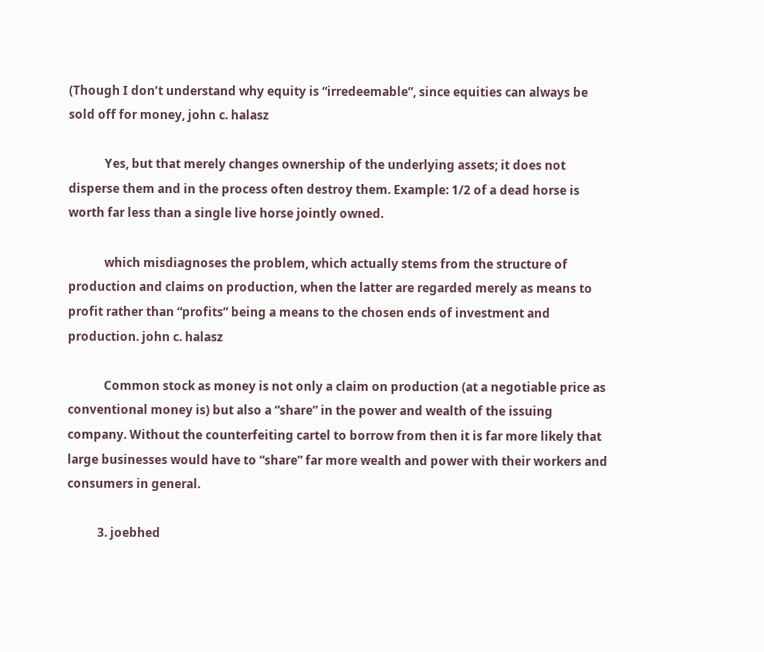(Though I don’t understand why equity is “irredeemable”, since equities can always be sold off for money, john c. halasz

            Yes, but that merely changes ownership of the underlying assets; it does not disperse them and in the process often destroy them. Example: 1/2 of a dead horse is worth far less than a single live horse jointly owned.

            which misdiagnoses the problem, which actually stems from the structure of production and claims on production, when the latter are regarded merely as means to profit rather than “profits” being a means to the chosen ends of investment and production. john c. halasz

            Common stock as money is not only a claim on production (at a negotiable price as conventional money is) but also a “share” in the power and wealth of the issuing company. Without the counterfeiting cartel to borrow from then it is far more likely that large businesses would have to “share” far more wealth and power with their workers and consumers in general.

          3. joebhed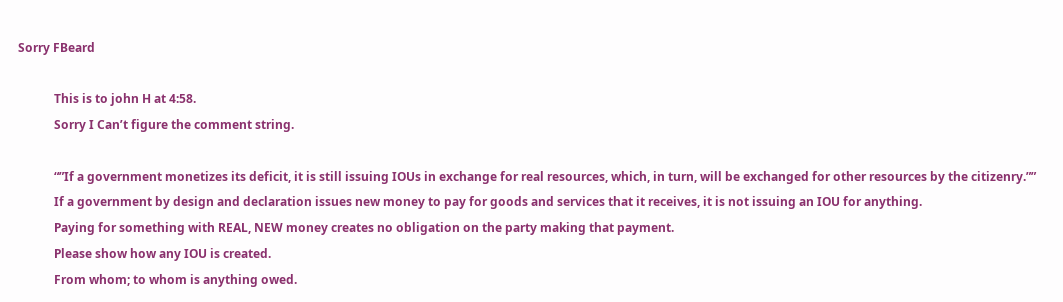Sorry FBeard

            This is to john H at 4:58.
            Sorry I Can’t figure the comment string.

            “”If a government monetizes its deficit, it is still issuing IOUs in exchange for real resources, which, in turn, will be exchanged for other resources by the citizenry.””
            If a government by design and declaration issues new money to pay for goods and services that it receives, it is not issuing an IOU for anything.
            Paying for something with REAL, NEW money creates no obligation on the party making that payment.
            Please show how any IOU is created.
            From whom; to whom is anything owed.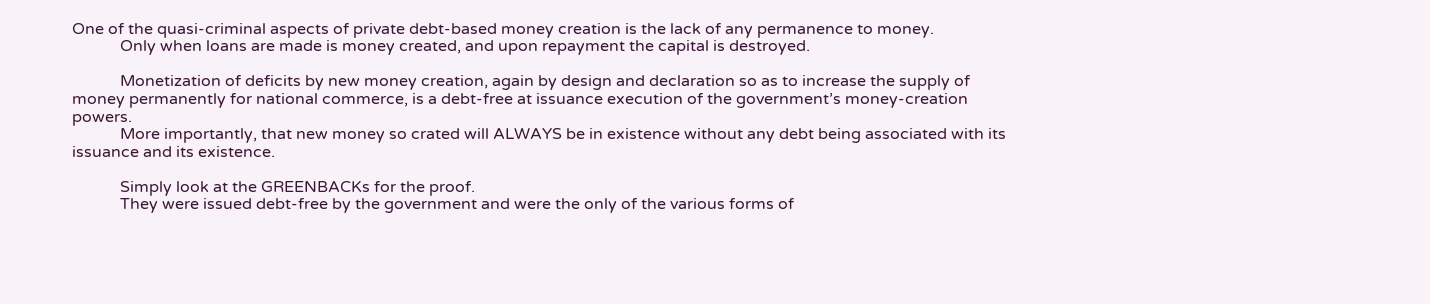One of the quasi-criminal aspects of private debt-based money creation is the lack of any permanence to money.
            Only when loans are made is money created, and upon repayment the capital is destroyed.

            Monetization of deficits by new money creation, again by design and declaration so as to increase the supply of money permanently for national commerce, is a debt-free at issuance execution of the government’s money-creation powers.
            More importantly, that new money so crated will ALWAYS be in existence without any debt being associated with its issuance and its existence.

            Simply look at the GREENBACKs for the proof.
            They were issued debt-free by the government and were the only of the various forms of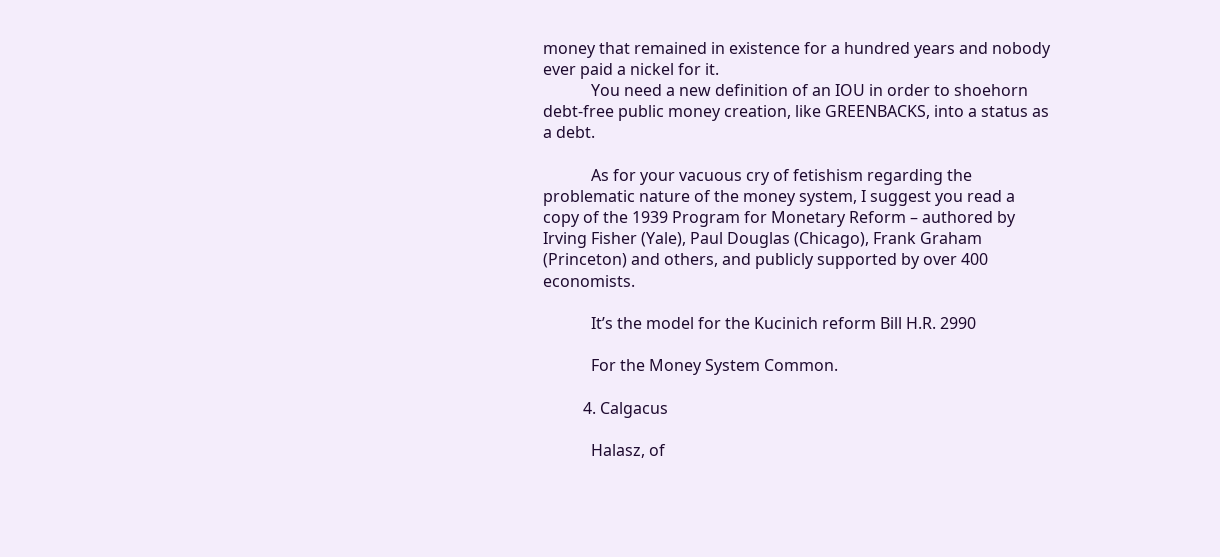money that remained in existence for a hundred years and nobody ever paid a nickel for it.
            You need a new definition of an IOU in order to shoehorn debt-free public money creation, like GREENBACKS, into a status as a debt.

            As for your vacuous cry of fetishism regarding the problematic nature of the money system, I suggest you read a copy of the 1939 Program for Monetary Reform – authored by Irving Fisher (Yale), Paul Douglas (Chicago), Frank Graham (Princeton) and others, and publicly supported by over 400 economists.

            It’s the model for the Kucinich reform Bill H.R. 2990

            For the Money System Common.

          4. Calgacus

            Halasz, of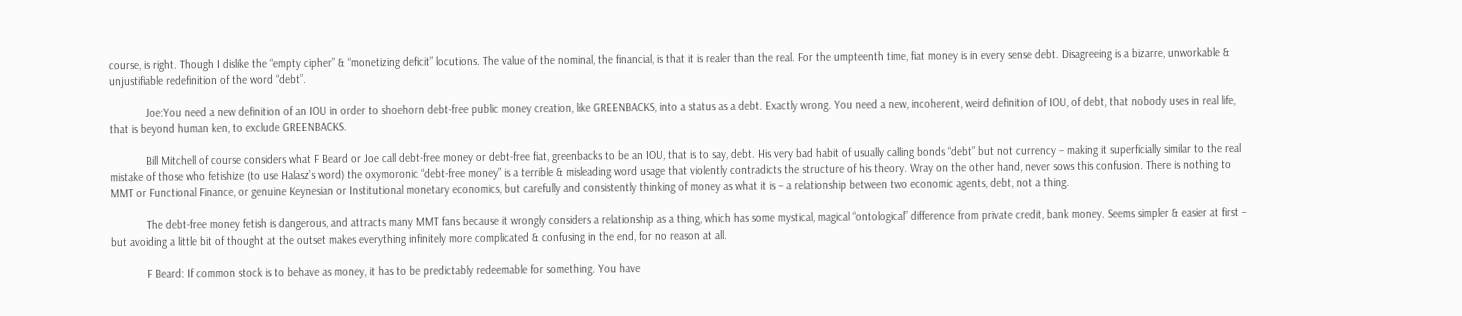course, is right. Though I dislike the “empty cipher” & “monetizing deficit” locutions. The value of the nominal, the financial, is that it is realer than the real. For the umpteenth time, fiat money is in every sense debt. Disagreeing is a bizarre, unworkable & unjustifiable redefinition of the word “debt”.

            Joe:You need a new definition of an IOU in order to shoehorn debt-free public money creation, like GREENBACKS, into a status as a debt. Exactly wrong. You need a new, incoherent, weird definition of IOU, of debt, that nobody uses in real life, that is beyond human ken, to exclude GREENBACKS.

            Bill Mitchell of course considers what F Beard or Joe call debt-free money or debt-free fiat, greenbacks to be an IOU, that is to say, debt. His very bad habit of usually calling bonds “debt” but not currency – making it superficially similar to the real mistake of those who fetishize (to use Halasz’s word) the oxymoronic “debt-free money” is a terrible & misleading word usage that violently contradicts the structure of his theory. Wray on the other hand, never sows this confusion. There is nothing to MMT or Functional Finance, or genuine Keynesian or Institutional monetary economics, but carefully and consistently thinking of money as what it is – a relationship between two economic agents, debt, not a thing.

            The debt-free money fetish is dangerous, and attracts many MMT fans because it wrongly considers a relationship as a thing, which has some mystical, magical “ontological” difference from private credit, bank money. Seems simpler & easier at first – but avoiding a little bit of thought at the outset makes everything infinitely more complicated & confusing in the end, for no reason at all.

            F Beard: If common stock is to behave as money, it has to be predictably redeemable for something. You have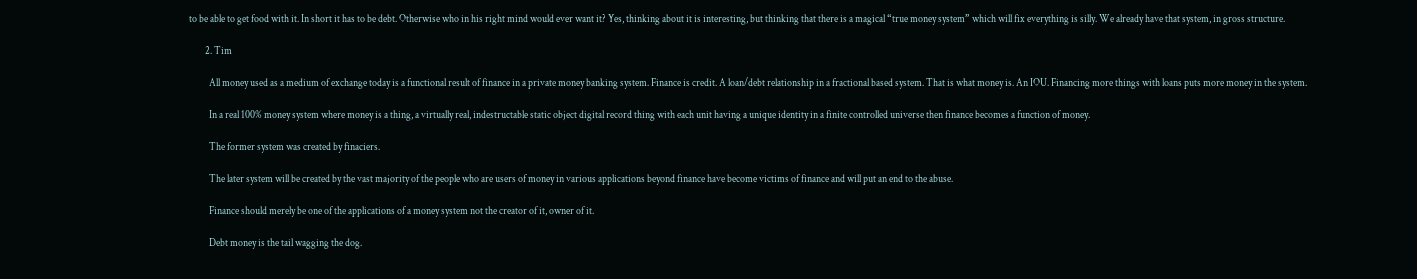to be able to get food with it. In short it has to be debt. Otherwise who in his right mind would ever want it? Yes, thinking about it is interesting, but thinking that there is a magical “true money system” which will fix everything is silly. We already have that system, in gross structure.

        2. Tim

          All money used as a medium of exchange today is a functional result of finance in a private money banking system. Finance is credit. A loan/debt relationship in a fractional based system. That is what money is. An IOU. Financing more things with loans puts more money in the system.

          In a real 100% money system where money is a thing, a virtually real, indestructable static object digital record thing with each unit having a unique identity in a finite controlled universe then finance becomes a function of money.

          The former system was created by finaciers.

          The later system will be created by the vast majority of the people who are users of money in various applications beyond finance have become victims of finance and will put an end to the abuse.

          Finance should merely be one of the applications of a money system not the creator of it, owner of it.

          Debt money is the tail wagging the dog.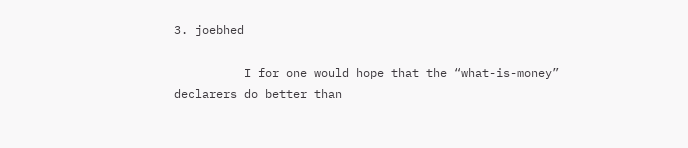3. joebhed

          I for one would hope that the “what-is-money” declarers do better than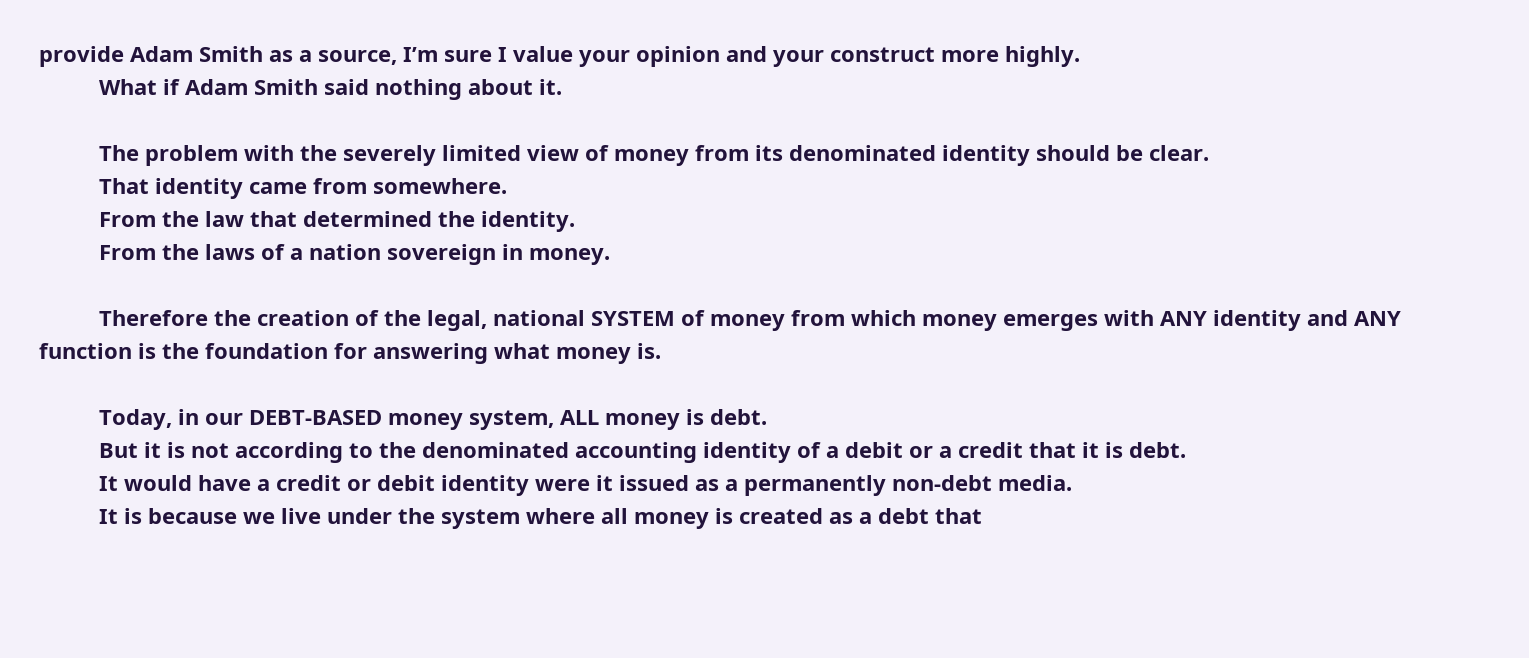provide Adam Smith as a source, I’m sure I value your opinion and your construct more highly.
          What if Adam Smith said nothing about it.

          The problem with the severely limited view of money from its denominated identity should be clear.
          That identity came from somewhere.
          From the law that determined the identity.
          From the laws of a nation sovereign in money.

          Therefore the creation of the legal, national SYSTEM of money from which money emerges with ANY identity and ANY function is the foundation for answering what money is.

          Today, in our DEBT-BASED money system, ALL money is debt.
          But it is not according to the denominated accounting identity of a debit or a credit that it is debt.
          It would have a credit or debit identity were it issued as a permanently non-debt media.
          It is because we live under the system where all money is created as a debt that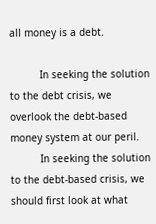all money is a debt.

          In seeking the solution to the debt crisis, we overlook the debt-based money system at our peril.
          In seeking the solution to the debt-based crisis, we should first look at what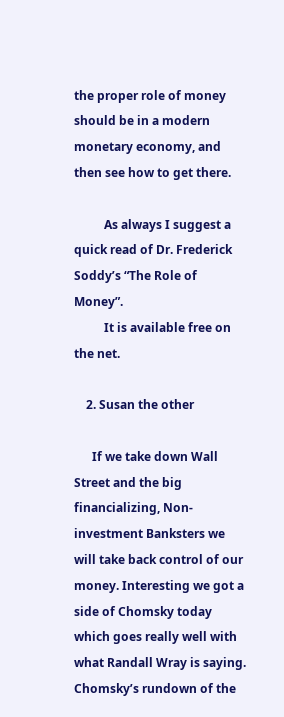the proper role of money should be in a modern monetary economy, and then see how to get there.

          As always I suggest a quick read of Dr. Frederick Soddy’s “The Role of Money”.
          It is available free on the net.

    2. Susan the other

      If we take down Wall Street and the big financializing, Non-investment Banksters we will take back control of our money. Interesting we got a side of Chomsky today which goes really well with what Randall Wray is saying. Chomsky’s rundown of the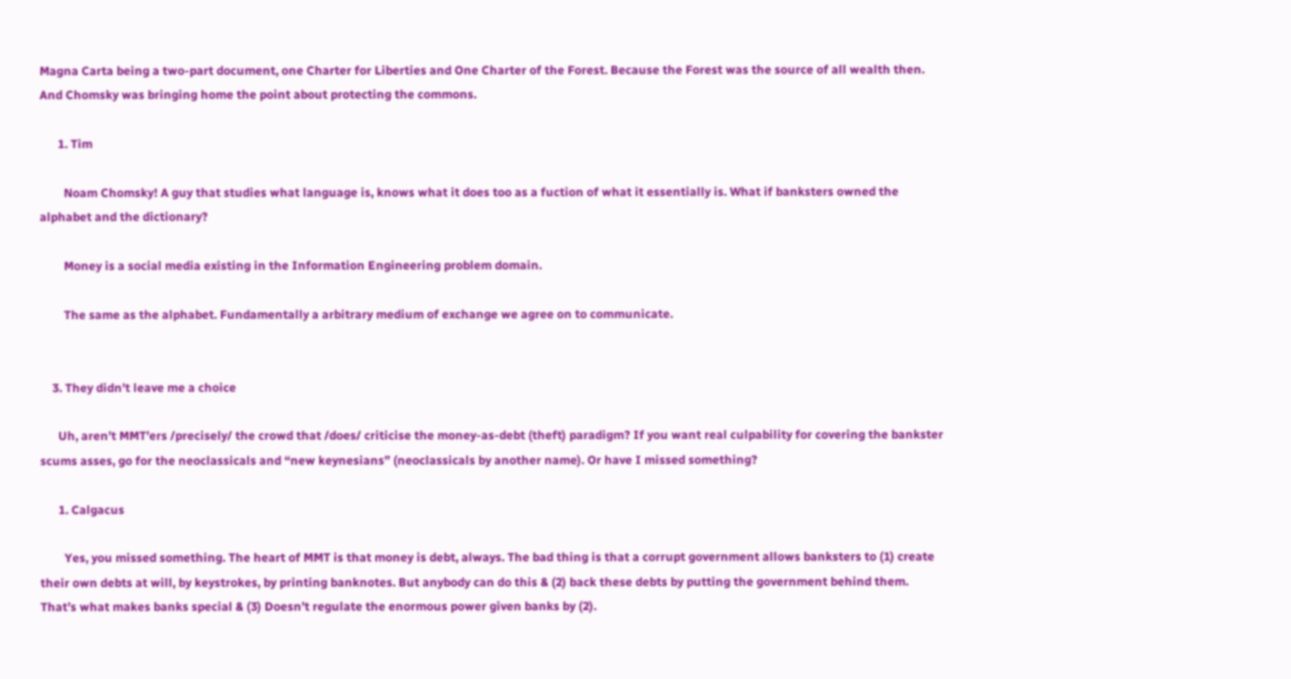Magna Carta being a two-part document, one Charter for Liberties and One Charter of the Forest. Because the Forest was the source of all wealth then. And Chomsky was bringing home the point about protecting the commons.

      1. Tim

        Noam Chomsky! A guy that studies what language is, knows what it does too as a fuction of what it essentially is. What if banksters owned the alphabet and the dictionary?

        Money is a social media existing in the Information Engineering problem domain.

        The same as the alphabet. Fundamentally a arbitrary medium of exchange we agree on to communicate.


    3. They didn't leave me a choice

      Uh, aren’t MMT’ers /precisely/ the crowd that /does/ criticise the money-as-debt (theft) paradigm? If you want real culpability for covering the bankster scums asses, go for the neoclassicals and “new keynesians” (neoclassicals by another name). Or have I missed something?

      1. Calgacus

        Yes, you missed something. The heart of MMT is that money is debt, always. The bad thing is that a corrupt government allows banksters to (1) create their own debts at will, by keystrokes, by printing banknotes. But anybody can do this & (2) back these debts by putting the government behind them. That’s what makes banks special & (3) Doesn’t regulate the enormous power given banks by (2).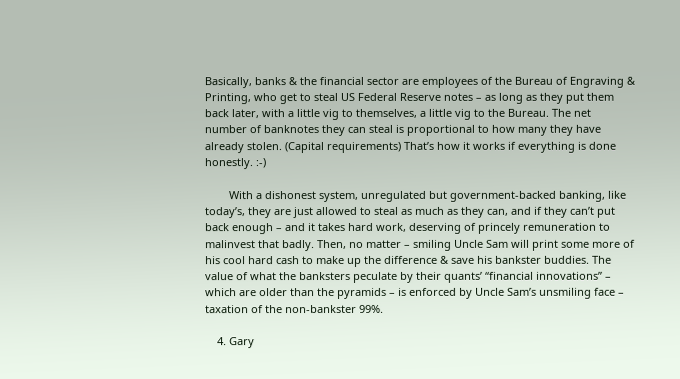Basically, banks & the financial sector are employees of the Bureau of Engraving & Printing, who get to steal US Federal Reserve notes – as long as they put them back later, with a little vig to themselves, a little vig to the Bureau. The net number of banknotes they can steal is proportional to how many they have already stolen. (Capital requirements) That’s how it works if everything is done honestly. :-)

        With a dishonest system, unregulated but government-backed banking, like today’s, they are just allowed to steal as much as they can, and if they can’t put back enough – and it takes hard work, deserving of princely remuneration to malinvest that badly. Then, no matter – smiling Uncle Sam will print some more of his cool hard cash to make up the difference & save his bankster buddies. The value of what the banksters peculate by their quants’ “financial innovations” – which are older than the pyramids – is enforced by Uncle Sam’s unsmiling face – taxation of the non-bankster 99%.

    4. Gary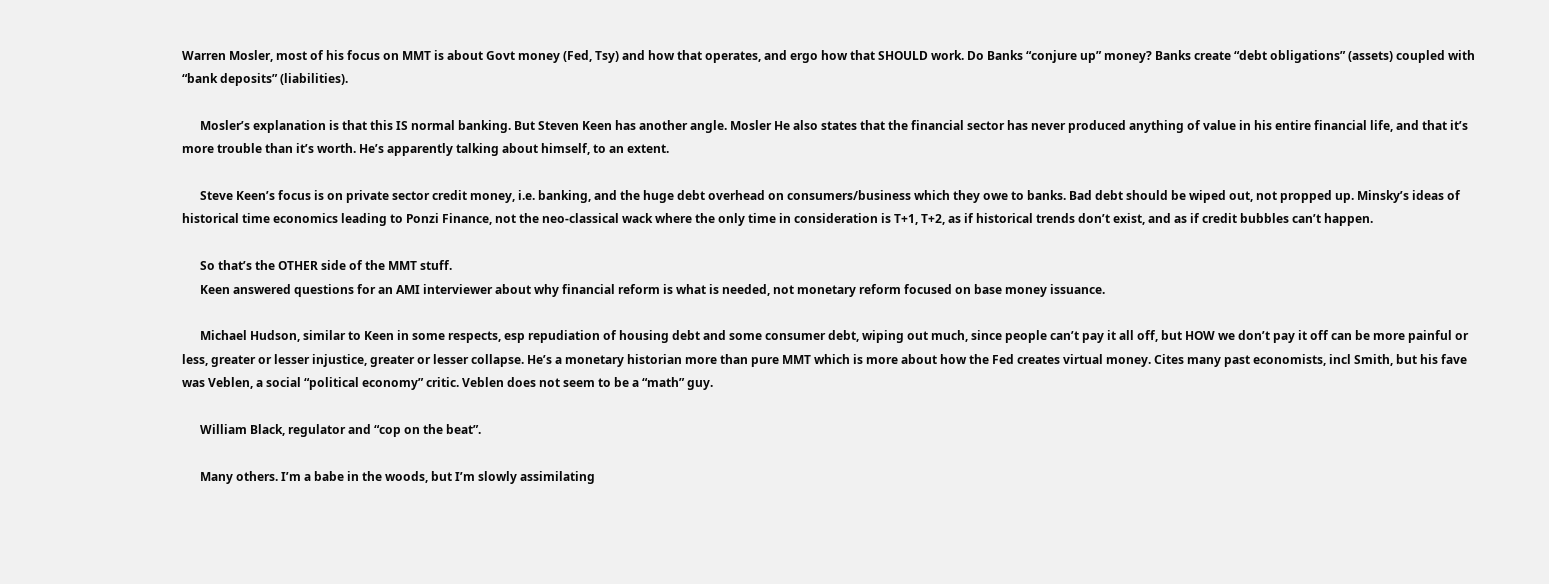Warren Mosler, most of his focus on MMT is about Govt money (Fed, Tsy) and how that operates, and ergo how that SHOULD work. Do Banks “conjure up” money? Banks create “debt obligations” (assets) coupled with “bank deposits” (liabilities).

      Mosler’s explanation is that this IS normal banking. But Steven Keen has another angle. Mosler He also states that the financial sector has never produced anything of value in his entire financial life, and that it’s more trouble than it’s worth. He’s apparently talking about himself, to an extent.

      Steve Keen’s focus is on private sector credit money, i.e. banking, and the huge debt overhead on consumers/business which they owe to banks. Bad debt should be wiped out, not propped up. Minsky’s ideas of historical time economics leading to Ponzi Finance, not the neo-classical wack where the only time in consideration is T+1, T+2, as if historical trends don’t exist, and as if credit bubbles can’t happen.

      So that’s the OTHER side of the MMT stuff.
      Keen answered questions for an AMI interviewer about why financial reform is what is needed, not monetary reform focused on base money issuance.

      Michael Hudson, similar to Keen in some respects, esp repudiation of housing debt and some consumer debt, wiping out much, since people can’t pay it all off, but HOW we don’t pay it off can be more painful or less, greater or lesser injustice, greater or lesser collapse. He’s a monetary historian more than pure MMT which is more about how the Fed creates virtual money. Cites many past economists, incl Smith, but his fave was Veblen, a social “political economy” critic. Veblen does not seem to be a “math” guy.

      William Black, regulator and “cop on the beat”.

      Many others. I’m a babe in the woods, but I’m slowly assimilating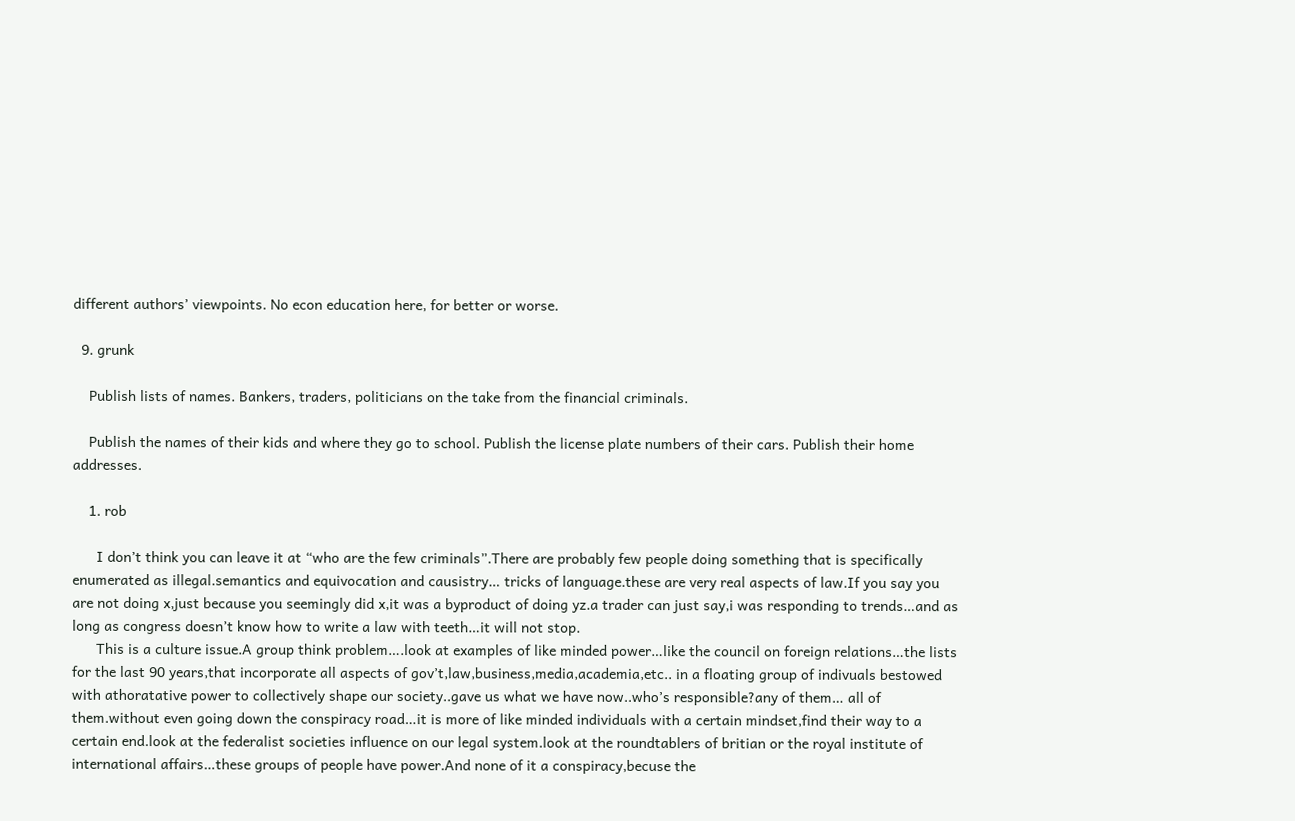different authors’ viewpoints. No econ education here, for better or worse.

  9. grunk

    Publish lists of names. Bankers, traders, politicians on the take from the financial criminals.

    Publish the names of their kids and where they go to school. Publish the license plate numbers of their cars. Publish their home addresses.

    1. rob

      I don’t think you can leave it at “who are the few criminals”.There are probably few people doing something that is specifically enumerated as illegal.semantics and equivocation and causistry… tricks of language.these are very real aspects of law.If you say you are not doing x,just because you seemingly did x,it was a byproduct of doing yz.a trader can just say,i was responding to trends…and as long as congress doesn’t know how to write a law with teeth…it will not stop.
      This is a culture issue.A group think problem….look at examples of like minded power…like the council on foreign relations…the lists for the last 90 years,that incorporate all aspects of gov’t,law,business,media,academia,etc.. in a floating group of indivuals bestowed with athoratative power to collectively shape our society..gave us what we have now..who’s responsible?any of them… all of them.without even going down the conspiracy road…it is more of like minded individuals with a certain mindset,find their way to a certain end.look at the federalist societies influence on our legal system.look at the roundtablers of britian or the royal institute of international affairs…these groups of people have power.And none of it a conspiracy,becuse the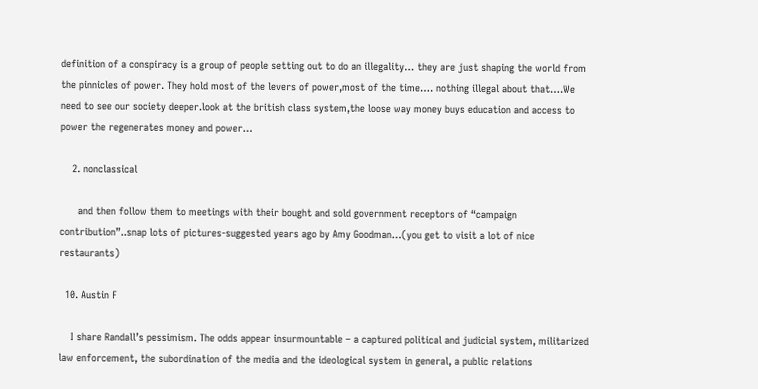definition of a conspiracy is a group of people setting out to do an illegality… they are just shaping the world from the pinnicles of power. They hold most of the levers of power,most of the time…. nothing illegal about that….We need to see our society deeper.look at the british class system,the loose way money buys education and access to power the regenerates money and power…

    2. nonclassical

      and then follow them to meetings with their bought and sold government receptors of “campaign contribution”..snap lots of pictures-suggested years ago by Amy Goodman…(you get to visit a lot of nice restaurants)

  10. Austin F

    I share Randall’s pessimism. The odds appear insurmountable – a captured political and judicial system, militarized law enforcement, the subordination of the media and the ideological system in general, a public relations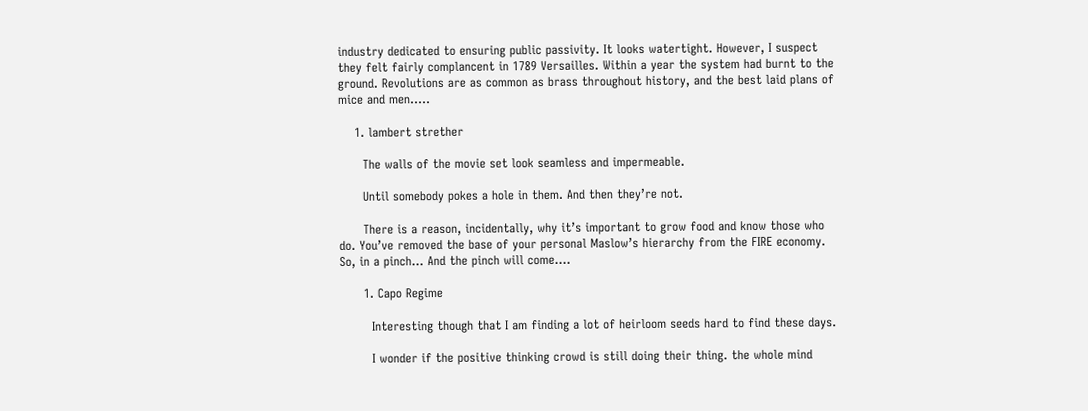industry dedicated to ensuring public passivity. It looks watertight. However, I suspect they felt fairly complancent in 1789 Versailles. Within a year the system had burnt to the ground. Revolutions are as common as brass throughout history, and the best laid plans of mice and men…..

    1. lambert strether

      The walls of the movie set look seamless and impermeable.

      Until somebody pokes a hole in them. And then they’re not.

      There is a reason, incidentally, why it’s important to grow food and know those who do. You’ve removed the base of your personal Maslow’s hierarchy from the FIRE economy. So, in a pinch… And the pinch will come….

      1. Capo Regime

        Interesting though that I am finding a lot of heirloom seeds hard to find these days.

        I wonder if the positive thinking crowd is still doing their thing. the whole mind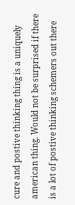cure and postive thinking thing is a uniquely american thing. Would not be surprised if there is a lot of postive thinking schemers out there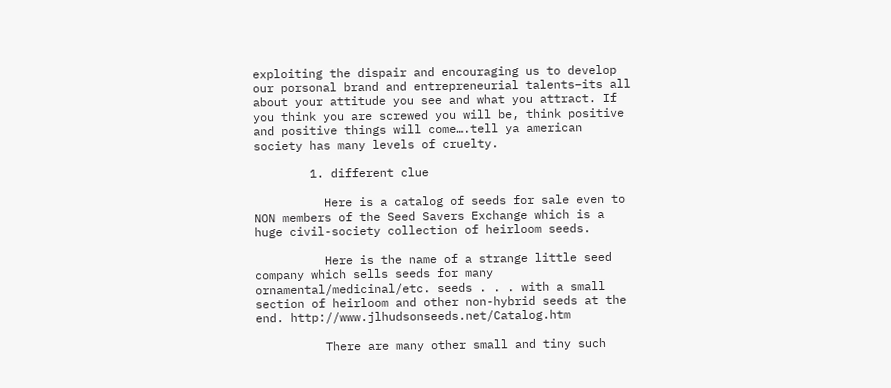exploiting the dispair and encouraging us to develop our porsonal brand and entrepreneurial talents–its all about your attitude you see and what you attract. If you think you are screwed you will be, think positive and positive things will come….tell ya american society has many levels of cruelty.

        1. different clue

          Here is a catalog of seeds for sale even to NON members of the Seed Savers Exchange which is a huge civil-society collection of heirloom seeds.

          Here is the name of a strange little seed company which sells seeds for many ornamental/medicinal/etc. seeds . . . with a small section of heirloom and other non-hybrid seeds at the end. http://www.jlhudsonseeds.net/Catalog.htm

          There are many other small and tiny such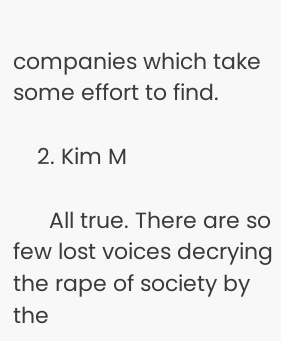companies which take some effort to find.

    2. Kim M

      All true. There are so few lost voices decrying the rape of society by the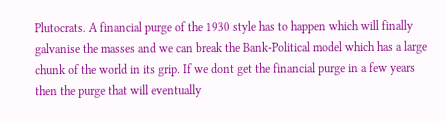Plutocrats. A financial purge of the 1930 style has to happen which will finally galvanise the masses and we can break the Bank-Political model which has a large chunk of the world in its grip. If we dont get the financial purge in a few years then the purge that will eventually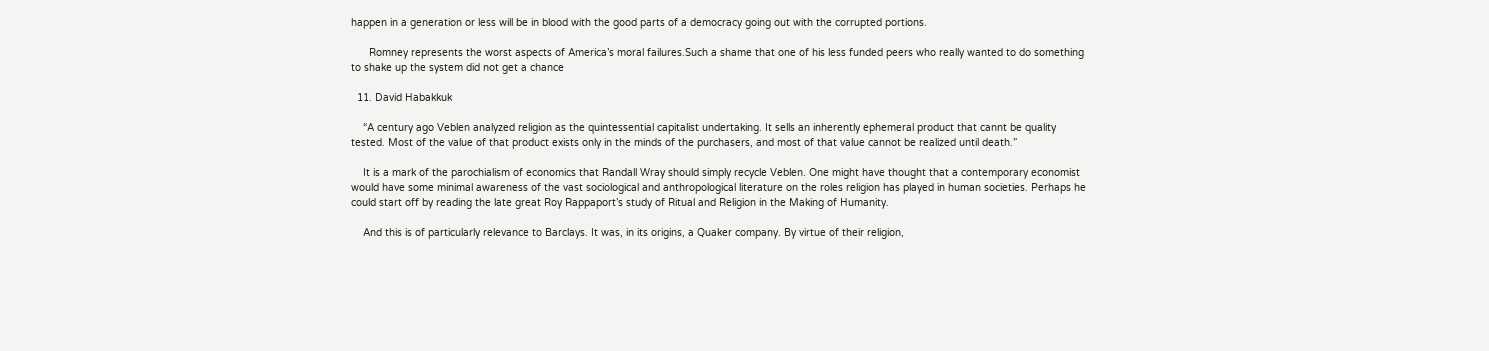happen in a generation or less will be in blood with the good parts of a democracy going out with the corrupted portions.

      Romney represents the worst aspects of America’s moral failures.Such a shame that one of his less funded peers who really wanted to do something to shake up the system did not get a chance

  11. David Habakkuk

    “A century ago Veblen analyzed religion as the quintessential capitalist undertaking. It sells an inherently ephemeral product that cannt be quality tested. Most of the value of that product exists only in the minds of the purchasers, and most of that value cannot be realized until death.”

    It is a mark of the parochialism of economics that Randall Wray should simply recycle Veblen. One might have thought that a contemporary economist would have some minimal awareness of the vast sociological and anthropological literature on the roles religion has played in human societies. Perhaps he could start off by reading the late great Roy Rappaport’s study of Ritual and Religion in the Making of Humanity.

    And this is of particularly relevance to Barclays. It was, in its origins, a Quaker company. By virtue of their religion,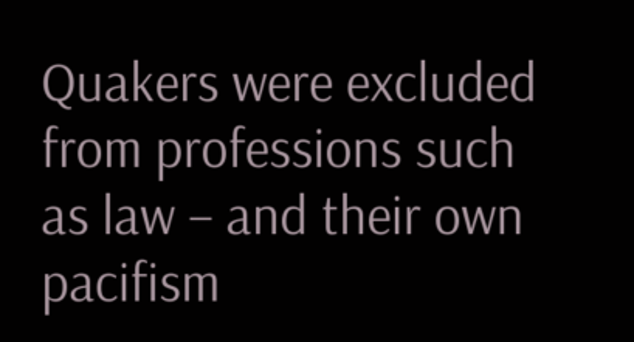Quakers were excluded from professions such as law – and their own pacifism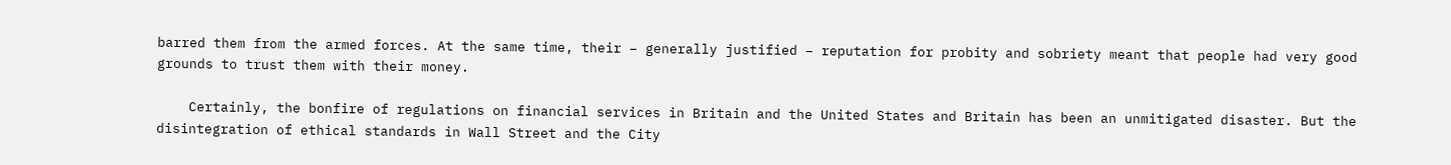barred them from the armed forces. At the same time, their – generally justified – reputation for probity and sobriety meant that people had very good grounds to trust them with their money.

    Certainly, the bonfire of regulations on financial services in Britain and the United States and Britain has been an unmitigated disaster. But the disintegration of ethical standards in Wall Street and the City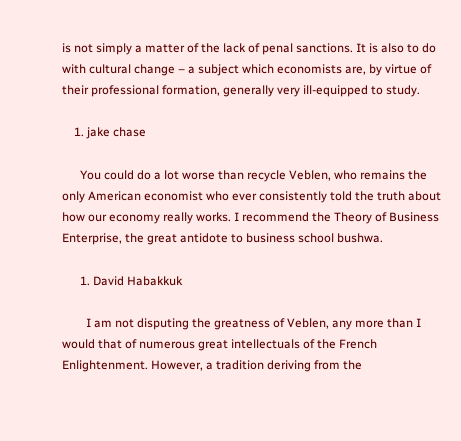is not simply a matter of the lack of penal sanctions. It is also to do with cultural change – a subject which economists are, by virtue of their professional formation, generally very ill-equipped to study.

    1. jake chase

      You could do a lot worse than recycle Veblen, who remains the only American economist who ever consistently told the truth about how our economy really works. I recommend the Theory of Business Enterprise, the great antidote to business school bushwa.

      1. David Habakkuk

        I am not disputing the greatness of Veblen, any more than I would that of numerous great intellectuals of the French Enlightenment. However, a tradition deriving from the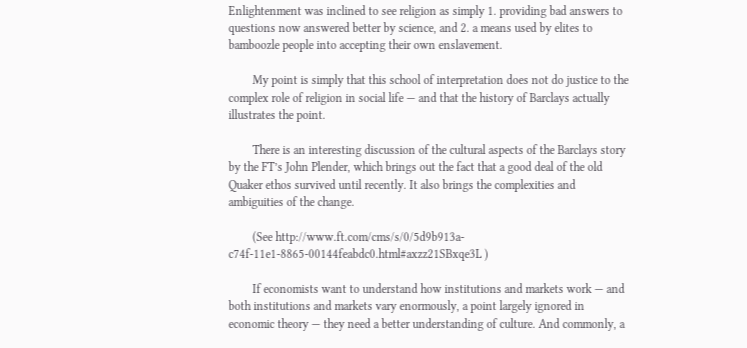Enlightenment was inclined to see religion as simply 1. providing bad answers to questions now answered better by science, and 2. a means used by elites to bamboozle people into accepting their own enslavement.

        My point is simply that this school of interpretation does not do justice to the complex role of religion in social life — and that the history of Barclays actually illustrates the point.

        There is an interesting discussion of the cultural aspects of the Barclays story by the FT’s John Plender, which brings out the fact that a good deal of the old Quaker ethos survived until recently. It also brings the complexities and ambiguities of the change.

        (See http://www.ft.com/cms/s/0/5d9b913a-c74f-11e1-8865-00144feabdc0.html#axzz21SBxqe3L )

        If economists want to understand how institutions and markets work — and both institutions and markets vary enormously, a point largely ignored in economic theory — they need a better understanding of culture. And commonly, a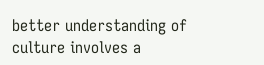better understanding of culture involves a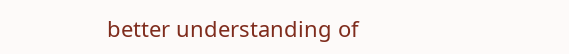better understanding of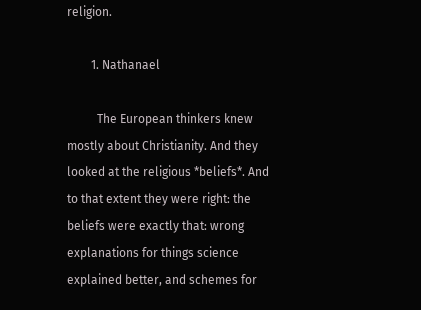religion.

        1. Nathanael

          The European thinkers knew mostly about Christianity. And they looked at the religious *beliefs*. And to that extent they were right: the beliefs were exactly that: wrong explanations for things science explained better, and schemes for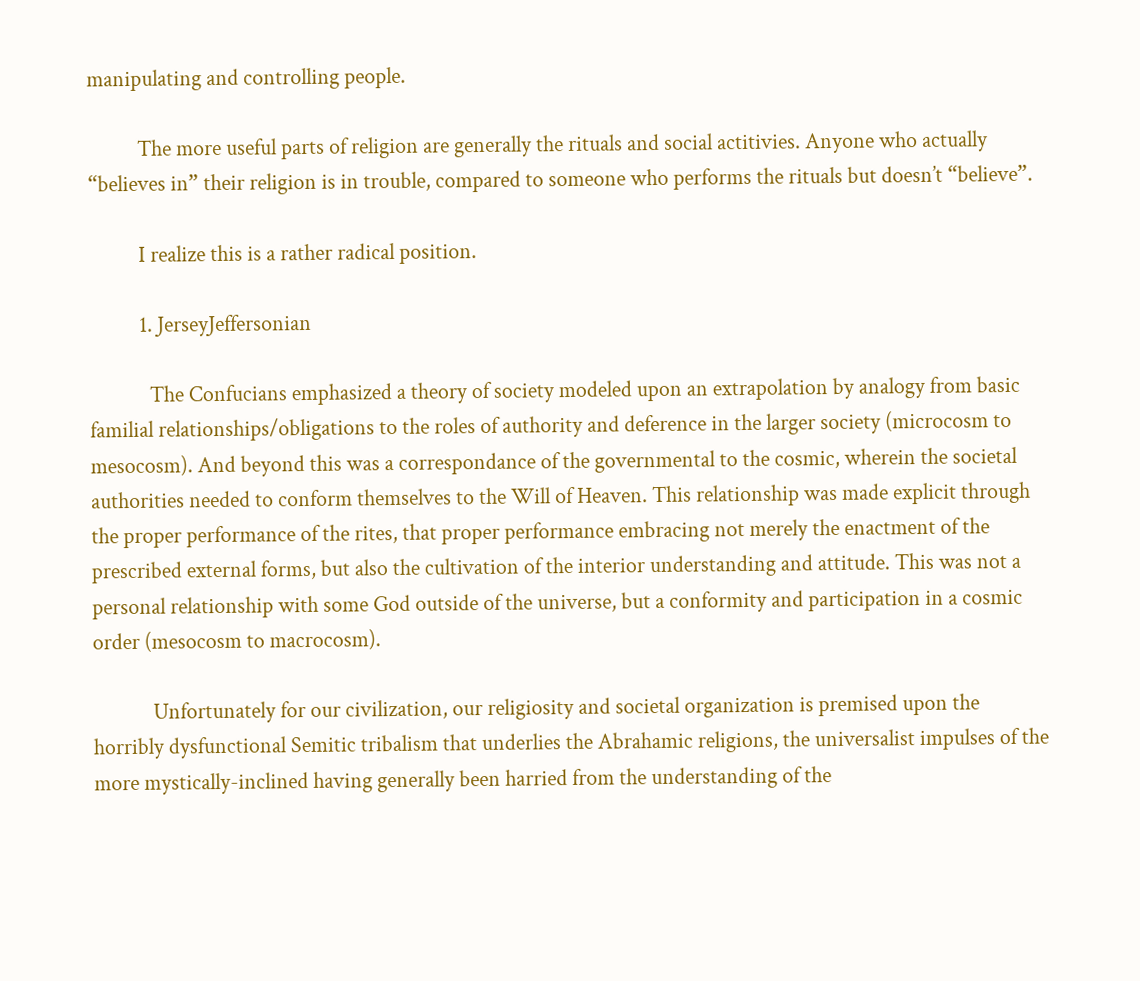manipulating and controlling people.

          The more useful parts of religion are generally the rituals and social actitivies. Anyone who actually “believes in” their religion is in trouble, compared to someone who performs the rituals but doesn’t “believe”.

          I realize this is a rather radical position.

          1. JerseyJeffersonian

            The Confucians emphasized a theory of society modeled upon an extrapolation by analogy from basic familial relationships/obligations to the roles of authority and deference in the larger society (microcosm to mesocosm). And beyond this was a correspondance of the governmental to the cosmic, wherein the societal authorities needed to conform themselves to the Will of Heaven. This relationship was made explicit through the proper performance of the rites, that proper performance embracing not merely the enactment of the prescribed external forms, but also the cultivation of the interior understanding and attitude. This was not a personal relationship with some God outside of the universe, but a conformity and participation in a cosmic order (mesocosm to macrocosm).

            Unfortunately for our civilization, our religiosity and societal organization is premised upon the horribly dysfunctional Semitic tribalism that underlies the Abrahamic religions, the universalist impulses of the more mystically-inclined having generally been harried from the understanding of the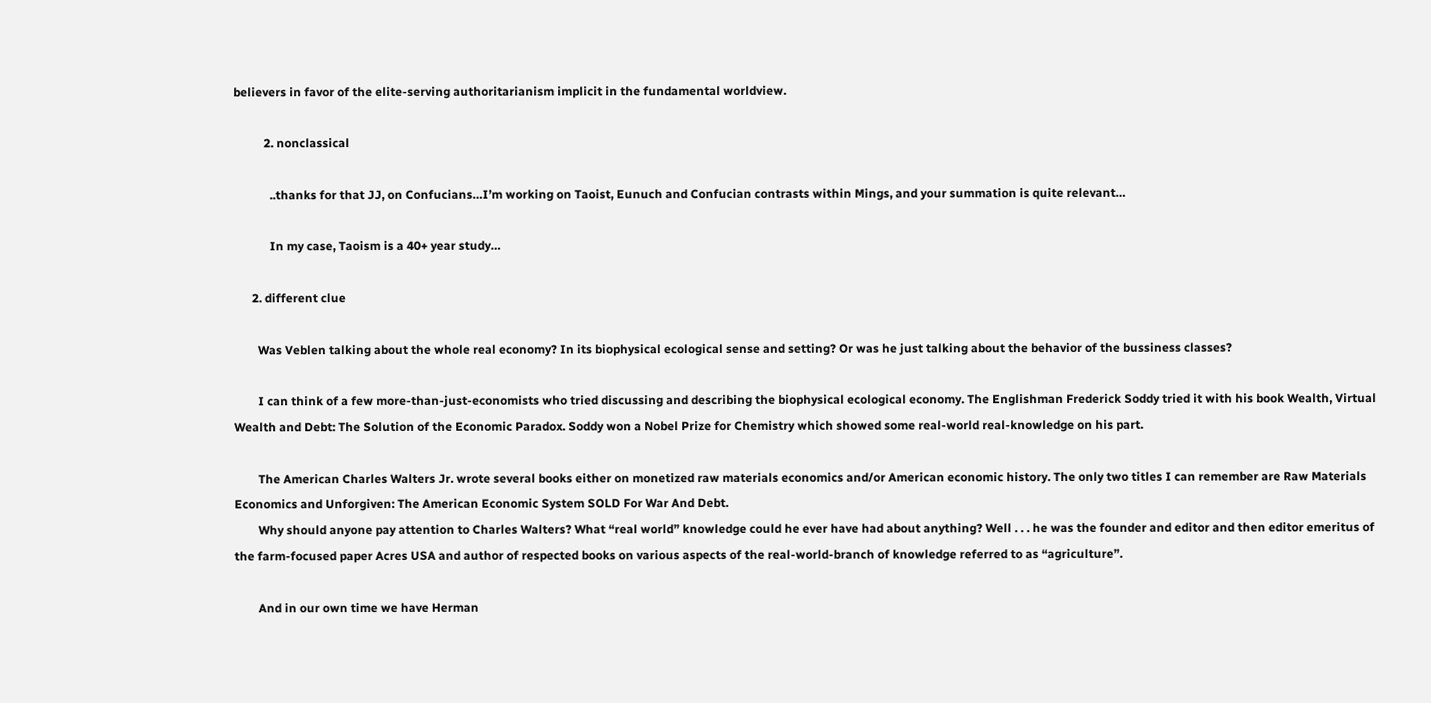believers in favor of the elite-serving authoritarianism implicit in the fundamental worldview.

          2. nonclassical

            ..thanks for that JJ, on Confucians…I’m working on Taoist, Eunuch and Confucian contrasts within Mings, and your summation is quite relevant…

            In my case, Taoism is a 40+ year study…

      2. different clue

        Was Veblen talking about the whole real economy? In its biophysical ecological sense and setting? Or was he just talking about the behavior of the bussiness classes?

        I can think of a few more-than-just-economists who tried discussing and describing the biophysical ecological economy. The Englishman Frederick Soddy tried it with his book Wealth, Virtual Wealth and Debt: The Solution of the Economic Paradox. Soddy won a Nobel Prize for Chemistry which showed some real-world real-knowledge on his part.

        The American Charles Walters Jr. wrote several books either on monetized raw materials economics and/or American economic history. The only two titles I can remember are Raw Materials Economics and Unforgiven: The American Economic System SOLD For War And Debt.
        Why should anyone pay attention to Charles Walters? What “real world” knowledge could he ever have had about anything? Well . . . he was the founder and editor and then editor emeritus of the farm-focused paper Acres USA and author of respected books on various aspects of the real-world-branch of knowledge referred to as “agriculture”.

        And in our own time we have Herman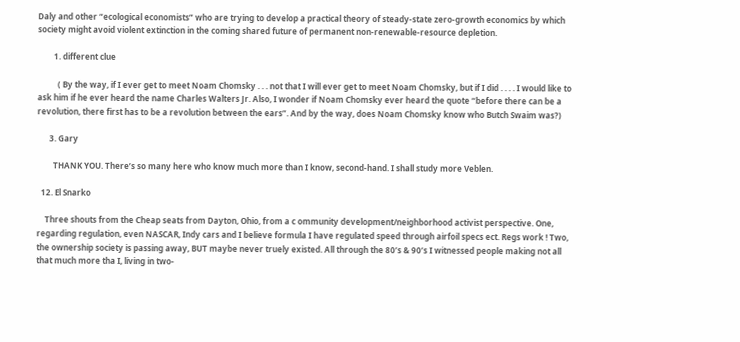Daly and other “ecological economists” who are trying to develop a practical theory of steady-state zero-growth economics by which society might avoid violent extinction in the coming shared future of permanent non-renewable-resource depletion.

        1. different clue

          ( By the way, if I ever get to meet Noam Chomsky . . . not that I will ever get to meet Noam Chomsky, but if I did . . . . I would like to ask him if he ever heard the name Charles Walters Jr. Also, I wonder if Noam Chomsky ever heard the quote “before there can be a revolution, there first has to be a revolution between the ears”. And by the way, does Noam Chomsky know who Butch Swaim was?)

      3. Gary

        THANK YOU. There’s so many here who know much more than I know, second-hand. I shall study more Veblen.

  12. El Snarko

    Three shouts from the Cheap seats from Dayton, Ohio, from a c ommunity development/neighborhood activist perspective. One, regarding regulation, even NASCAR, Indy cars and I believe formula I have regulated speed through airfoil specs ect. Regs work ! Two, the ownership society is passing away, BUT maybe never truely existed. All through the 80’s & 90’s I witnessed people making not all that much more tha I, living in two-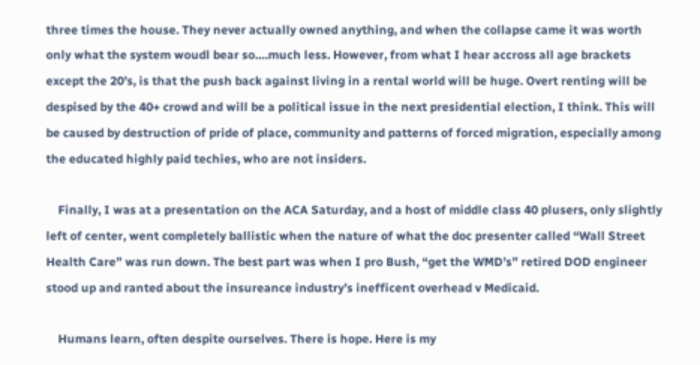three times the house. They never actually owned anything, and when the collapse came it was worth only what the system woudl bear so….much less. However, from what I hear accross all age brackets except the 20’s, is that the push back against living in a rental world will be huge. Overt renting will be despised by the 40+ crowd and will be a political issue in the next presidential election, I think. This will be caused by destruction of pride of place, community and patterns of forced migration, especially among the educated highly paid techies, who are not insiders.

    Finally, I was at a presentation on the ACA Saturday, and a host of middle class 40 plusers, only slightly left of center, went completely ballistic when the nature of what the doc presenter called “Wall Street Health Care” was run down. The best part was when I pro Bush, “get the WMD’s” retired DOD engineer stood up and ranted about the insureance industry’s inefficent overhead v Medicaid.

    Humans learn, often despite ourselves. There is hope. Here is my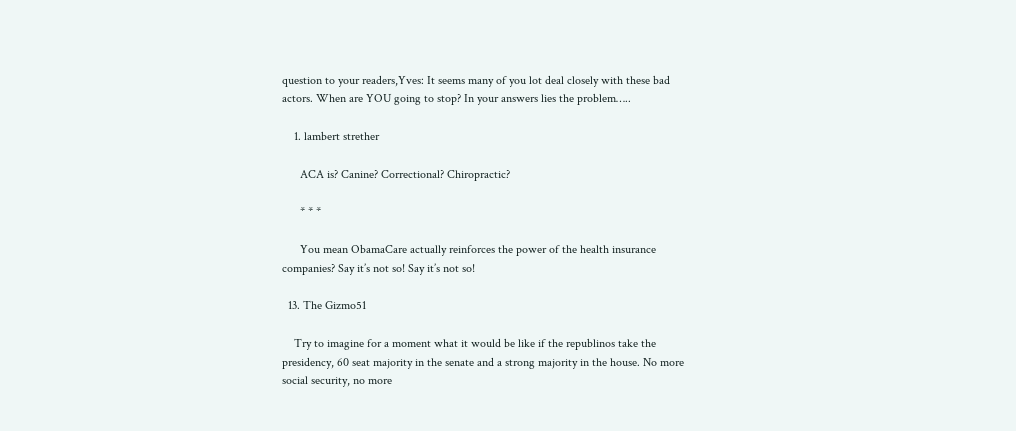question to your readers,Yves: It seems many of you lot deal closely with these bad actors. When are YOU going to stop? In your answers lies the problem…..

    1. lambert strether

      ACA is? Canine? Correctional? Chiropractic?

      * * *

      You mean ObamaCare actually reinforces the power of the health insurance companies? Say it’s not so! Say it’s not so!

  13. The Gizmo51

    Try to imagine for a moment what it would be like if the republinos take the presidency, 60 seat majority in the senate and a strong majority in the house. No more social security, no more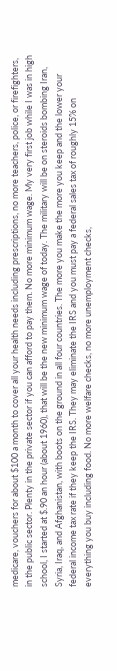medicare, vouchers for about $100 a month to cover all your health needs including prescriptions, no more teachers, police, or firefighters, in the public sector. Plenty in the private sector if you can afford to pay them. No more minimum wage. My very first job while I was in high school, I started at $.90 an hour (about 1960), that will be the new minimum wage of today. The military will be on steroids bombing Iran, Syria, Iraq, and Afghanistan, with boots on the ground in all four countries. The more you make the more you keep and the lower your federal income tax rate if they keep the IRS. They may eliminate the IRS and you must pay a federal sales tax of roughly 15% on everything you buy including food. No more welfare checks, no more unemployment checks,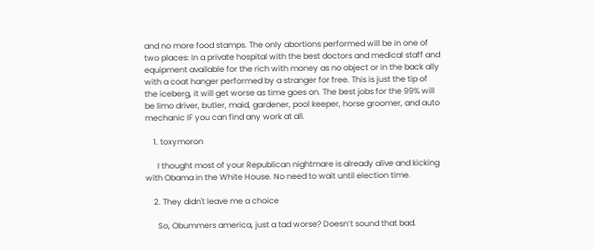and no more food stamps. The only abortions performed will be in one of two places: In a private hospital with the best doctors and medical staff and equipment available for the rich with money as no object or in the back ally with a coat hanger performed by a stranger for free. This is just the tip of the iceberg, it will get worse as time goes on. The best jobs for the 99% will be limo driver, butler, maid, gardener, pool keeper, horse groomer, and auto mechanic IF you can find any work at all.

    1. toxymoron

      I thought most of your Republican nightmare is already alive and kicking with Obama in the White House. No need to wait until election time.

    2. They didn't leave me a choice

      So, Obummers america, just a tad worse? Doesn’t sound that bad.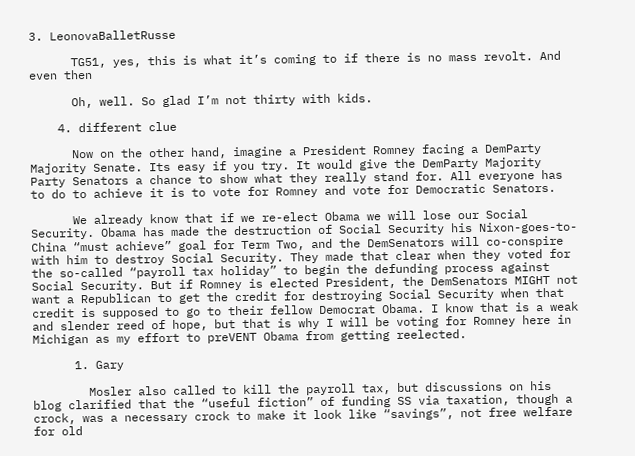3. LeonovaBalletRusse

      TG51, yes, this is what it’s coming to if there is no mass revolt. And even then

      Oh, well. So glad I’m not thirty with kids.

    4. different clue

      Now on the other hand, imagine a President Romney facing a DemParty Majority Senate. Its easy if you try. It would give the DemParty Majority Party Senators a chance to show what they really stand for. All everyone has to do to achieve it is to vote for Romney and vote for Democratic Senators.

      We already know that if we re-elect Obama we will lose our Social Security. Obama has made the destruction of Social Security his Nixon-goes-to-China “must achieve” goal for Term Two, and the DemSenators will co-conspire with him to destroy Social Security. They made that clear when they voted for the so-called “payroll tax holiday” to begin the defunding process against Social Security. But if Romney is elected President, the DemSenators MIGHT not want a Republican to get the credit for destroying Social Security when that credit is supposed to go to their fellow Democrat Obama. I know that is a weak and slender reed of hope, but that is why I will be voting for Romney here in Michigan as my effort to preVENT Obama from getting reelected.

      1. Gary

        Mosler also called to kill the payroll tax, but discussions on his blog clarified that the “useful fiction” of funding SS via taxation, though a crock, was a necessary crock to make it look like “savings”, not free welfare for old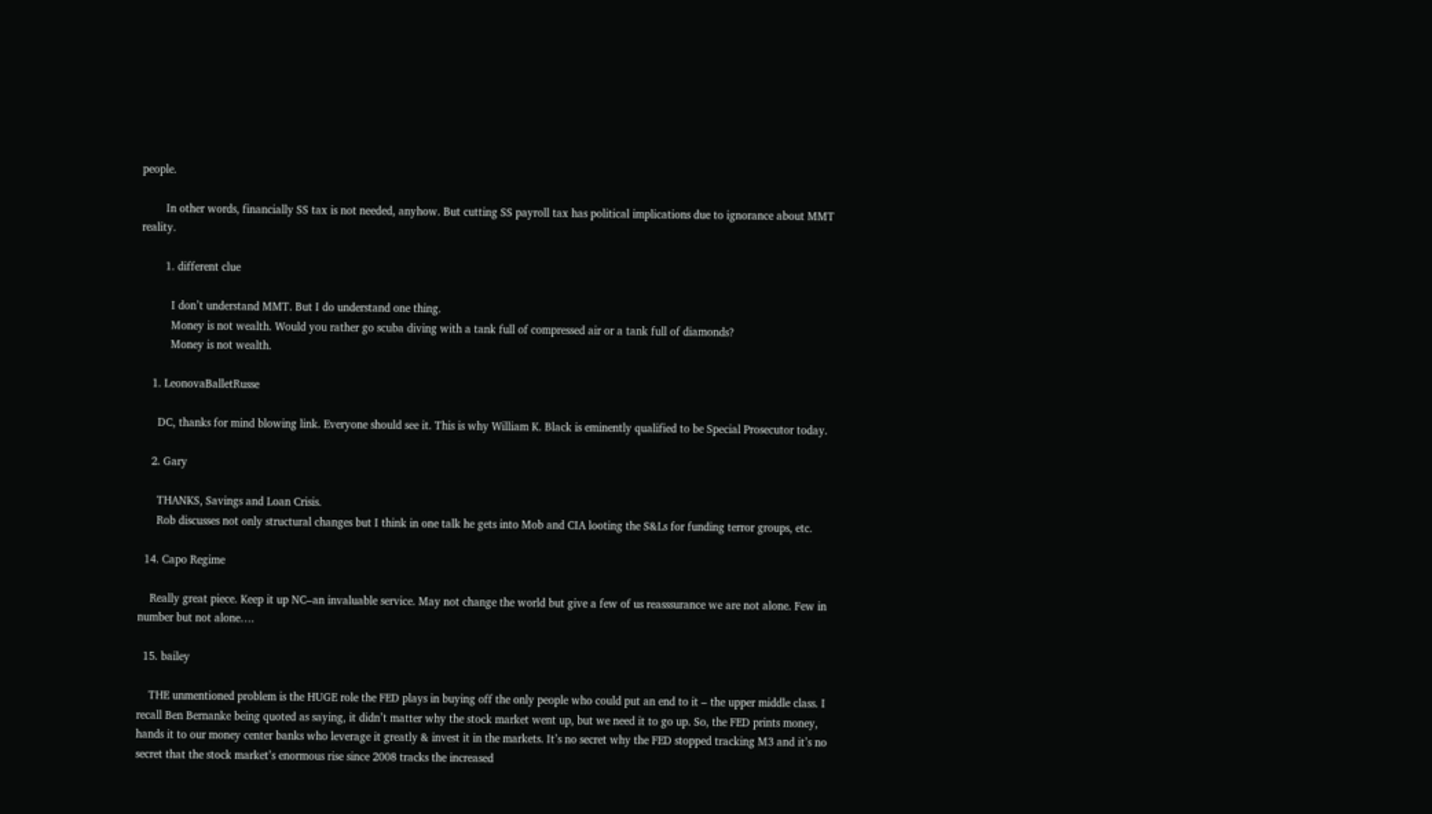people.

        In other words, financially SS tax is not needed, anyhow. But cutting SS payroll tax has political implications due to ignorance about MMT reality.

        1. different clue

          I don’t understand MMT. But I do understand one thing.
          Money is not wealth. Would you rather go scuba diving with a tank full of compressed air or a tank full of diamonds?
          Money is not wealth.

    1. LeonovaBalletRusse

      DC, thanks for mind blowing link. Everyone should see it. This is why William K. Black is eminently qualified to be Special Prosecutor today.

    2. Gary

      THANKS, Savings and Loan Crisis.
      Rob discusses not only structural changes but I think in one talk he gets into Mob and CIA looting the S&Ls for funding terror groups, etc.

  14. Capo Regime

    Really great piece. Keep it up NC–an invaluable service. May not change the world but give a few of us reasssurance we are not alone. Few in number but not alone….

  15. bailey

    THE unmentioned problem is the HUGE role the FED plays in buying off the only people who could put an end to it – the upper middle class. I recall Ben Bernanke being quoted as saying, it didn’t matter why the stock market went up, but we need it to go up. So, the FED prints money, hands it to our money center banks who leverage it greatly & invest it in the markets. It’s no secret why the FED stopped tracking M3 and it’s no secret that the stock market’s enormous rise since 2008 tracks the increased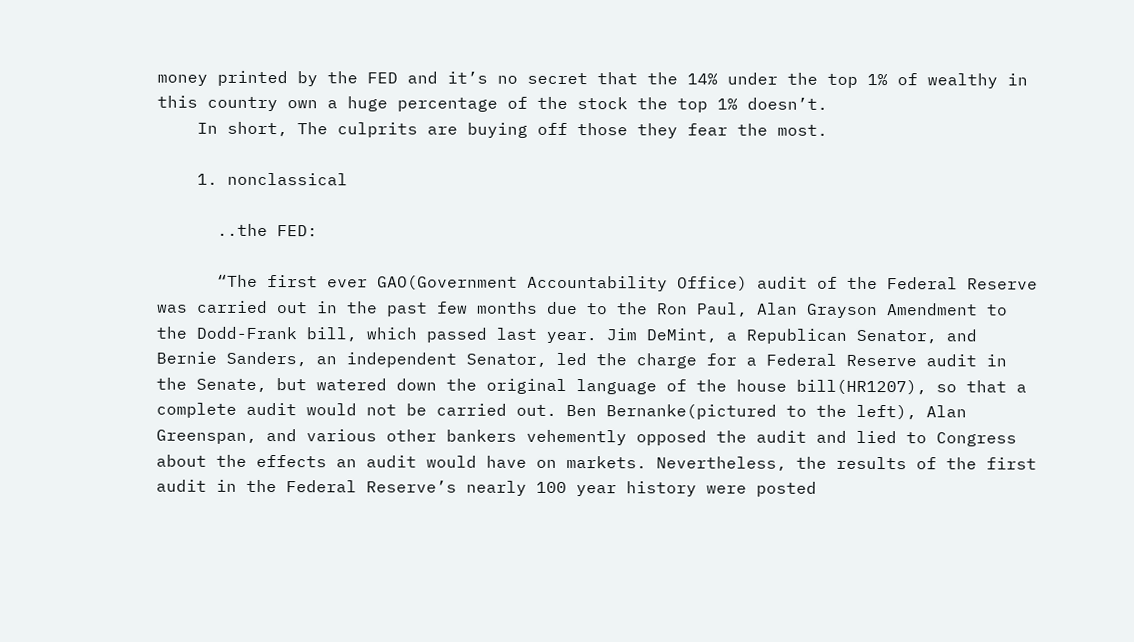money printed by the FED and it’s no secret that the 14% under the top 1% of wealthy in this country own a huge percentage of the stock the top 1% doesn’t.
    In short, The culprits are buying off those they fear the most.

    1. nonclassical

      ..the FED:

      “The first ever GAO(Government Accountability Office) audit of the Federal Reserve was carried out in the past few months due to the Ron Paul, Alan Grayson Amendment to the Dodd-Frank bill, which passed last year. Jim DeMint, a Republican Senator, and Bernie Sanders, an independent Senator, led the charge for a Federal Reserve audit in the Senate, but watered down the original language of the house bill(HR1207), so that a complete audit would not be carried out. Ben Bernanke(pictured to the left), Alan Greenspan, and various other bankers vehemently opposed the audit and lied to Congress about the effects an audit would have on markets. Nevertheless, the results of the first audit in the Federal Reserve’s nearly 100 year history were posted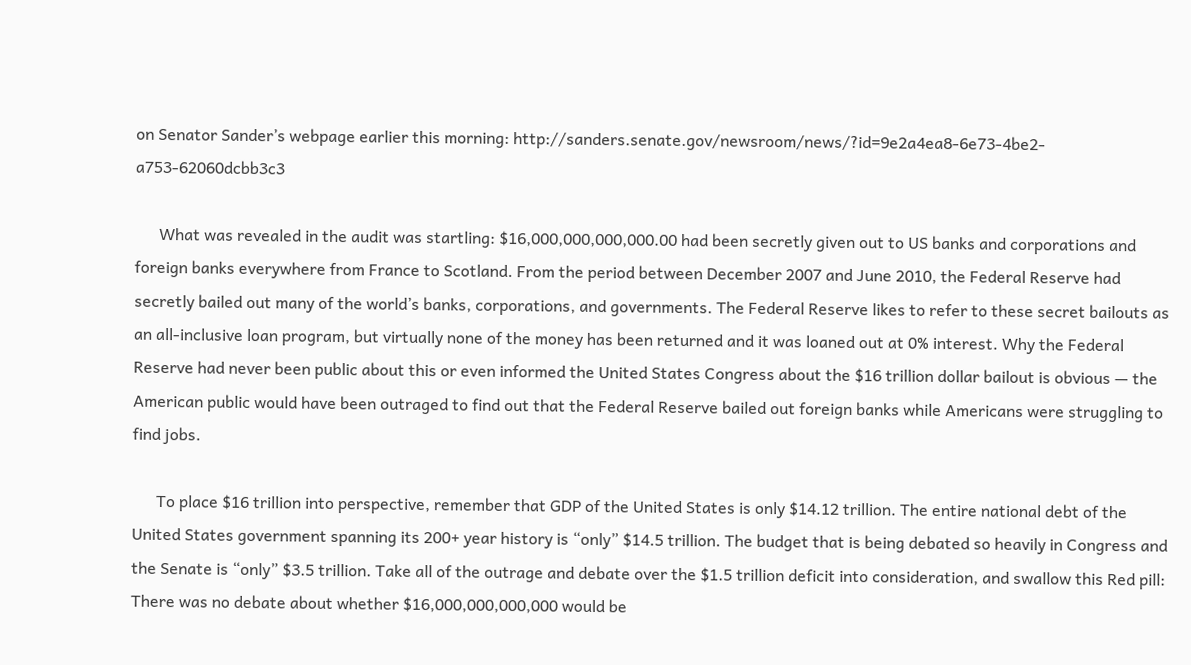on Senator Sander’s webpage earlier this morning: http://sanders.senate.gov/newsroom/news/?id=9e2a4ea8-6e73-4be2-a753-62060dcbb3c3

      What was revealed in the audit was startling: $16,000,000,000,000.00 had been secretly given out to US banks and corporations and foreign banks everywhere from France to Scotland. From the period between December 2007 and June 2010, the Federal Reserve had secretly bailed out many of the world’s banks, corporations, and governments. The Federal Reserve likes to refer to these secret bailouts as an all-inclusive loan program, but virtually none of the money has been returned and it was loaned out at 0% interest. Why the Federal Reserve had never been public about this or even informed the United States Congress about the $16 trillion dollar bailout is obvious — the American public would have been outraged to find out that the Federal Reserve bailed out foreign banks while Americans were struggling to find jobs.

      To place $16 trillion into perspective, remember that GDP of the United States is only $14.12 trillion. The entire national debt of the United States government spanning its 200+ year history is “only” $14.5 trillion. The budget that is being debated so heavily in Congress and the Senate is “only” $3.5 trillion. Take all of the outrage and debate over the $1.5 trillion deficit into consideration, and swallow this Red pill: There was no debate about whether $16,000,000,000,000 would be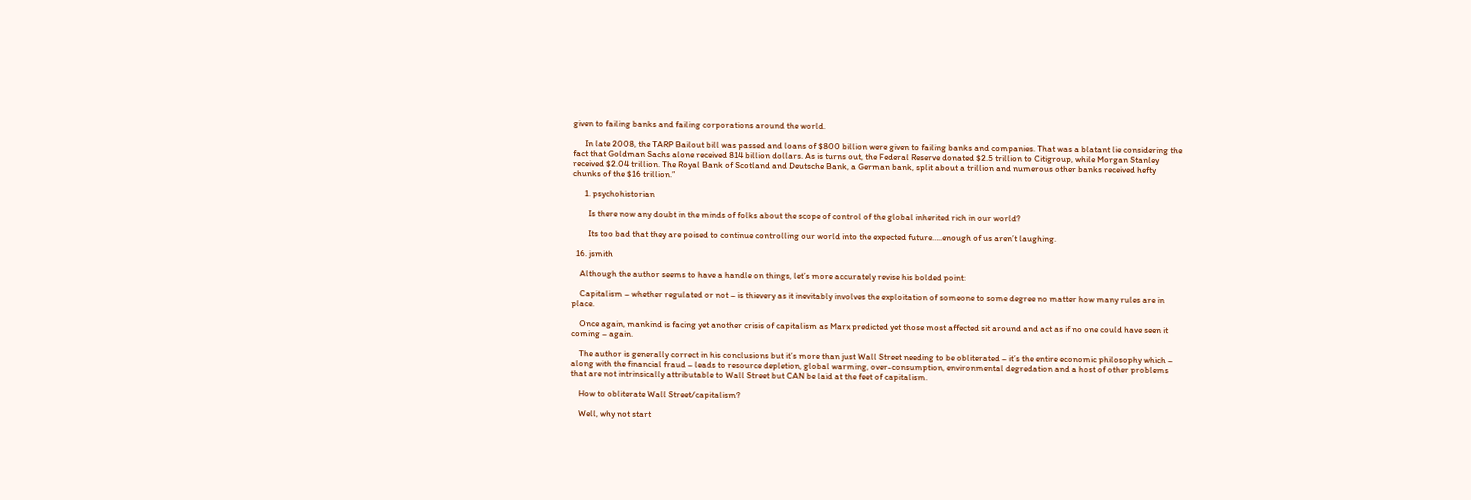given to failing banks and failing corporations around the world.

      In late 2008, the TARP Bailout bill was passed and loans of $800 billion were given to failing banks and companies. That was a blatant lie considering the fact that Goldman Sachs alone received 814 billion dollars. As is turns out, the Federal Reserve donated $2.5 trillion to Citigroup, while Morgan Stanley received $2.04 trillion. The Royal Bank of Scotland and Deutsche Bank, a German bank, split about a trillion and numerous other banks received hefty chunks of the $16 trillion.”

      1. psychohistorian

        Is there now any doubt in the minds of folks about the scope of control of the global inherited rich in our world?

        Its too bad that they are poised to continue controlling our world into the expected future…..enough of us aren’t laughing.

  16. jsmith

    Although the author seems to have a handle on things, let’s more accurately revise his bolded point:

    Capitalism – whether regulated or not – is thievery as it inevitably involves the exploitation of someone to some degree no matter how many rules are in place.

    Once again, mankind is facing yet another crisis of capitalism as Marx predicted yet those most affected sit around and act as if no one could have seen it coming – again.

    The author is generally correct in his conclusions but it’s more than just Wall Street needing to be obliterated – it’s the entire economic philosophy which – along with the financial fraud – leads to resource depletion, global warming, over-consumption, environmental degredation and a host of other problems that are not intrinsically attributable to Wall Street but CAN be laid at the feet of capitalism.

    How to obliterate Wall Street/capitalism?

    Well, why not start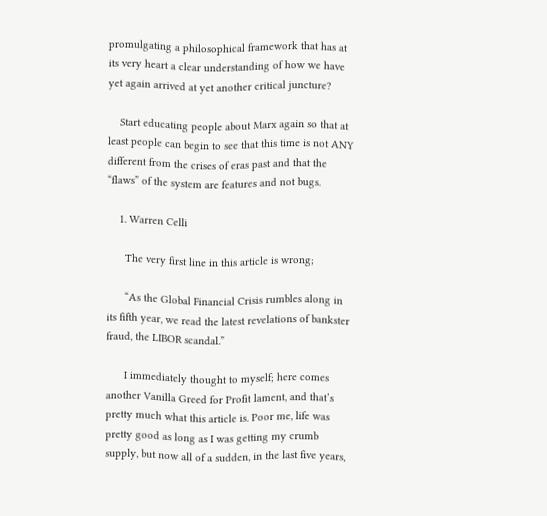promulgating a philosophical framework that has at its very heart a clear understanding of how we have yet again arrived at yet another critical juncture?

    Start educating people about Marx again so that at least people can begin to see that this time is not ANY different from the crises of eras past and that the “flaws” of the system are features and not bugs.

    1. Warren Celli

      The very first line in this article is wrong;

      “As the Global Financial Crisis rumbles along in its fifth year, we read the latest revelations of bankster fraud, the LIBOR scandal.”

      I immediately thought to myself; here comes another Vanilla Greed for Profit lament, and that’s pretty much what this article is. Poor me, life was pretty good as long as I was getting my crumb supply, but now all of a sudden, in the last five years,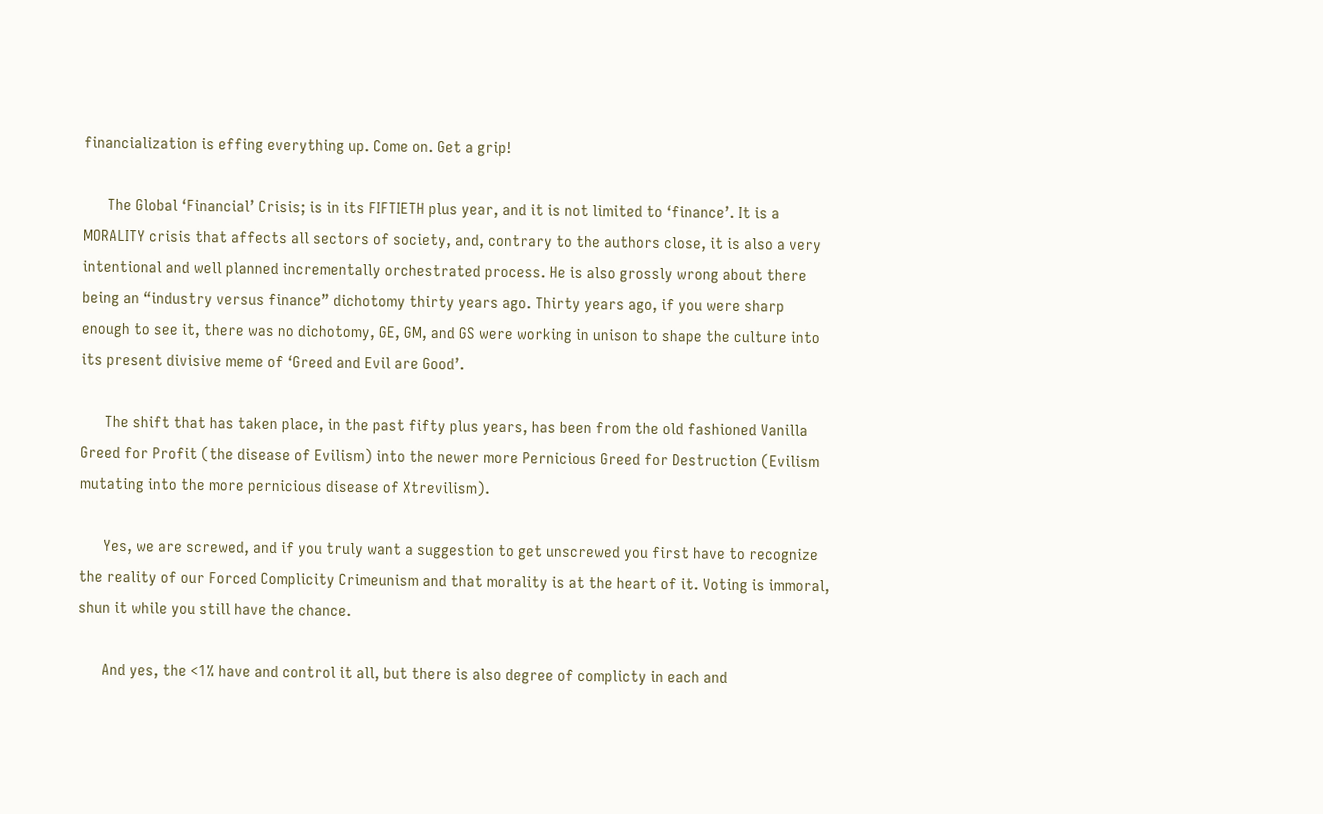financialization is effing everything up. Come on. Get a grip!

      The Global ‘Financial’ Crisis; is in its FIFTIETH plus year, and it is not limited to ‘finance’. It is a MORALITY crisis that affects all sectors of society, and, contrary to the authors close, it is also a very intentional and well planned incrementally orchestrated process. He is also grossly wrong about there being an “industry versus finance” dichotomy thirty years ago. Thirty years ago, if you were sharp enough to see it, there was no dichotomy, GE, GM, and GS were working in unison to shape the culture into its present divisive meme of ‘Greed and Evil are Good’.

      The shift that has taken place, in the past fifty plus years, has been from the old fashioned Vanilla Greed for Profit (the disease of Evilism) into the newer more Pernicious Greed for Destruction (Evilism mutating into the more pernicious disease of Xtrevilism).

      Yes, we are screwed, and if you truly want a suggestion to get unscrewed you first have to recognize the reality of our Forced Complicity Crimeunism and that morality is at the heart of it. Voting is immoral, shun it while you still have the chance.

      And yes, the <1% have and control it all, but there is also degree of complicty in each and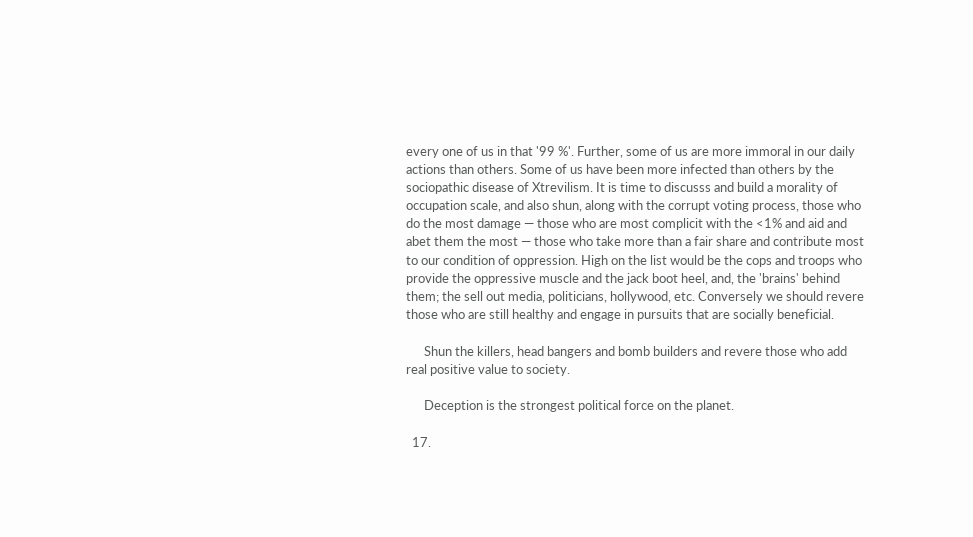every one of us in that '99 %'. Further, some of us are more immoral in our daily actions than others. Some of us have been more infected than others by the sociopathic disease of Xtrevilism. It is time to discusss and build a morality of occupation scale, and also shun, along with the corrupt voting process, those who do the most damage — those who are most complicit with the <1% and aid and abet them the most — those who take more than a fair share and contribute most to our condition of oppression. High on the list would be the cops and troops who provide the oppressive muscle and the jack boot heel, and, the 'brains' behind them; the sell out media, politicians, hollywood, etc. Conversely we should revere those who are still healthy and engage in pursuits that are socially beneficial.

      Shun the killers, head bangers and bomb builders and revere those who add real positive value to society.

      Deception is the strongest political force on the planet.

  17.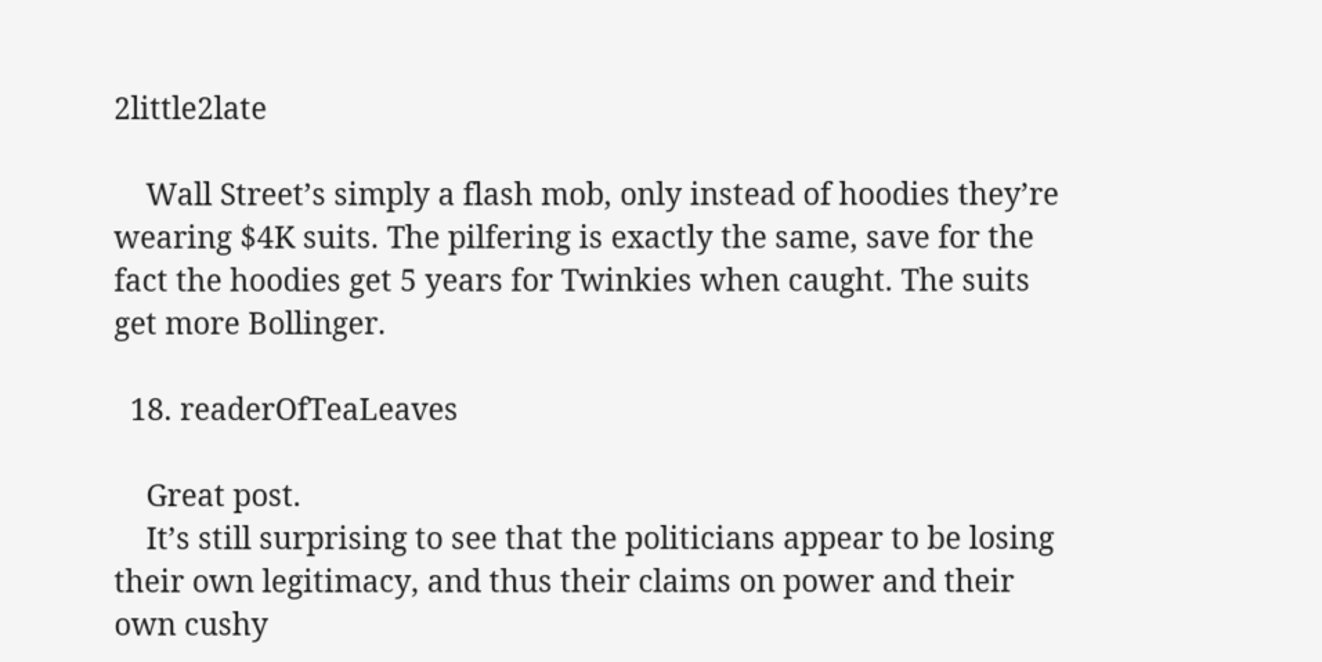2little2late

    Wall Street’s simply a flash mob, only instead of hoodies they’re wearing $4K suits. The pilfering is exactly the same, save for the fact the hoodies get 5 years for Twinkies when caught. The suits get more Bollinger.

  18. readerOfTeaLeaves

    Great post.
    It’s still surprising to see that the politicians appear to be losing their own legitimacy, and thus their claims on power and their own cushy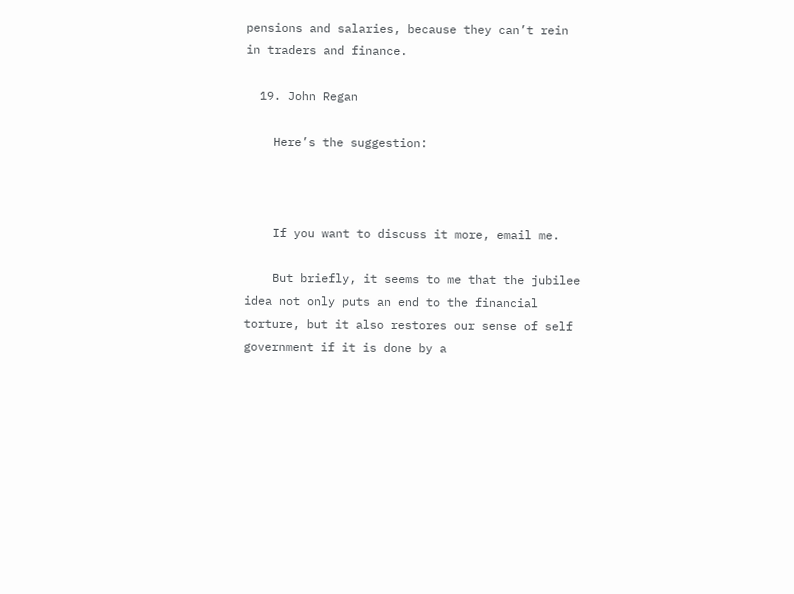pensions and salaries, because they can’t rein in traders and finance.

  19. John Regan

    Here’s the suggestion:



    If you want to discuss it more, email me.

    But briefly, it seems to me that the jubilee idea not only puts an end to the financial torture, but it also restores our sense of self government if it is done by a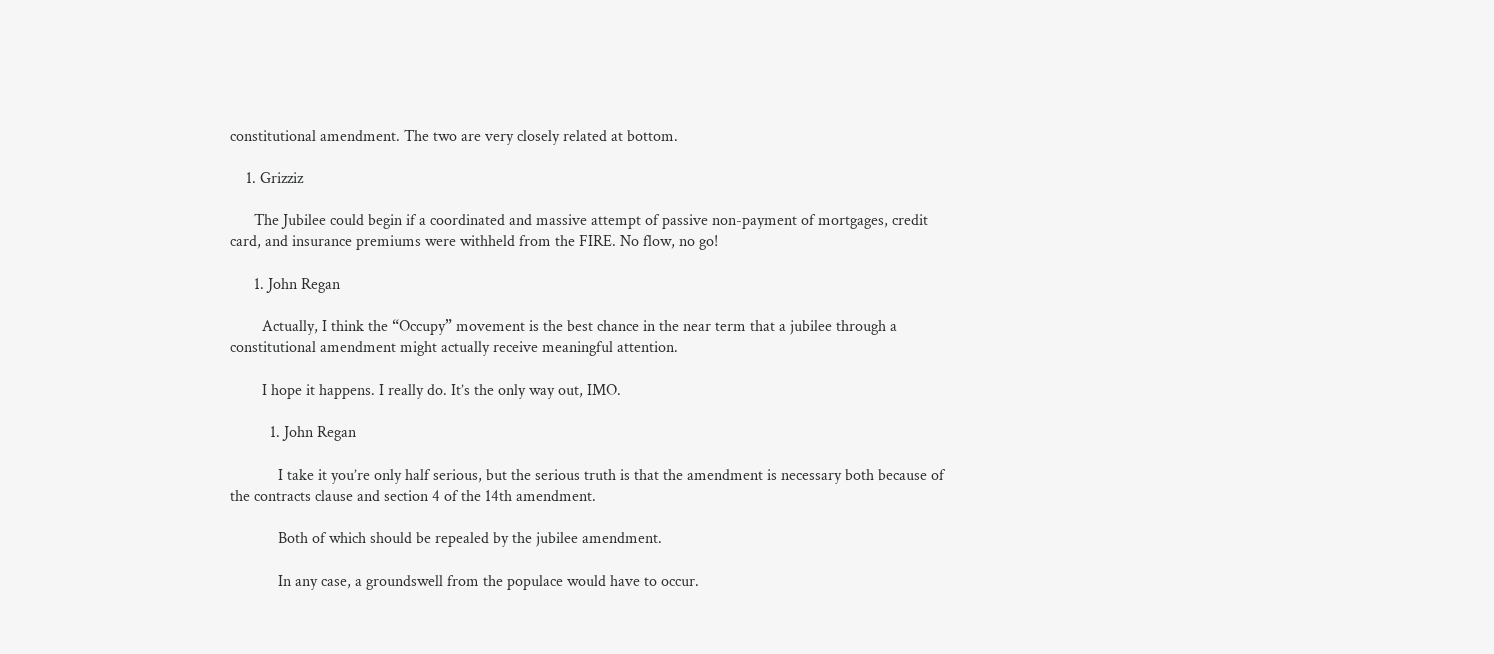constitutional amendment. The two are very closely related at bottom.

    1. Grizziz

      The Jubilee could begin if a coordinated and massive attempt of passive non-payment of mortgages, credit card, and insurance premiums were withheld from the FIRE. No flow, no go!

      1. John Regan

        Actually, I think the “Occupy” movement is the best chance in the near term that a jubilee through a constitutional amendment might actually receive meaningful attention.

        I hope it happens. I really do. It’s the only way out, IMO.

          1. John Regan

            I take it you’re only half serious, but the serious truth is that the amendment is necessary both because of the contracts clause and section 4 of the 14th amendment.

            Both of which should be repealed by the jubilee amendment.

            In any case, a groundswell from the populace would have to occur.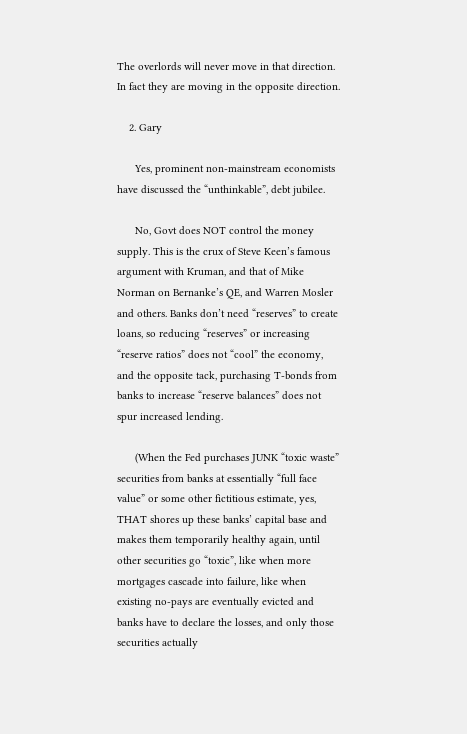The overlords will never move in that direction. In fact they are moving in the opposite direction.

    2. Gary

      Yes, prominent non-mainstream economists have discussed the “unthinkable”, debt jubilee.

      No, Govt does NOT control the money supply. This is the crux of Steve Keen’s famous argument with Kruman, and that of Mike Norman on Bernanke’s QE, and Warren Mosler and others. Banks don’t need “reserves” to create loans, so reducing “reserves” or increasing “reserve ratios” does not “cool” the economy, and the opposite tack, purchasing T-bonds from banks to increase “reserve balances” does not spur increased lending.

      (When the Fed purchases JUNK “toxic waste” securities from banks at essentially “full face value” or some other fictitious estimate, yes, THAT shores up these banks’ capital base and makes them temporarily healthy again, until other securities go “toxic”, like when more mortgages cascade into failure, like when existing no-pays are eventually evicted and banks have to declare the losses, and only those securities actually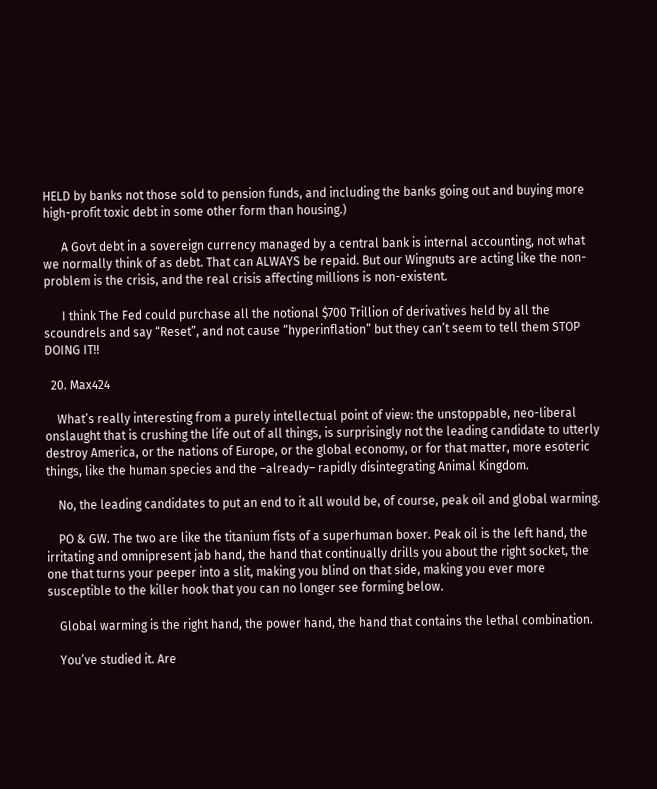HELD by banks not those sold to pension funds, and including the banks going out and buying more high-profit toxic debt in some other form than housing.)

      A Govt debt in a sovereign currency managed by a central bank is internal accounting, not what we normally think of as debt. That can ALWAYS be repaid. But our Wingnuts are acting like the non-problem is the crisis, and the real crisis affecting millions is non-existent.

      I think The Fed could purchase all the notional $700 Trillion of derivatives held by all the scoundrels and say “Reset”, and not cause “hyperinflation” but they can’t seem to tell them STOP DOING IT!!

  20. Max424

    What’s really interesting from a purely intellectual point of view: the unstoppable, neo-liberal onslaught that is crushing the life out of all things, is surprisingly not the leading candidate to utterly destroy America, or the nations of Europe, or the global economy, or for that matter, more esoteric things, like the human species and the –already– rapidly disintegrating Animal Kingdom.

    No, the leading candidates to put an end to it all would be, of course, peak oil and global warming.

    PO & GW. The two are like the titanium fists of a superhuman boxer. Peak oil is the left hand, the irritating and omnipresent jab hand, the hand that continually drills you about the right socket, the one that turns your peeper into a slit, making you blind on that side, making you ever more susceptible to the killer hook that you can no longer see forming below.

    Global warming is the right hand, the power hand, the hand that contains the lethal combination.

    You’ve studied it. Are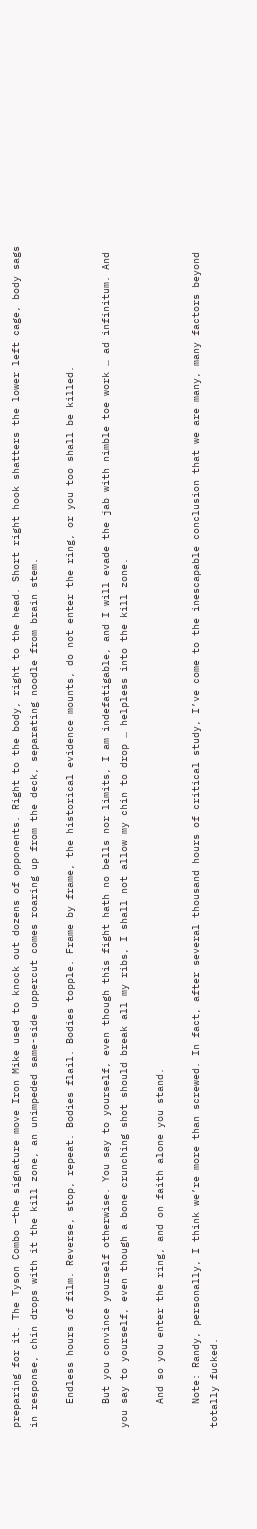preparing for it. The Tyson Combo –the signature move Iron Mike used to knock out dozens of opponents. Right to the body, right to the head. Short right hook shatters the lower left cage, body sags in response, chin drops with it the kill zone, an unimpeded same-side uppercut comes roaring up from the deck, separating noodle from brain stem.

    Endless hours of film. Reverse, stop, repeat. Bodies flail. Bodies topple. Frame by frame, the historical evidence mounts, do not enter the ring, or you too shall be killed.

    But you convince yourself otherwise. You say to yourself, even though this fight hath no bells nor limits, I am indefatigable, and I will evade the jab with nimble toe work … ad infinitum. And you say to yourself, even though a bone crunching shot should break all my ribs, I shall not allow my chin to drop … helpless into the kill zone.

    And so you enter the ring, and on faith alone you stand.

    Note: Randy, personally, I think we’re more than screwed. In fact, after several thousand hours of critical study, I’ve come to the inescapable conclusion that we are many, many factors beyond totally fucked.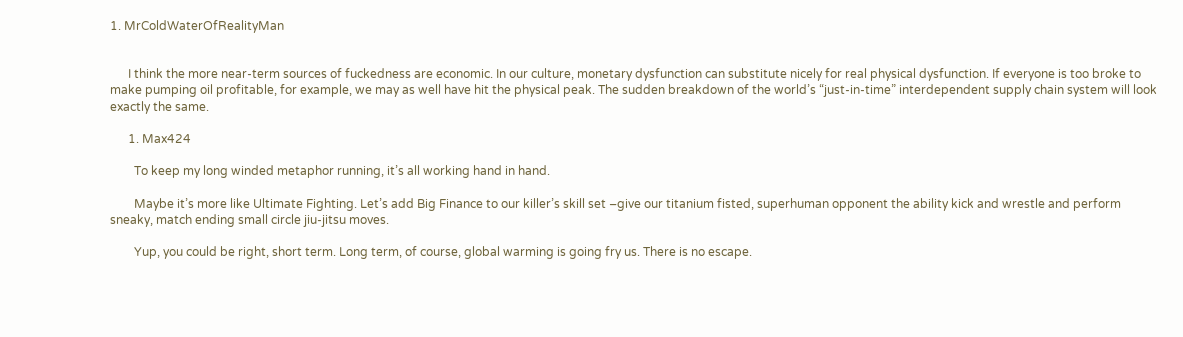1. MrColdWaterOfRealityMan


      I think the more near-term sources of fuckedness are economic. In our culture, monetary dysfunction can substitute nicely for real physical dysfunction. If everyone is too broke to make pumping oil profitable, for example, we may as well have hit the physical peak. The sudden breakdown of the world’s “just-in-time” interdependent supply chain system will look exactly the same.

      1. Max424

        To keep my long winded metaphor running, it’s all working hand in hand.

        Maybe it’s more like Ultimate Fighting. Let’s add Big Finance to our killer’s skill set –give our titanium fisted, superhuman opponent the ability kick and wrestle and perform sneaky, match ending small circle jiu-jitsu moves.

        Yup, you could be right, short term. Long term, of course, global warming is going fry us. There is no escape.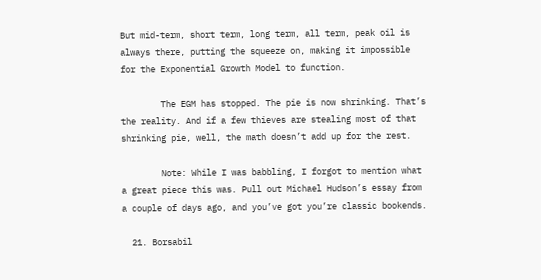But mid-term, short term, long term, all term, peak oil is always there, putting the squeeze on, making it impossible for the Exponential Growth Model to function.

        The EGM has stopped. The pie is now shrinking. That’s the reality. And if a few thieves are stealing most of that shrinking pie, well, the math doesn’t add up for the rest.

        Note: While I was babbling, I forgot to mention what a great piece this was. Pull out Michael Hudson’s essay from a couple of days ago, and you’ve got you’re classic bookends.

  21. Borsabil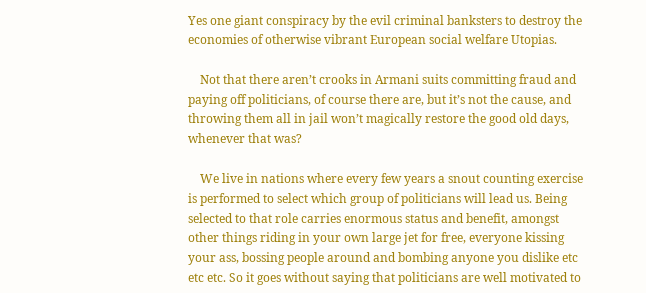Yes one giant conspiracy by the evil criminal banksters to destroy the economies of otherwise vibrant European social welfare Utopias.

    Not that there aren’t crooks in Armani suits committing fraud and paying off politicians, of course there are, but it’s not the cause, and throwing them all in jail won’t magically restore the good old days, whenever that was?

    We live in nations where every few years a snout counting exercise is performed to select which group of politicians will lead us. Being selected to that role carries enormous status and benefit, amongst other things riding in your own large jet for free, everyone kissing your ass, bossing people around and bombing anyone you dislike etc etc etc. So it goes without saying that politicians are well motivated to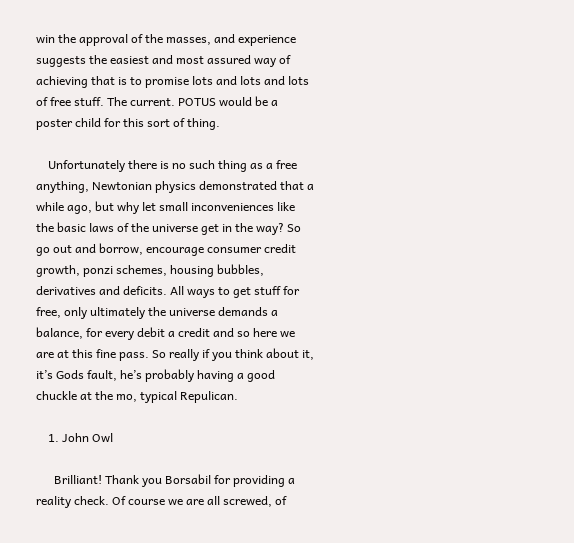win the approval of the masses, and experience suggests the easiest and most assured way of achieving that is to promise lots and lots and lots of free stuff. The current. POTUS would be a poster child for this sort of thing.

    Unfortunately there is no such thing as a free anything, Newtonian physics demonstrated that a while ago, but why let small inconveniences like the basic laws of the universe get in the way? So go out and borrow, encourage consumer credit growth, ponzi schemes, housing bubbles, derivatives and deficits. All ways to get stuff for free, only ultimately the universe demands a balance, for every debit a credit and so here we are at this fine pass. So really if you think about it, it’s Gods fault, he’s probably having a good chuckle at the mo, typical Repulican.

    1. John Owl

      Brilliant! Thank you Borsabil for providing a reality check. Of course we are all screwed, of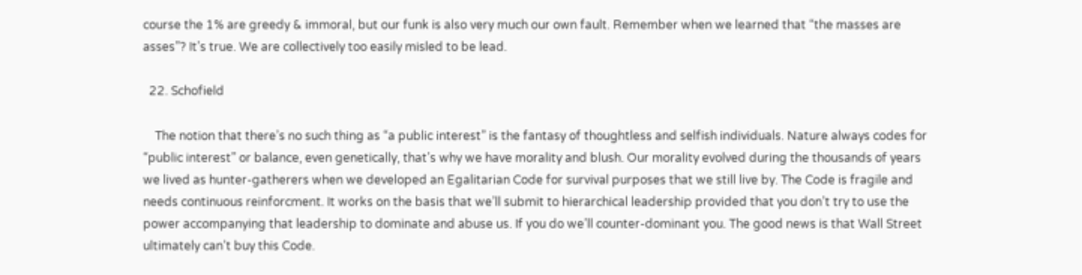course the 1% are greedy & immoral, but our funk is also very much our own fault. Remember when we learned that “the masses are asses”? It’s true. We are collectively too easily misled to be lead.

  22. Schofield

    The notion that there’s no such thing as “a public interest” is the fantasy of thoughtless and selfish individuals. Nature always codes for “public interest” or balance, even genetically, that’s why we have morality and blush. Our morality evolved during the thousands of years we lived as hunter-gatherers when we developed an Egalitarian Code for survival purposes that we still live by. The Code is fragile and needs continuous reinforcment. It works on the basis that we’ll submit to hierarchical leadership provided that you don’t try to use the power accompanying that leadership to dominate and abuse us. If you do we’ll counter-dominant you. The good news is that Wall Street ultimately can’t buy this Code.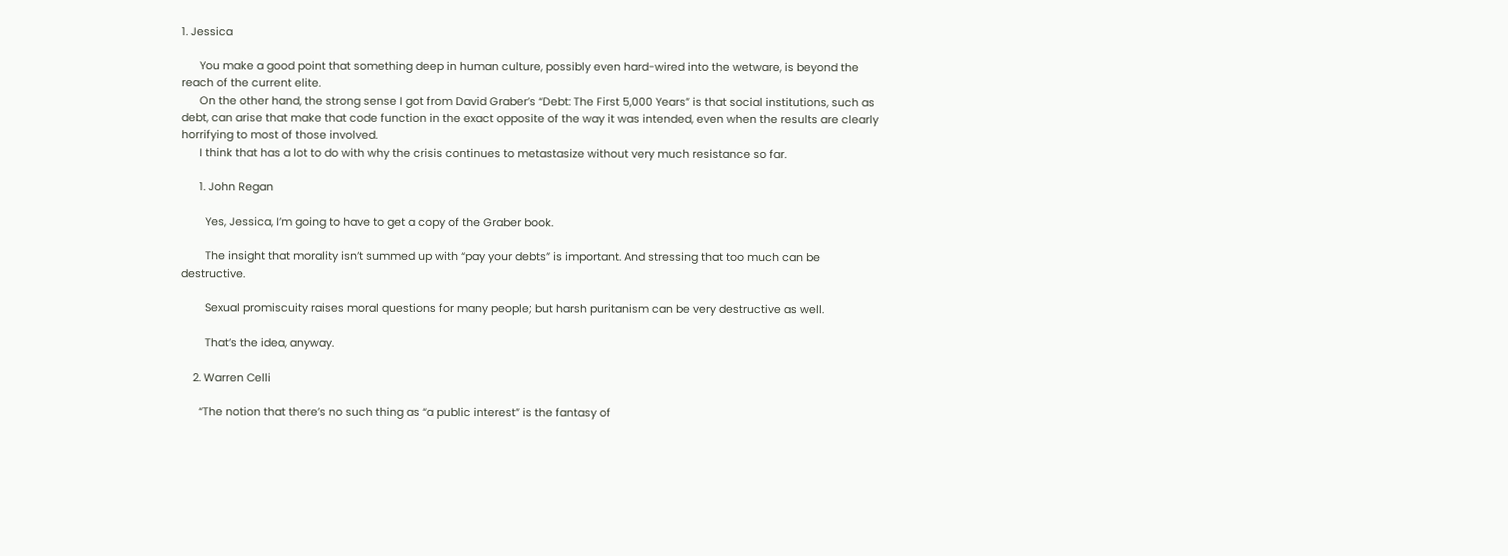1. Jessica

      You make a good point that something deep in human culture, possibly even hard-wired into the wetware, is beyond the reach of the current elite.
      On the other hand, the strong sense I got from David Graber’s “Debt: The First 5,000 Years” is that social institutions, such as debt, can arise that make that code function in the exact opposite of the way it was intended, even when the results are clearly horrifying to most of those involved.
      I think that has a lot to do with why the crisis continues to metastasize without very much resistance so far.

      1. John Regan

        Yes, Jessica, I’m going to have to get a copy of the Graber book.

        The insight that morality isn’t summed up with “pay your debts” is important. And stressing that too much can be destructive.

        Sexual promiscuity raises moral questions for many people; but harsh puritanism can be very destructive as well.

        That’s the idea, anyway.

    2. Warren Celli

      “The notion that there’s no such thing as “a public interest” is the fantasy of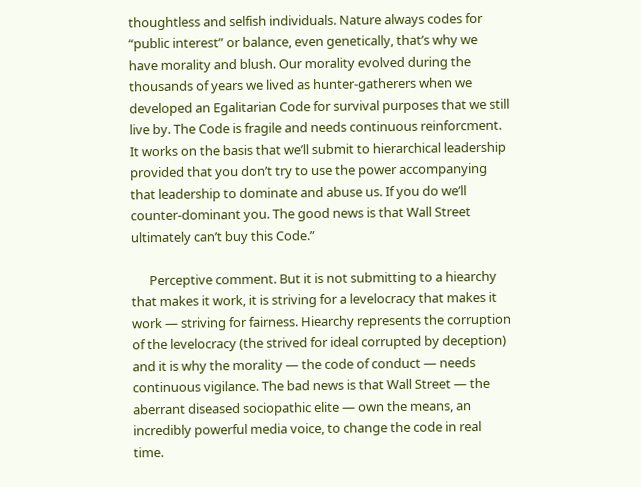thoughtless and selfish individuals. Nature always codes for “public interest” or balance, even genetically, that’s why we have morality and blush. Our morality evolved during the thousands of years we lived as hunter-gatherers when we developed an Egalitarian Code for survival purposes that we still live by. The Code is fragile and needs continuous reinforcment. It works on the basis that we’ll submit to hierarchical leadership provided that you don’t try to use the power accompanying that leadership to dominate and abuse us. If you do we’ll counter-dominant you. The good news is that Wall Street ultimately can’t buy this Code.”

      Perceptive comment. But it is not submitting to a hiearchy that makes it work, it is striving for a levelocracy that makes it work — striving for fairness. Hiearchy represents the corruption of the levelocracy (the strived for ideal corrupted by deception) and it is why the morality — the code of conduct — needs continuous vigilance. The bad news is that Wall Street — the aberrant diseased sociopathic elite — own the means, an incredibly powerful media voice, to change the code in real time.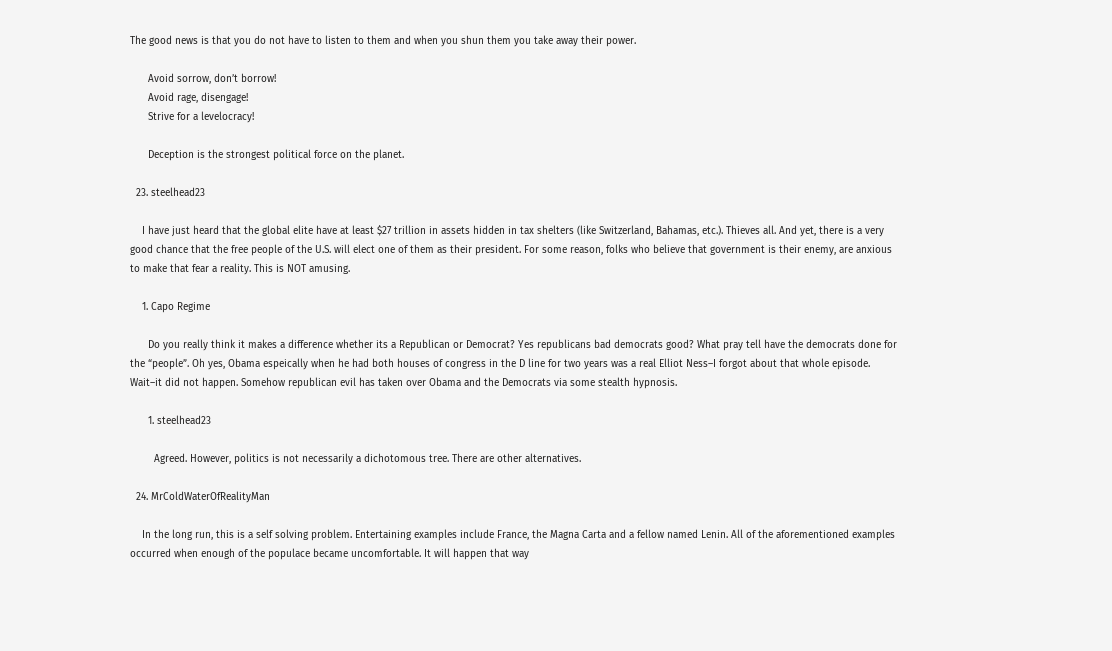The good news is that you do not have to listen to them and when you shun them you take away their power.

      Avoid sorrow, don’t borrow!
      Avoid rage, disengage!
      Strive for a levelocracy!

      Deception is the strongest political force on the planet.

  23. steelhead23

    I have just heard that the global elite have at least $27 trillion in assets hidden in tax shelters (like Switzerland, Bahamas, etc.). Thieves all. And yet, there is a very good chance that the free people of the U.S. will elect one of them as their president. For some reason, folks who believe that government is their enemy, are anxious to make that fear a reality. This is NOT amusing.

    1. Capo Regime

      Do you really think it makes a difference whether its a Republican or Democrat? Yes republicans bad democrats good? What pray tell have the democrats done for the “people”. Oh yes, Obama espeically when he had both houses of congress in the D line for two years was a real Elliot Ness–I forgot about that whole episode. Wait–it did not happen. Somehow republican evil has taken over Obama and the Democrats via some stealth hypnosis.

      1. steelhead23

        Agreed. However, politics is not necessarily a dichotomous tree. There are other alternatives.

  24. MrColdWaterOfRealityMan

    In the long run, this is a self solving problem. Entertaining examples include France, the Magna Carta and a fellow named Lenin. All of the aforementioned examples occurred when enough of the populace became uncomfortable. It will happen that way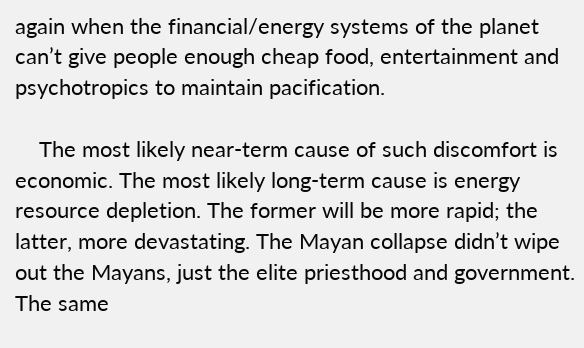again when the financial/energy systems of the planet can’t give people enough cheap food, entertainment and psychotropics to maintain pacification.

    The most likely near-term cause of such discomfort is economic. The most likely long-term cause is energy resource depletion. The former will be more rapid; the latter, more devastating. The Mayan collapse didn’t wipe out the Mayans, just the elite priesthood and government. The same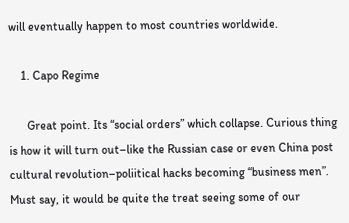will eventually happen to most countries worldwide.

    1. Capo Regime

      Great point. Its “social orders” which collapse. Curious thing is how it will turn out–like the Russian case or even China post cultural revolution–poliitical hacks becoming “business men”. Must say, it would be quite the treat seeing some of our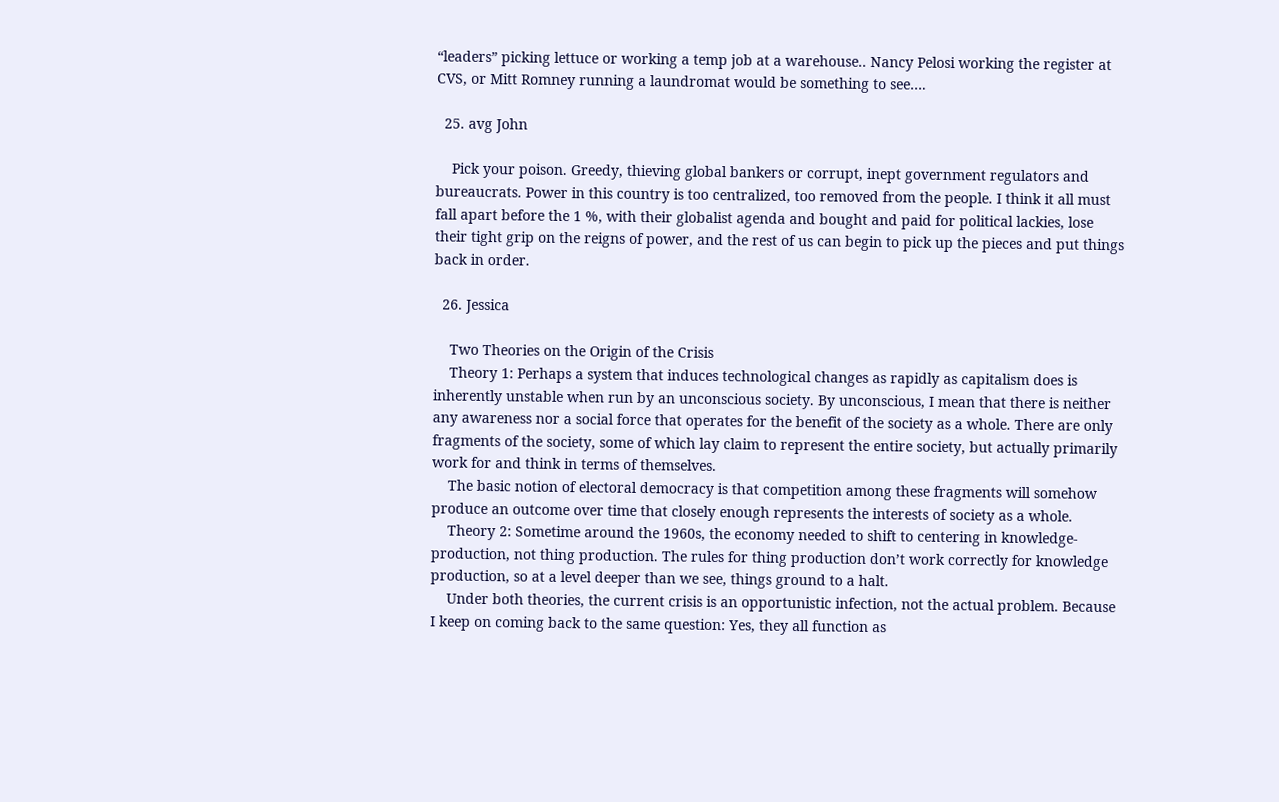“leaders” picking lettuce or working a temp job at a warehouse.. Nancy Pelosi working the register at CVS, or Mitt Romney running a laundromat would be something to see….

  25. avg John

    Pick your poison. Greedy, thieving global bankers or corrupt, inept government regulators and bureaucrats. Power in this country is too centralized, too removed from the people. I think it all must fall apart before the 1 %, with their globalist agenda and bought and paid for political lackies, lose their tight grip on the reigns of power, and the rest of us can begin to pick up the pieces and put things back in order.

  26. Jessica

    Two Theories on the Origin of the Crisis
    Theory 1: Perhaps a system that induces technological changes as rapidly as capitalism does is inherently unstable when run by an unconscious society. By unconscious, I mean that there is neither any awareness nor a social force that operates for the benefit of the society as a whole. There are only fragments of the society, some of which lay claim to represent the entire society, but actually primarily work for and think in terms of themselves.
    The basic notion of electoral democracy is that competition among these fragments will somehow produce an outcome over time that closely enough represents the interests of society as a whole.
    Theory 2: Sometime around the 1960s, the economy needed to shift to centering in knowledge-production, not thing production. The rules for thing production don’t work correctly for knowledge production, so at a level deeper than we see, things ground to a halt.
    Under both theories, the current crisis is an opportunistic infection, not the actual problem. Because I keep on coming back to the same question: Yes, they all function as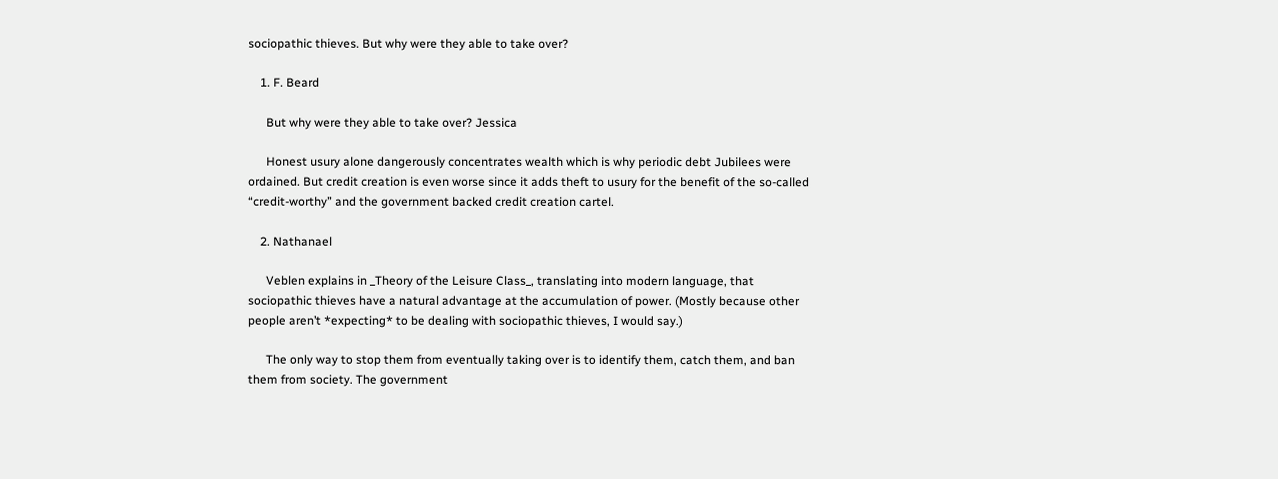sociopathic thieves. But why were they able to take over?

    1. F. Beard

      But why were they able to take over? Jessica

      Honest usury alone dangerously concentrates wealth which is why periodic debt Jubilees were ordained. But credit creation is even worse since it adds theft to usury for the benefit of the so-called “credit-worthy” and the government backed credit creation cartel.

    2. Nathanael

      Veblen explains in _Theory of the Leisure Class_, translating into modern language, that sociopathic thieves have a natural advantage at the accumulation of power. (Mostly because other people aren’t *expecting* to be dealing with sociopathic thieves, I would say.)

      The only way to stop them from eventually taking over is to identify them, catch them, and ban them from society. The government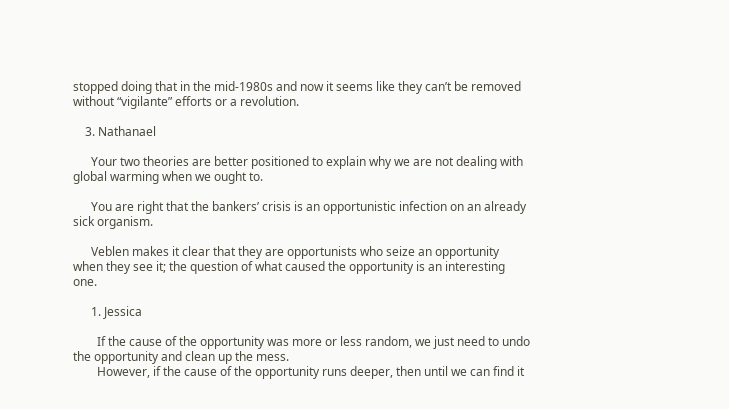stopped doing that in the mid-1980s and now it seems like they can’t be removed without “vigilante” efforts or a revolution.

    3. Nathanael

      Your two theories are better positioned to explain why we are not dealing with global warming when we ought to.

      You are right that the bankers’ crisis is an opportunistic infection on an already sick organism.

      Veblen makes it clear that they are opportunists who seize an opportunity when they see it; the question of what caused the opportunity is an interesting one.

      1. Jessica

        If the cause of the opportunity was more or less random, we just need to undo the opportunity and clean up the mess.
        However, if the cause of the opportunity runs deeper, then until we can find it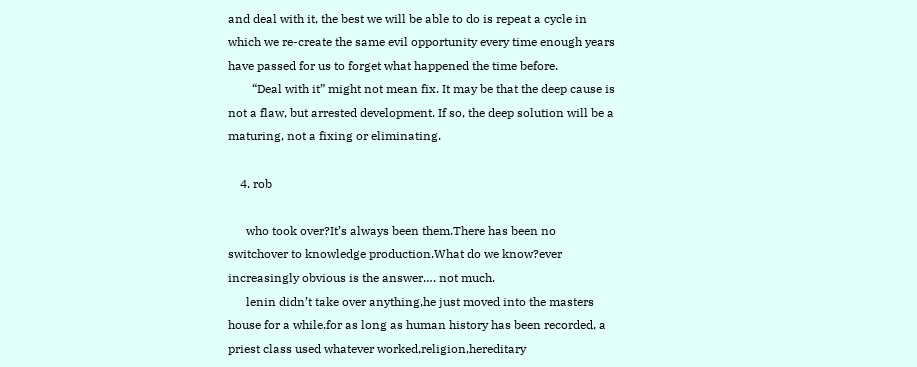and deal with it, the best we will be able to do is repeat a cycle in which we re-create the same evil opportunity every time enough years have passed for us to forget what happened the time before.
        “Deal with it” might not mean fix. It may be that the deep cause is not a flaw, but arrested development. If so, the deep solution will be a maturing, not a fixing or eliminating.

    4. rob

      who took over?It’s always been them.There has been no switchover to knowledge production.What do we know?ever increasingly obvious is the answer…. not much.
      lenin didn’t take over anything,he just moved into the masters house for a while.for as long as human history has been recorded, a priest class used whatever worked,religion,hereditary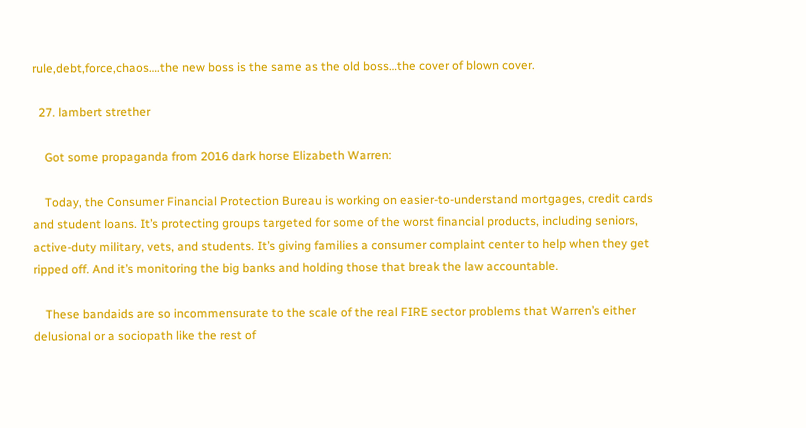rule,debt,force,chaos….the new boss is the same as the old boss…the cover of blown cover.

  27. lambert strether

    Got some propaganda from 2016 dark horse Elizabeth Warren:

    Today, the Consumer Financial Protection Bureau is working on easier-to-understand mortgages, credit cards and student loans. It’s protecting groups targeted for some of the worst financial products, including seniors, active-duty military, vets, and students. It’s giving families a consumer complaint center to help when they get ripped off. And it’s monitoring the big banks and holding those that break the law accountable.

    These bandaids are so incommensurate to the scale of the real FIRE sector problems that Warren’s either delusional or a sociopath like the rest of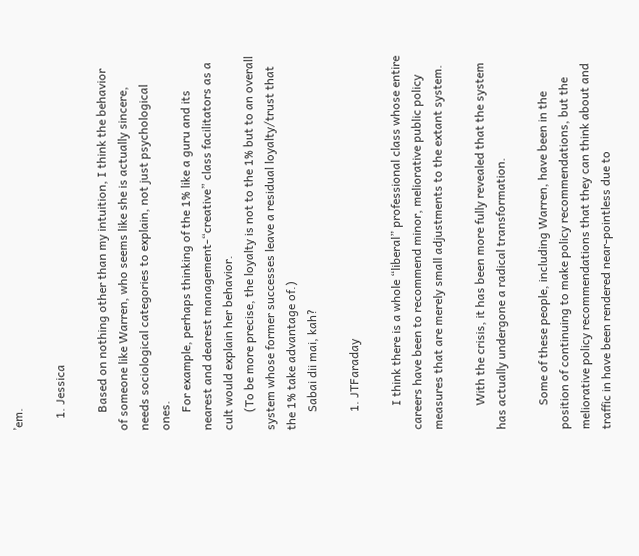’em.

    1. Jessica

      Based on nothing other than my intuition, I think the behavior of someone like Warren, who seems like she is actually sincere, needs sociological categories to explain, not just psychological ones.
      For example, perhaps thinking of the 1% like a guru and its nearest and dearest management-“creative” class facilitators as a cult would explain her behavior.
      (To be more precise, the loyalty is not to the 1% but to an overall system whose former successes leave a residual loyalty/trust that the 1% take advantage of.)
      Sabai dii mai, kah?

      1. JTFaraday

        I think there is a whole “liberal” professional class whose entire careers have been to recommend minor, meliorative public policy measures that are merely small adjustments to the extant system.

        With the crisis, it has been more fully revealed that the system has actually undergone a radical transformation.

        Some of these people, including Warren, have been in the position of continuing to make policy recommendations, but the meliorative policy recommendations that they can think about and traffic in have been rendered near-pointless due to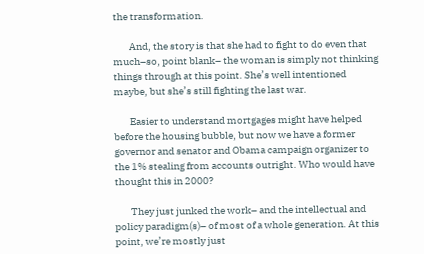the transformation.

        And, the story is that she had to fight to do even that much–so, point blank– the woman is simply not thinking things through at this point. She’s well intentioned maybe, but she’s still fighting the last war.

        Easier to understand mortgages might have helped before the housing bubble, but now we have a former governor and senator and Obama campaign organizer to the 1% stealing from accounts outright. Who would have thought this in 2000?

        They just junked the work– and the intellectual and policy paradigm(s)– of most of a whole generation. At this point, we’re mostly just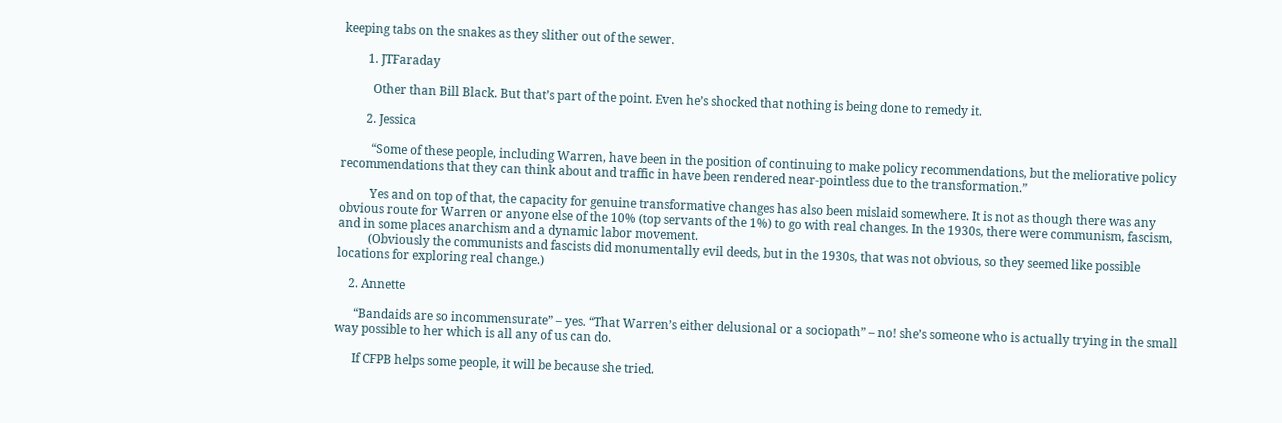keeping tabs on the snakes as they slither out of the sewer.

        1. JTFaraday

          Other than Bill Black. But that’s part of the point. Even he’s shocked that nothing is being done to remedy it.

        2. Jessica

          “Some of these people, including Warren, have been in the position of continuing to make policy recommendations, but the meliorative policy recommendations that they can think about and traffic in have been rendered near-pointless due to the transformation.”

          Yes and on top of that, the capacity for genuine transformative changes has also been mislaid somewhere. It is not as though there was any obvious route for Warren or anyone else of the 10% (top servants of the 1%) to go with real changes. In the 1930s, there were communism, fascism, and in some places anarchism and a dynamic labor movement.
          (Obviously the communists and fascists did monumentally evil deeds, but in the 1930s, that was not obvious, so they seemed like possible locations for exploring real change.)

    2. Annette

      “Bandaids are so incommensurate” – yes. “That Warren’s either delusional or a sociopath” – no! she’s someone who is actually trying in the small way possible to her which is all any of us can do.

      If CFPB helps some people, it will be because she tried.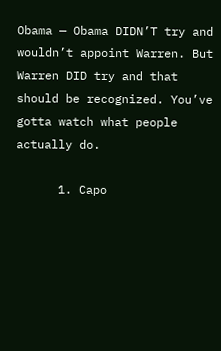Obama — Obama DIDN’T try and wouldn’t appoint Warren. But Warren DID try and that should be recognized. You’ve gotta watch what people actually do.

      1. Capo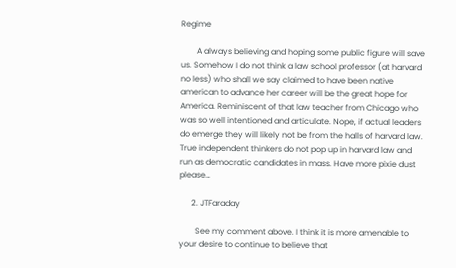Regime

        A always believing and hoping some public figure will save us. Somehow I do not think a law school professor (at harvard no less) who shall we say claimed to have been native american to advance her career will be the great hope for America. Reminiscent of that law teacher from Chicago who was so well intentioned and articulate. Nope, if actual leaders do emerge they will likely not be from the halls of harvard law. True independent thinkers do not pop up in harvard law and run as democratic candidates in mass. Have more pixie dust please…

      2. JTFaraday

        See my comment above. I think it is more amenable to your desire to continue to believe that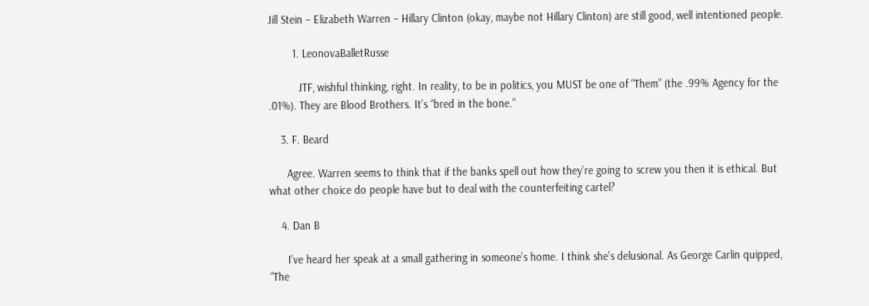Jill Stein – Elizabeth Warren – Hillary Clinton (okay, maybe not Hillary Clinton) are still good, well intentioned people.

        1. LeonovaBalletRusse

          JTF, wishful thinking, right. In reality, to be in politics, you MUST be one of “Them” (the .99% Agency for the .01%). They are Blood Brothers. It’s “bred in the bone.”

    3. F. Beard

      Agree. Warren seems to think that if the banks spell out how they’re going to screw you then it is ethical. But what other choice do people have but to deal with the counterfeiting cartel?

    4. Dan B

      I’ve heard her speak at a small gathering in someone’s home. I think she’s delusional. As George Carlin quipped, “The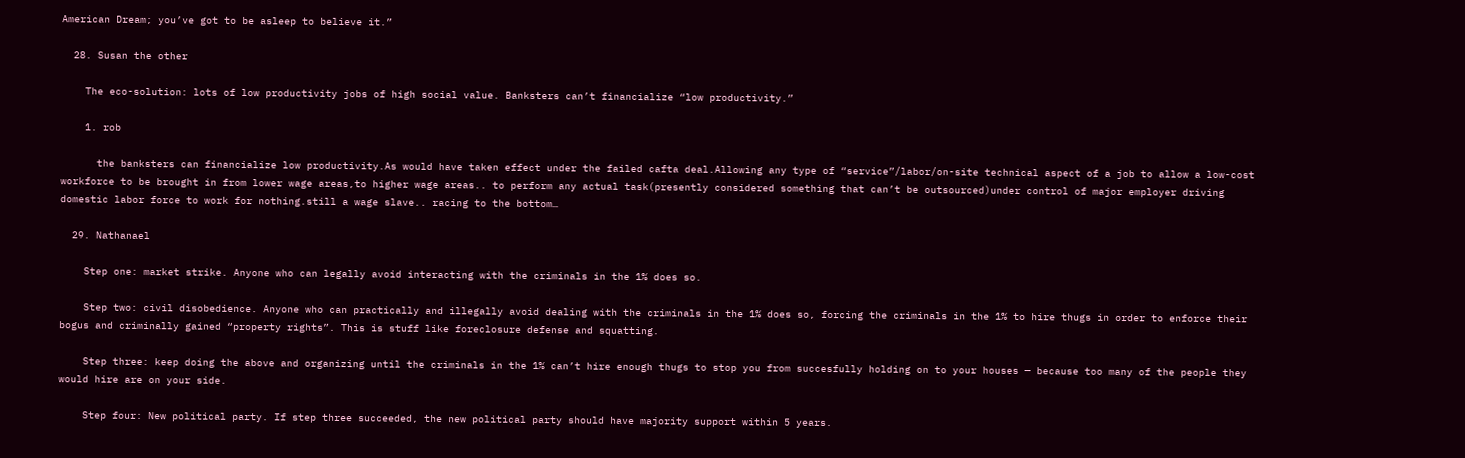American Dream; you’ve got to be asleep to believe it.”

  28. Susan the other

    The eco-solution: lots of low productivity jobs of high social value. Banksters can’t financialize “low productivity.”

    1. rob

      the banksters can financialize low productivity.As would have taken effect under the failed cafta deal.Allowing any type of “service”/labor/on-site technical aspect of a job to allow a low-cost workforce to be brought in from lower wage areas,to higher wage areas.. to perform any actual task(presently considered something that can’t be outsourced)under control of major employer driving domestic labor force to work for nothing.still a wage slave.. racing to the bottom…

  29. Nathanael

    Step one: market strike. Anyone who can legally avoid interacting with the criminals in the 1% does so.

    Step two: civil disobedience. Anyone who can practically and illegally avoid dealing with the criminals in the 1% does so, forcing the criminals in the 1% to hire thugs in order to enforce their bogus and criminally gained “property rights”. This is stuff like foreclosure defense and squatting.

    Step three: keep doing the above and organizing until the criminals in the 1% can’t hire enough thugs to stop you from succesfully holding on to your houses — because too many of the people they would hire are on your side.

    Step four: New political party. If step three succeeded, the new political party should have majority support within 5 years.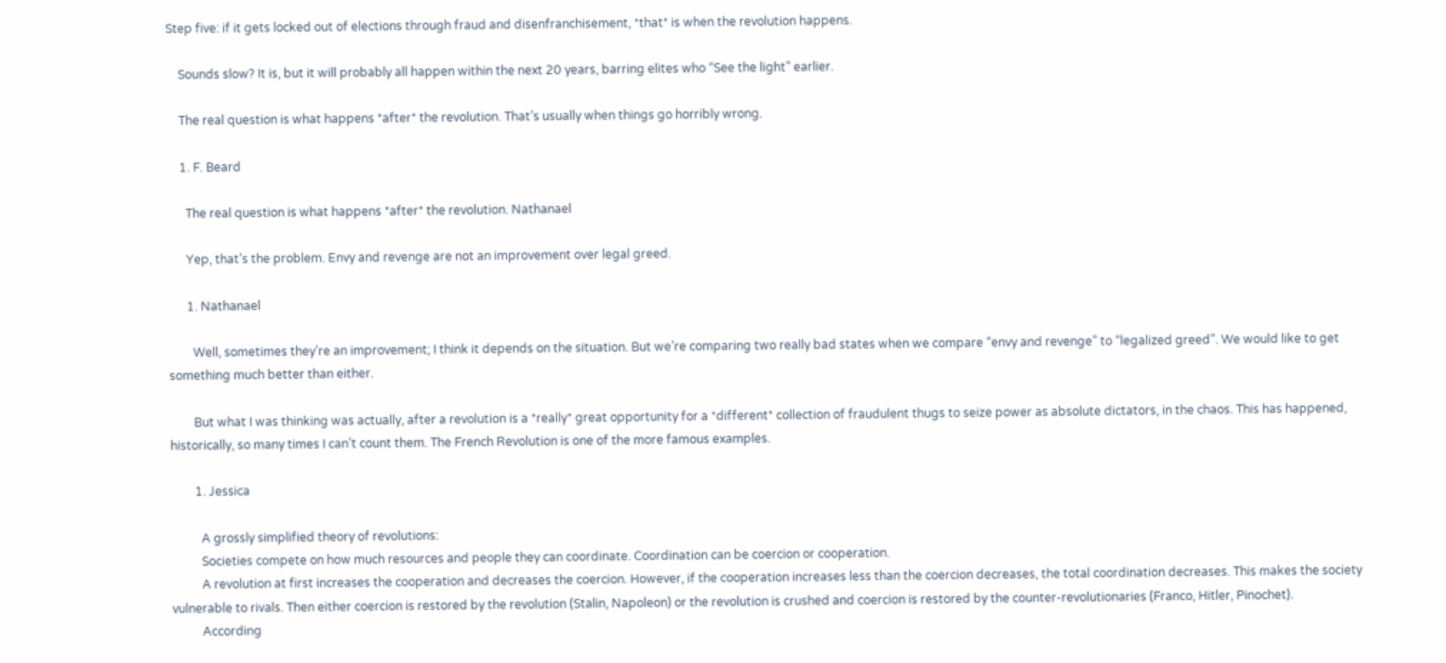Step five: if it gets locked out of elections through fraud and disenfranchisement, *that* is when the revolution happens.

    Sounds slow? It is, but it will probably all happen within the next 20 years, barring elites who “See the light” earlier.

    The real question is what happens *after* the revolution. That’s usually when things go horribly wrong.

    1. F. Beard

      The real question is what happens *after* the revolution. Nathanael

      Yep, that’s the problem. Envy and revenge are not an improvement over legal greed.

      1. Nathanael

        Well, sometimes they’re an improvement; I think it depends on the situation. But we’re comparing two really bad states when we compare “envy and revenge” to “legalized greed”. We would like to get something much better than either.

        But what I was thinking was actually, after a revolution is a *really* great opportunity for a *different* collection of fraudulent thugs to seize power as absolute dictators, in the chaos. This has happened, historically, so many times I can’t count them. The French Revolution is one of the more famous examples.

        1. Jessica

          A grossly simplified theory of revolutions:
          Societies compete on how much resources and people they can coordinate. Coordination can be coercion or cooperation.
          A revolution at first increases the cooperation and decreases the coercion. However, if the cooperation increases less than the coercion decreases, the total coordination decreases. This makes the society vulnerable to rivals. Then either coercion is restored by the revolution (Stalin, Napoleon) or the revolution is crushed and coercion is restored by the counter-revolutionaries (Franco, Hitler, Pinochet).
          According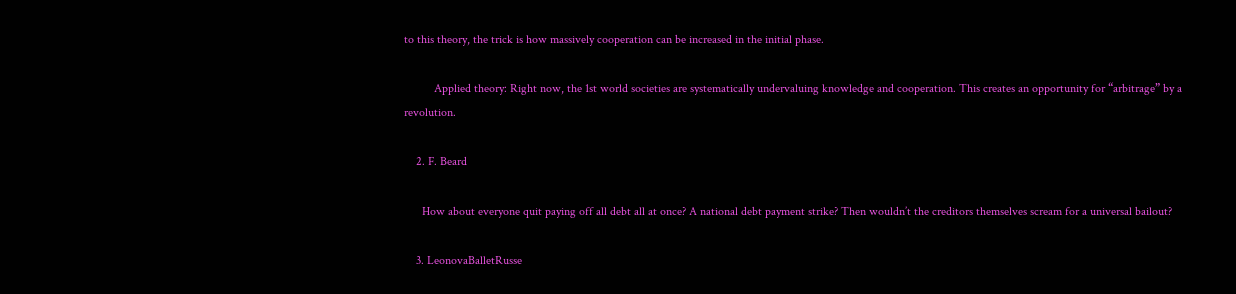to this theory, the trick is how massively cooperation can be increased in the initial phase.

          Applied theory: Right now, the 1st world societies are systematically undervaluing knowledge and cooperation. This creates an opportunity for “arbitrage” by a revolution.

    2. F. Beard

      How about everyone quit paying off all debt all at once? A national debt payment strike? Then wouldn’t the creditors themselves scream for a universal bailout?

    3. LeonovaBalletRusse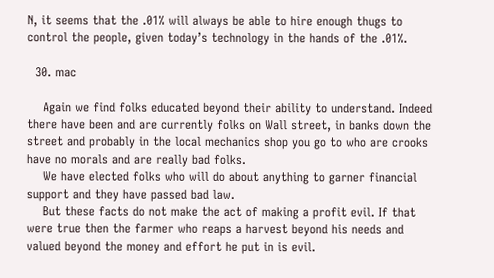N, it seems that the .01% will always be able to hire enough thugs to control the people, given today’s technology in the hands of the .01%.

  30. mac

    Again we find folks educated beyond their ability to understand. Indeed there have been and are currently folks on Wall street, in banks down the street and probably in the local mechanics shop you go to who are crooks have no morals and are really bad folks.
    We have elected folks who will do about anything to garner financial support and they have passed bad law.
    But these facts do not make the act of making a profit evil. If that were true then the farmer who reaps a harvest beyond his needs and valued beyond the money and effort he put in is evil.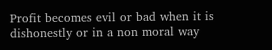Profit becomes evil or bad when it is dishonestly or in a non moral way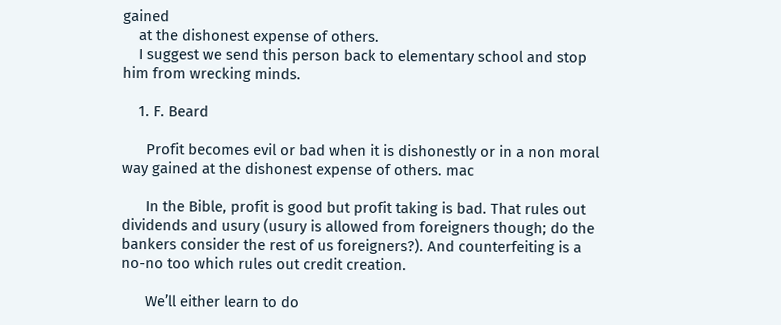gained
    at the dishonest expense of others.
    I suggest we send this person back to elementary school and stop him from wrecking minds.

    1. F. Beard

      Profit becomes evil or bad when it is dishonestly or in a non moral way gained at the dishonest expense of others. mac

      In the Bible, profit is good but profit taking is bad. That rules out dividends and usury (usury is allowed from foreigners though; do the bankers consider the rest of us foreigners?). And counterfeiting is a no-no too which rules out credit creation.

      We’ll either learn to do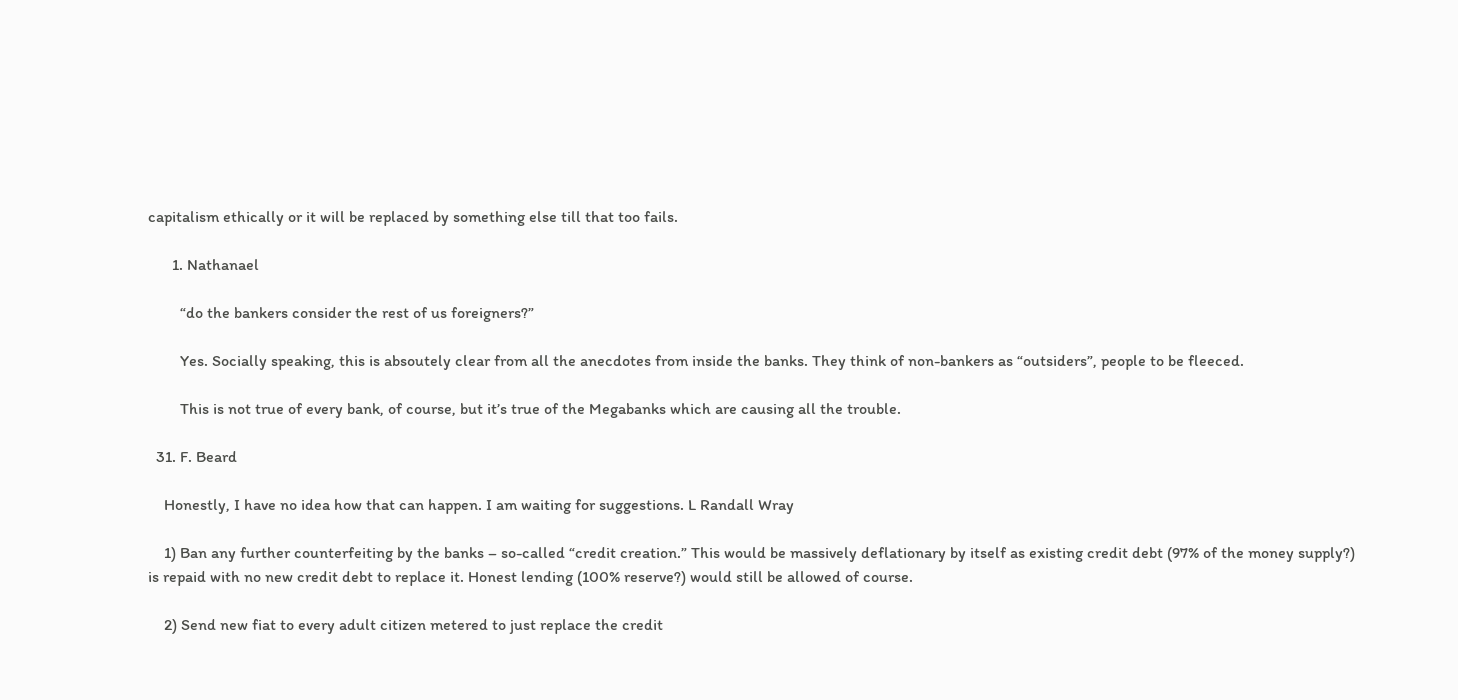capitalism ethically or it will be replaced by something else till that too fails.

      1. Nathanael

        “do the bankers consider the rest of us foreigners?”

        Yes. Socially speaking, this is absoutely clear from all the anecdotes from inside the banks. They think of non-bankers as “outsiders”, people to be fleeced.

        This is not true of every bank, of course, but it’s true of the Megabanks which are causing all the trouble.

  31. F. Beard

    Honestly, I have no idea how that can happen. I am waiting for suggestions. L Randall Wray

    1) Ban any further counterfeiting by the banks – so-called “credit creation.” This would be massively deflationary by itself as existing credit debt (97% of the money supply?) is repaid with no new credit debt to replace it. Honest lending (100% reserve?) would still be allowed of course.

    2) Send new fiat to every adult citizen metered to just replace the credit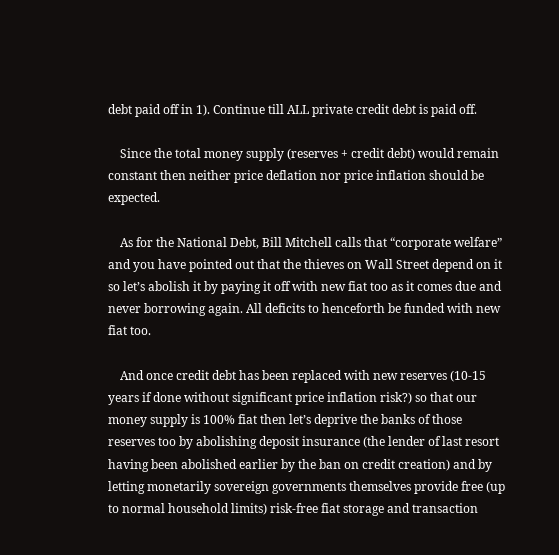debt paid off in 1). Continue till ALL private credit debt is paid off.

    Since the total money supply (reserves + credit debt) would remain constant then neither price deflation nor price inflation should be expected.

    As for the National Debt, Bill Mitchell calls that “corporate welfare” and you have pointed out that the thieves on Wall Street depend on it so let’s abolish it by paying it off with new fiat too as it comes due and never borrowing again. All deficits to henceforth be funded with new fiat too.

    And once credit debt has been replaced with new reserves (10-15 years if done without significant price inflation risk?) so that our money supply is 100% fiat then let’s deprive the banks of those reserves too by abolishing deposit insurance (the lender of last resort having been abolished earlier by the ban on credit creation) and by letting monetarily sovereign governments themselves provide free (up to normal household limits) risk-free fiat storage and transaction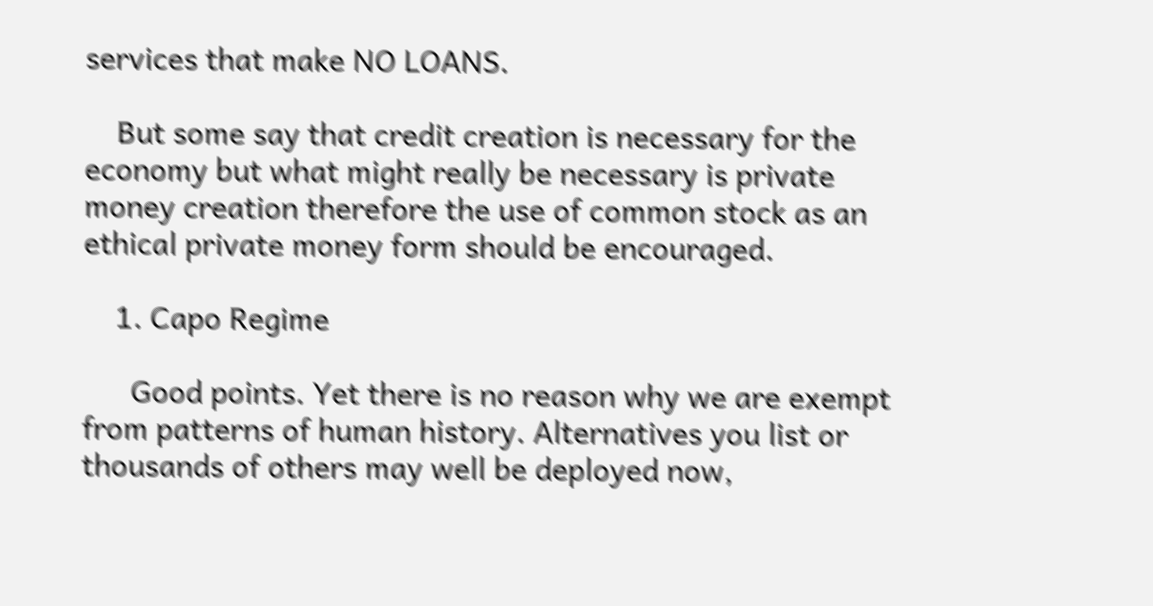services that make NO LOANS.

    But some say that credit creation is necessary for the economy but what might really be necessary is private money creation therefore the use of common stock as an ethical private money form should be encouraged.

    1. Capo Regime

      Good points. Yet there is no reason why we are exempt from patterns of human history. Alternatives you list or thousands of others may well be deployed now,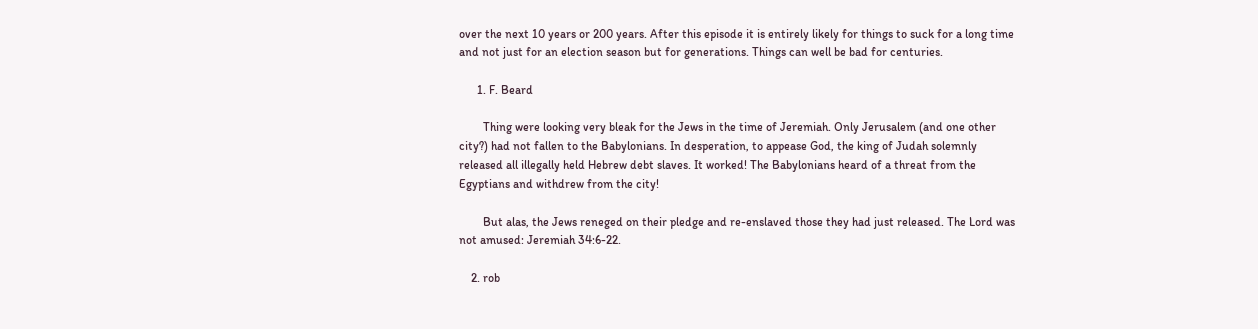over the next 10 years or 200 years. After this episode it is entirely likely for things to suck for a long time and not just for an election season but for generations. Things can well be bad for centuries.

      1. F. Beard

        Thing were looking very bleak for the Jews in the time of Jeremiah. Only Jerusalem (and one other city?) had not fallen to the Babylonians. In desperation, to appease God, the king of Judah solemnly released all illegally held Hebrew debt slaves. It worked! The Babylonians heard of a threat from the Egyptians and withdrew from the city!

        But alas, the Jews reneged on their pledge and re-enslaved those they had just released. The Lord was not amused: Jeremiah 34:6-22.

    2. rob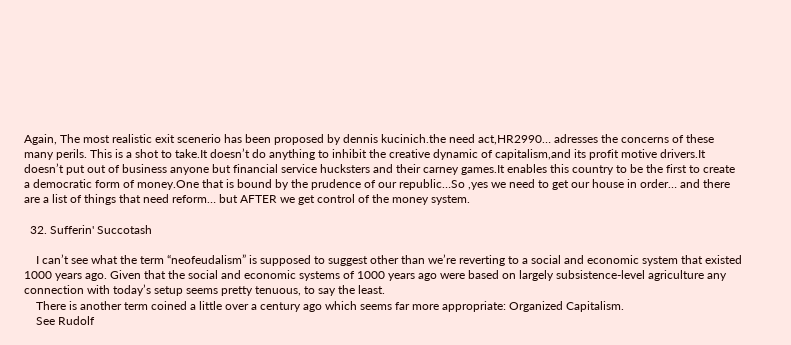Again, The most realistic exit scenerio has been proposed by dennis kucinich.the need act,HR2990… adresses the concerns of these many perils. This is a shot to take.It doesn’t do anything to inhibit the creative dynamic of capitalism,and its profit motive drivers.It doesn’t put out of business anyone but financial service hucksters and their carney games.It enables this country to be the first to create a democratic form of money.One that is bound by the prudence of our republic…So ,yes we need to get our house in order… and there are a list of things that need reform… but AFTER we get control of the money system.

  32. Sufferin' Succotash

    I can’t see what the term “neofeudalism” is supposed to suggest other than we’re reverting to a social and economic system that existed 1000 years ago. Given that the social and economic systems of 1000 years ago were based on largely subsistence-level agriculture any connection with today’s setup seems pretty tenuous, to say the least.
    There is another term coined a little over a century ago which seems far more appropriate: Organized Capitalism.
    See Rudolf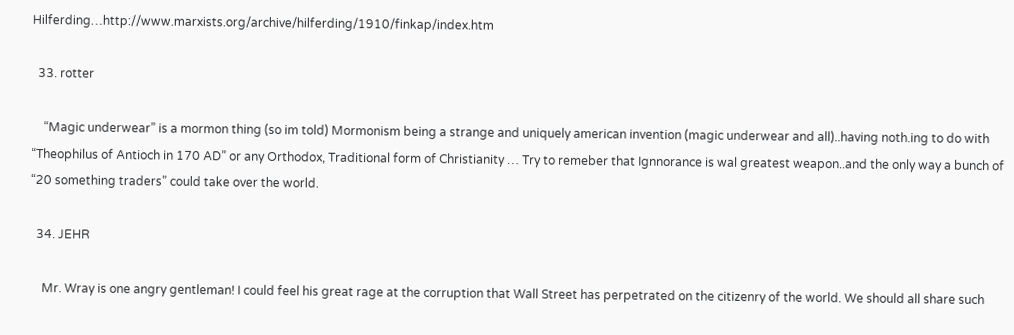Hilferding…http://www.marxists.org/archive/hilferding/1910/finkap/index.htm

  33. rotter

    “Magic underwear” is a mormon thing (so im told) Mormonism being a strange and uniquely american invention (magic underwear and all)..having noth.ing to do with “Theophilus of Antioch in 170 AD” or any Orthodox, Traditional form of Christianity … Try to remeber that Ignnorance is wal greatest weapon..and the only way a bunch of “20 something traders” could take over the world.

  34. JEHR

    Mr. Wray is one angry gentleman! I could feel his great rage at the corruption that Wall Street has perpetrated on the citizenry of the world. We should all share such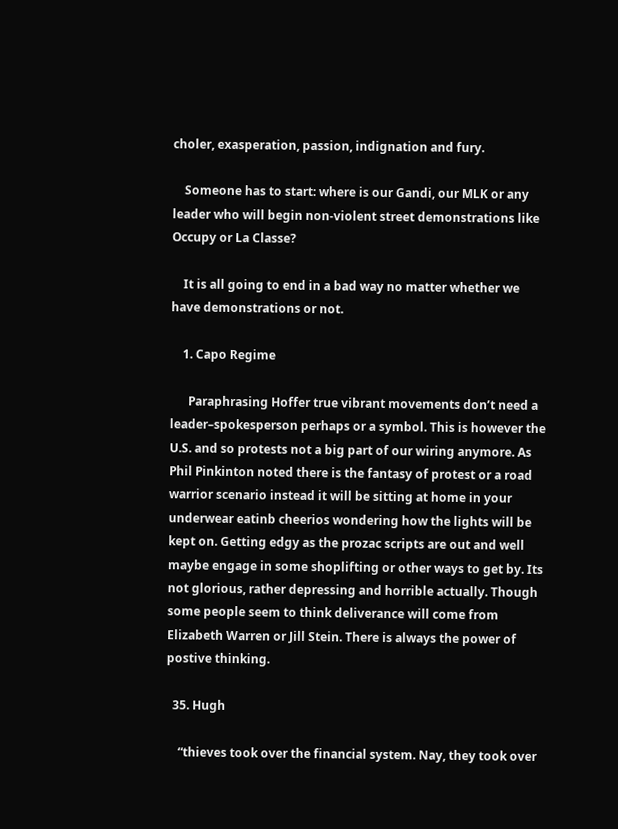choler, exasperation, passion, indignation and fury.

    Someone has to start: where is our Gandi, our MLK or any leader who will begin non-violent street demonstrations like Occupy or La Classe?

    It is all going to end in a bad way no matter whether we have demonstrations or not.

    1. Capo Regime

      Paraphrasing Hoffer true vibrant movements don’t need a leader–spokesperson perhaps or a symbol. This is however the U.S. and so protests not a big part of our wiring anymore. As Phil Pinkinton noted there is the fantasy of protest or a road warrior scenario instead it will be sitting at home in your underwear eatinb cheerios wondering how the lights will be kept on. Getting edgy as the prozac scripts are out and well maybe engage in some shoplifting or other ways to get by. Its not glorious, rather depressing and horrible actually. Though some people seem to think deliverance will come from Elizabeth Warren or Jill Stein. There is always the power of postive thinking.

  35. Hugh

    “thieves took over the financial system. Nay, they took over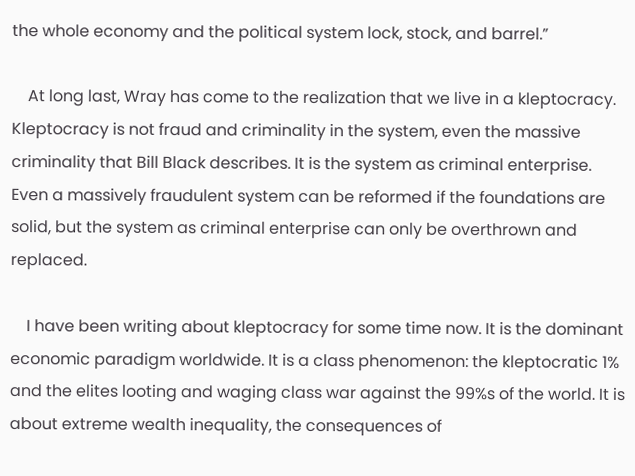the whole economy and the political system lock, stock, and barrel.”

    At long last, Wray has come to the realization that we live in a kleptocracy. Kleptocracy is not fraud and criminality in the system, even the massive criminality that Bill Black describes. It is the system as criminal enterprise. Even a massively fraudulent system can be reformed if the foundations are solid, but the system as criminal enterprise can only be overthrown and replaced.

    I have been writing about kleptocracy for some time now. It is the dominant economic paradigm worldwide. It is a class phenomenon: the kleptocratic 1% and the elites looting and waging class war against the 99%s of the world. It is about extreme wealth inequality, the consequences of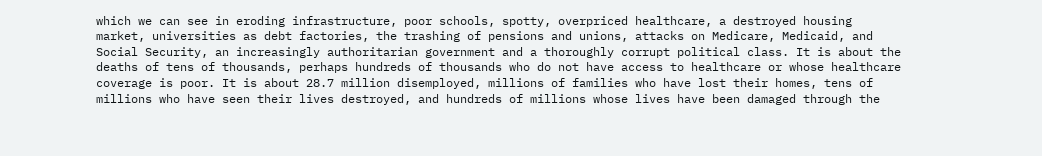which we can see in eroding infrastructure, poor schools, spotty, overpriced healthcare, a destroyed housing market, universities as debt factories, the trashing of pensions and unions, attacks on Medicare, Medicaid, and Social Security, an increasingly authoritarian government and a thoroughly corrupt political class. It is about the deaths of tens of thousands, perhaps hundreds of thousands who do not have access to healthcare or whose healthcare coverage is poor. It is about 28.7 million disemployed, millions of families who have lost their homes, tens of millions who have seen their lives destroyed, and hundreds of millions whose lives have been damaged through the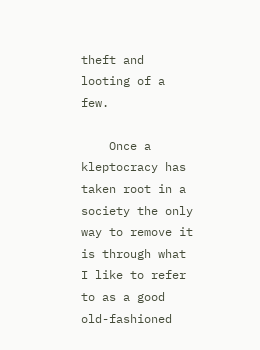theft and looting of a few.

    Once a kleptocracy has taken root in a society the only way to remove it is through what I like to refer to as a good old-fashioned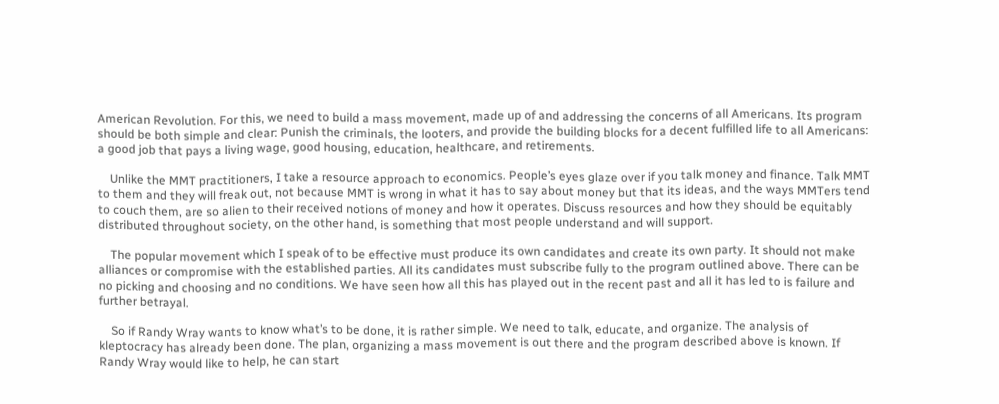American Revolution. For this, we need to build a mass movement, made up of and addressing the concerns of all Americans. Its program should be both simple and clear: Punish the criminals, the looters, and provide the building blocks for a decent fulfilled life to all Americans: a good job that pays a living wage, good housing, education, healthcare, and retirements.

    Unlike the MMT practitioners, I take a resource approach to economics. People’s eyes glaze over if you talk money and finance. Talk MMT to them and they will freak out, not because MMT is wrong in what it has to say about money but that its ideas, and the ways MMTers tend to couch them, are so alien to their received notions of money and how it operates. Discuss resources and how they should be equitably distributed throughout society, on the other hand, is something that most people understand and will support.

    The popular movement which I speak of to be effective must produce its own candidates and create its own party. It should not make alliances or compromise with the established parties. All its candidates must subscribe fully to the program outlined above. There can be no picking and choosing and no conditions. We have seen how all this has played out in the recent past and all it has led to is failure and further betrayal.

    So if Randy Wray wants to know what’s to be done, it is rather simple. We need to talk, educate, and organize. The analysis of kleptocracy has already been done. The plan, organizing a mass movement is out there and the program described above is known. If Randy Wray would like to help, he can start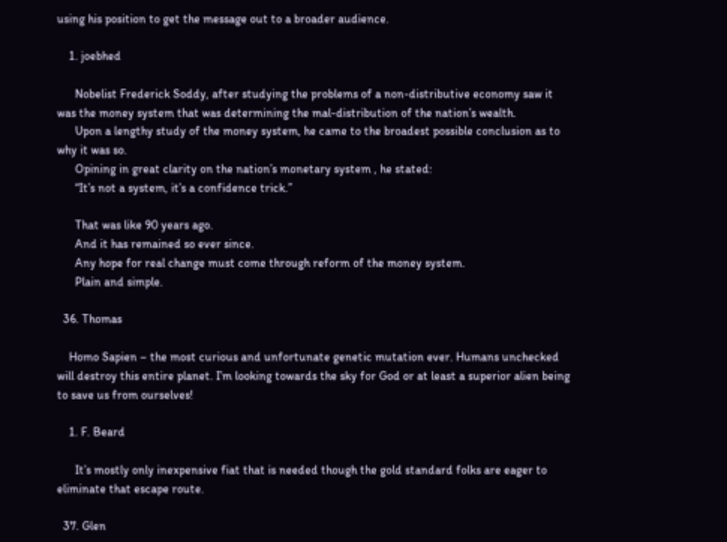using his position to get the message out to a broader audience.

    1. joebhed

      Nobelist Frederick Soddy, after studying the problems of a non-distributive economy saw it was the money system that was determining the mal-distribution of the nation’s wealth.
      Upon a lengthy study of the money system, he came to the broadest possible conclusion as to why it was so.
      Opining in great clarity on the nation’s monetary system , he stated:
      “It’s not a system, it’s a confidence trick.”

      That was like 90 years ago.
      And it has remained so ever since.
      Any hope for real change must come through reform of the money system.
      Plain and simple.

  36. Thomas

    Homo Sapien – the most curious and unfortunate genetic mutation ever. Humans unchecked will destroy this entire planet. I’m looking towards the sky for God or at least a superior alien being to save us from ourselves!

    1. F. Beard

      It’s mostly only inexpensive fiat that is needed though the gold standard folks are eager to eliminate that escape route.

  37. Glen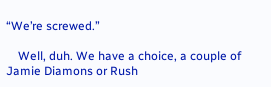“We’re screwed.”

    Well, duh. We have a choice, a couple of Jamie Diamons or Rush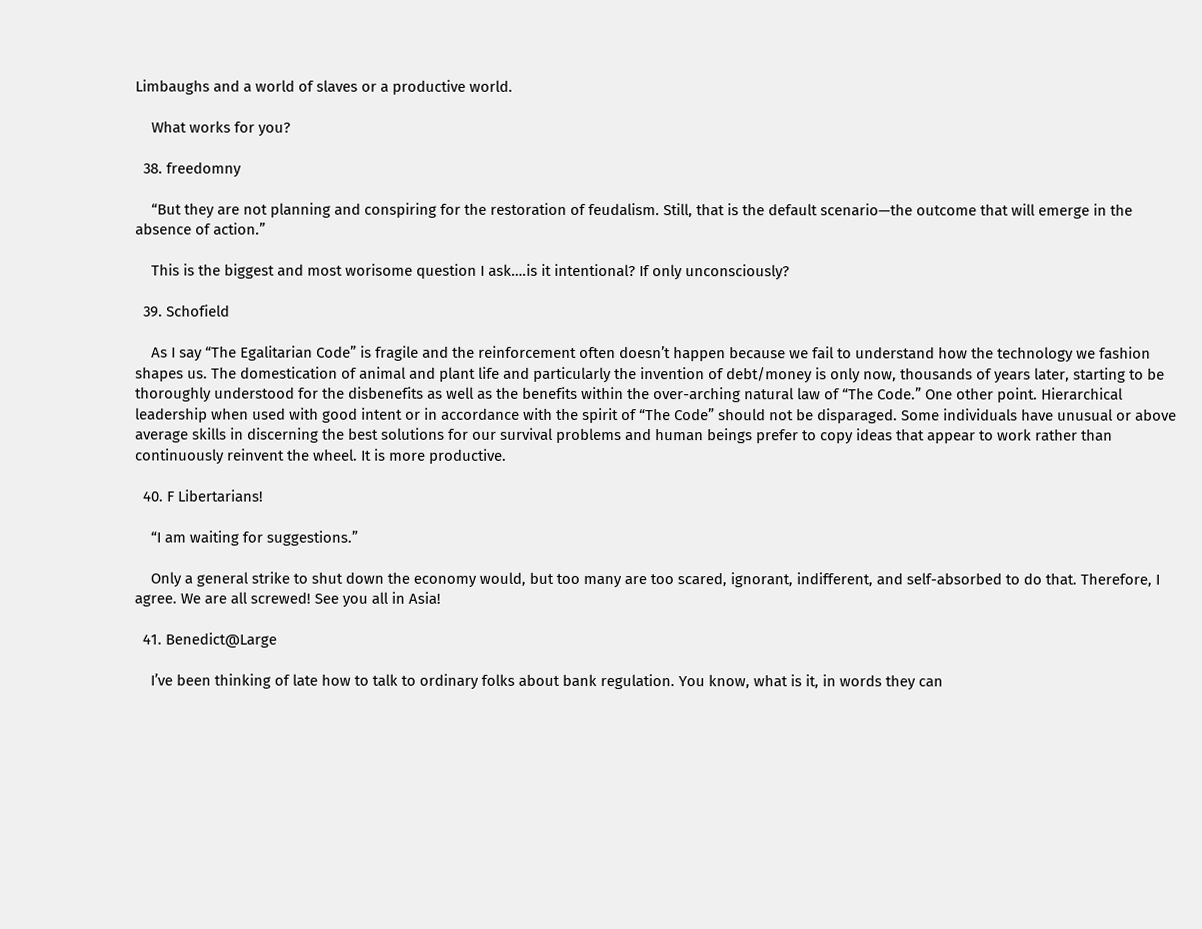Limbaughs and a world of slaves or a productive world.

    What works for you?

  38. freedomny

    “But they are not planning and conspiring for the restoration of feudalism. Still, that is the default scenario—the outcome that will emerge in the absence of action.”

    This is the biggest and most worisome question I ask….is it intentional? If only unconsciously?

  39. Schofield

    As I say “The Egalitarian Code” is fragile and the reinforcement often doesn’t happen because we fail to understand how the technology we fashion shapes us. The domestication of animal and plant life and particularly the invention of debt/money is only now, thousands of years later, starting to be thoroughly understood for the disbenefits as well as the benefits within the over-arching natural law of “The Code.” One other point. Hierarchical leadership when used with good intent or in accordance with the spirit of “The Code” should not be disparaged. Some individuals have unusual or above average skills in discerning the best solutions for our survival problems and human beings prefer to copy ideas that appear to work rather than continuously reinvent the wheel. It is more productive.

  40. F Libertarians!

    “I am waiting for suggestions.”

    Only a general strike to shut down the economy would, but too many are too scared, ignorant, indifferent, and self-absorbed to do that. Therefore, I agree. We are all screwed! See you all in Asia!

  41. Benedict@Large

    I’ve been thinking of late how to talk to ordinary folks about bank regulation. You know, what is it, in words they can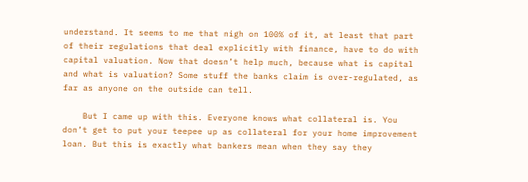understand. It seems to me that nigh on 100% of it, at least that part of their regulations that deal explicitly with finance, have to do with capital valuation. Now that doesn’t help much, because what is capital and what is valuation? Some stuff the banks claim is over-regulated, as far as anyone on the outside can tell.

    But I came up with this. Everyone knows what collateral is. You don’t get to put your teepee up as collateral for your home improvement loan. But this is exactly what bankers mean when they say they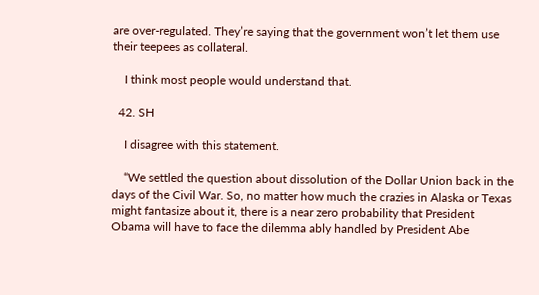are over-regulated. They’re saying that the government won’t let them use their teepees as collateral.

    I think most people would understand that.

  42. SH

    I disagree with this statement.

    “We settled the question about dissolution of the Dollar Union back in the days of the Civil War. So, no matter how much the crazies in Alaska or Texas might fantasize about it, there is a near zero probability that President Obama will have to face the dilemma ably handled by President Abe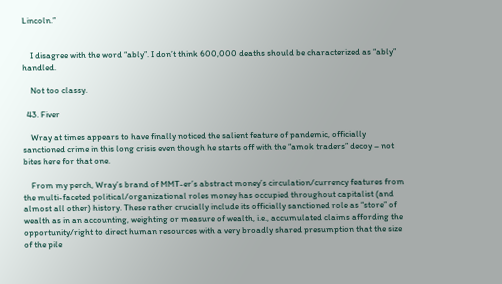Lincoln.”


    I disagree with the word “ably”. I don’t think 600,000 deaths should be characterized as “ably” handled.

    Not too classy.

  43. Fiver

    Wray at times appears to have finally noticed the salient feature of pandemic, officially sanctioned crime in this long crisis even though he starts off with the “amok traders” decoy – not bites here for that one.

    From my perch, Wray’s brand of MMT-er’s abstract money’s circulation/currency features from the multi-faceted political/organizational roles money has occupied throughout capitalist (and almost all other) history. These rather crucially include its officially sanctioned role as “store” of wealth as in an accounting, weighting or measure of wealth, i.e., accumulated claims affording the opportunity/right to direct human resources with a very broadly shared presumption that the size of the pile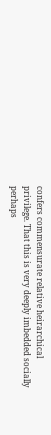confers commensurate relative heirarchical privilege. That this is very deeply imbedded socially perhaps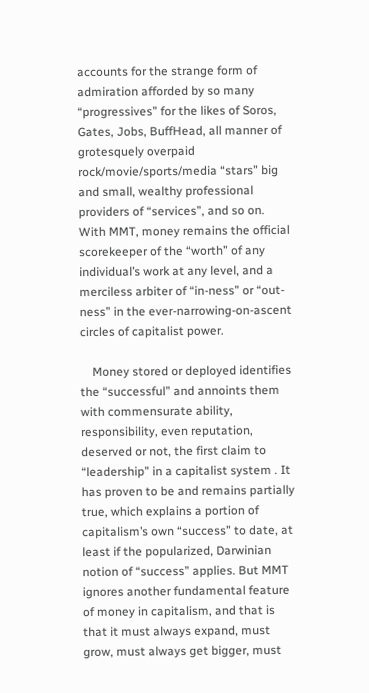accounts for the strange form of admiration afforded by so many “progressives” for the likes of Soros, Gates, Jobs, BuffHead, all manner of grotesquely overpaid rock/movie/sports/media “stars” big and small, wealthy professional providers of “services”, and so on. With MMT, money remains the official scorekeeper of the “worth” of any individual’s work at any level, and a merciless arbiter of “in-ness” or “out-ness” in the ever-narrowing-on-ascent circles of capitalist power.

    Money stored or deployed identifies the “successful” and annoints them with commensurate ability, responsibility, even reputation, deserved or not, the first claim to “leadership” in a capitalist system . It has proven to be and remains partially true, which explains a portion of capitalism’s own “success” to date, at least if the popularized, Darwinian notion of “success” applies. But MMT ignores another fundamental feature of money in capitalism, and that is that it must always expand, must grow, must always get bigger, must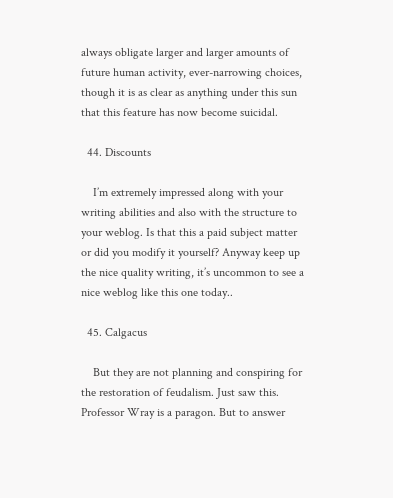always obligate larger and larger amounts of future human activity, ever-narrowing choices, though it is as clear as anything under this sun that this feature has now become suicidal.

  44. Discounts

    I’m extremely impressed along with your writing abilities and also with the structure to your weblog. Is that this a paid subject matter or did you modify it yourself? Anyway keep up the nice quality writing, it’s uncommon to see a nice weblog like this one today..

  45. Calgacus

    But they are not planning and conspiring for the restoration of feudalism. Just saw this. Professor Wray is a paragon. But to answer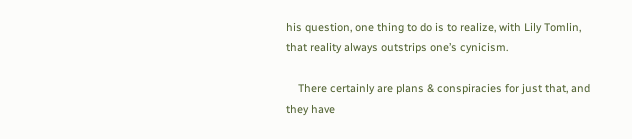his question, one thing to do is to realize, with Lily Tomlin, that reality always outstrips one’s cynicism.

    There certainly are plans & conspiracies for just that, and they have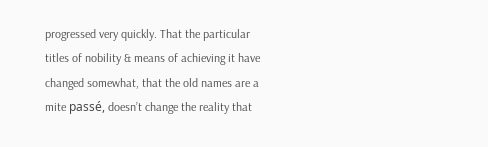progressed very quickly. That the particular titles of nobility & means of achieving it have changed somewhat, that the old names are a mite passé, doesn’t change the reality that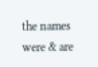the names were & are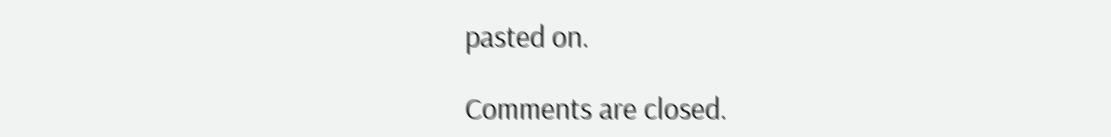pasted on.

Comments are closed.